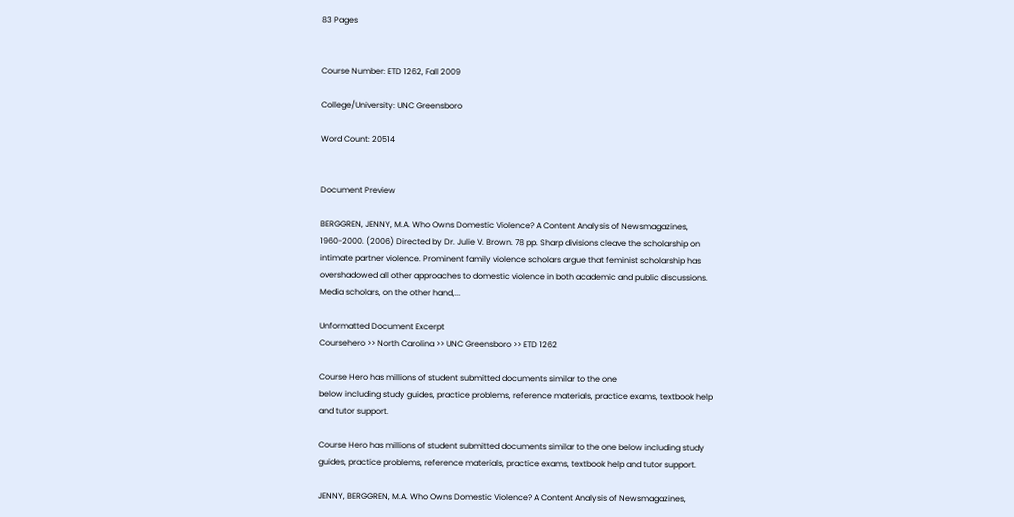83 Pages


Course Number: ETD 1262, Fall 2009

College/University: UNC Greensboro

Word Count: 20514


Document Preview

BERGGREN, JENNY, M.A. Who Owns Domestic Violence? A Content Analysis of Newsmagazines, 1960-2000. (2006) Directed by Dr. Julie V. Brown. 78 pp. Sharp divisions cleave the scholarship on intimate partner violence. Prominent family violence scholars argue that feminist scholarship has overshadowed all other approaches to domestic violence in both academic and public discussions. Media scholars, on the other hand,...

Unformatted Document Excerpt
Coursehero >> North Carolina >> UNC Greensboro >> ETD 1262

Course Hero has millions of student submitted documents similar to the one
below including study guides, practice problems, reference materials, practice exams, textbook help and tutor support.

Course Hero has millions of student submitted documents similar to the one below including study guides, practice problems, reference materials, practice exams, textbook help and tutor support.

JENNY, BERGGREN, M.A. Who Owns Domestic Violence? A Content Analysis of Newsmagazines,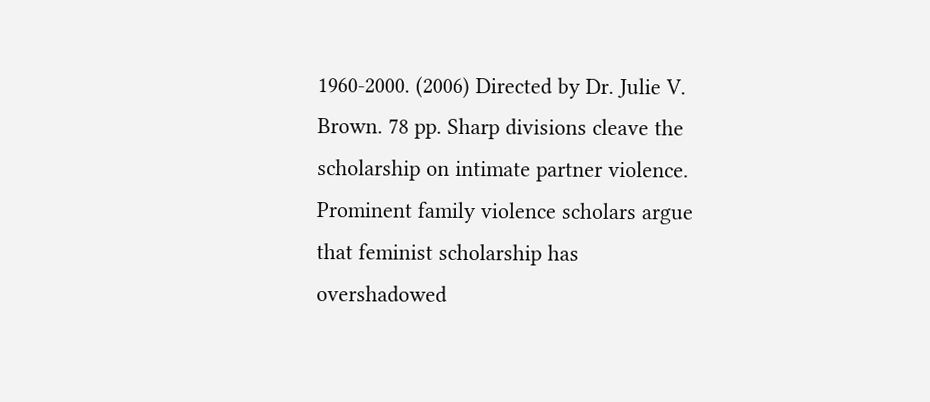1960-2000. (2006) Directed by Dr. Julie V. Brown. 78 pp. Sharp divisions cleave the scholarship on intimate partner violence. Prominent family violence scholars argue that feminist scholarship has overshadowed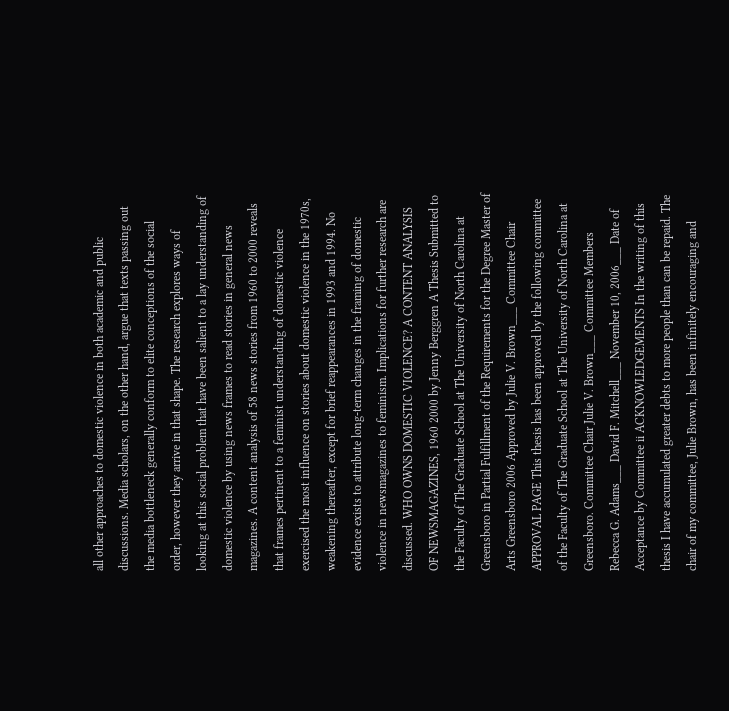all other approaches to domestic violence in both academic and public discussions. Media scholars, on the other hand, argue that texts passing out the media bottleneck generally conform to elite conceptions of the social order, however they arrive in that shape. The research explores ways of looking at this social problem that have been salient to a lay understanding of domestic violence by using news frames to read stories in general news magazines. A content analysis of 58 news stories from 1960 to 2000 reveals that frames pertinent to a feminist understanding of domestic violence exercised the most influence on stories about domestic violence in the 1970s, weakening thereafter, except for brief reappearances in 1993 and 1994. No evidence exists to attribute long-term changes in the framing of domestic violence in newsmagazines to feminism. Implications for further research are discussed. WHO OWNS DOMESTIC VIOLENCE? A CONTENT ANALYSIS OF NEWSMAGAZINES, 1960 2000 by Jenny Berggren A Thesis Submitted to the Faculty of The Graduate School at The University of North Carolina at Greensboro in Partial Fulfillment of the Requirements for the Degree Master of Arts Greensboro 2006 Approved by Julie V. Brown___ Committee Chair APPROVAL PAGE This thesis has been approved by the following committee of the Faculty of The Graduate School at The University of North Carolina at Greensboro. Committee Chair Julie V. Brown___ Committee Members Rebecca G. Adams___ David F. Mitchell___ November 10, 2006___ Date of Acceptance by Committee ii ACKNOWLEDGEMENTS In the writing of this thesis I have accumulated greater debts to more people than can be repaid. The chair of my committee, Julie Brown, has been infinitely encouraging and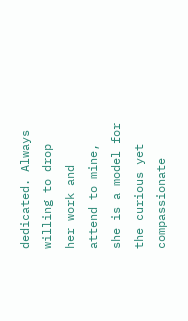dedicated. Always willing to drop her work and attend to mine, she is a model for the curious yet compassionate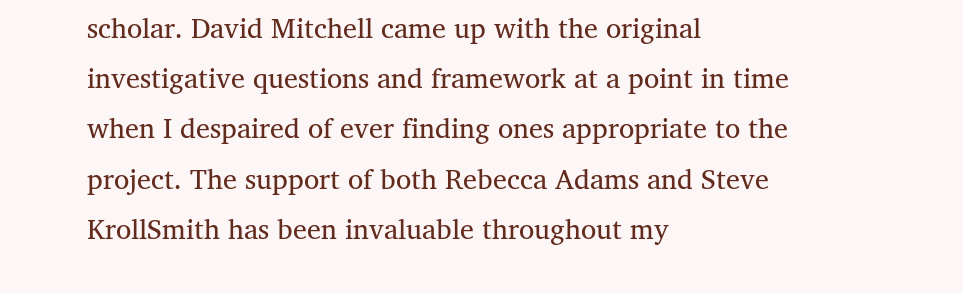scholar. David Mitchell came up with the original investigative questions and framework at a point in time when I despaired of ever finding ones appropriate to the project. The support of both Rebecca Adams and Steve KrollSmith has been invaluable throughout my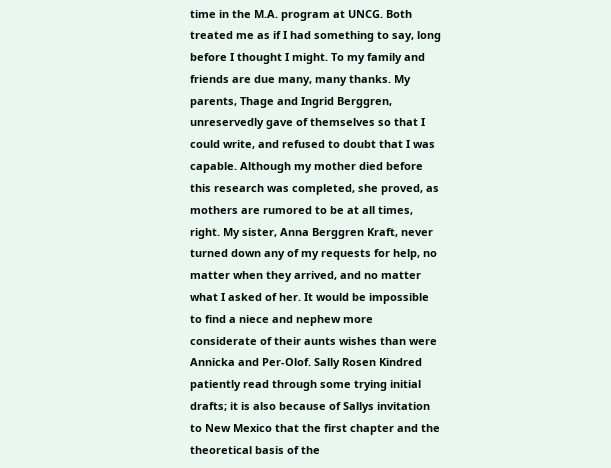time in the M.A. program at UNCG. Both treated me as if I had something to say, long before I thought I might. To my family and friends are due many, many thanks. My parents, Thage and Ingrid Berggren, unreservedly gave of themselves so that I could write, and refused to doubt that I was capable. Although my mother died before this research was completed, she proved, as mothers are rumored to be at all times, right. My sister, Anna Berggren Kraft, never turned down any of my requests for help, no matter when they arrived, and no matter what I asked of her. It would be impossible to find a niece and nephew more considerate of their aunts wishes than were Annicka and Per-Olof. Sally Rosen Kindred patiently read through some trying initial drafts; it is also because of Sallys invitation to New Mexico that the first chapter and the theoretical basis of the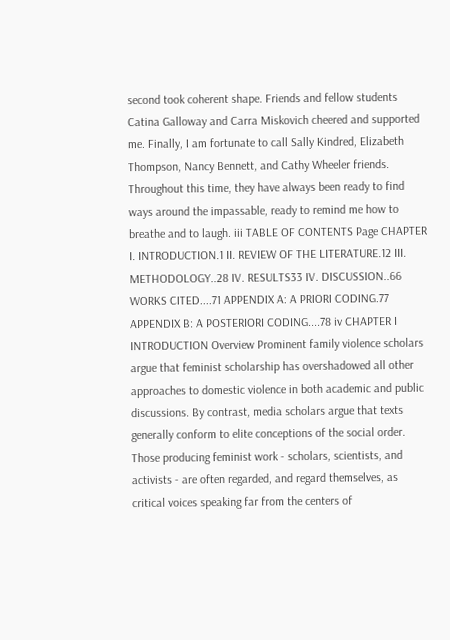second took coherent shape. Friends and fellow students Catina Galloway and Carra Miskovich cheered and supported me. Finally, I am fortunate to call Sally Kindred, Elizabeth Thompson, Nancy Bennett, and Cathy Wheeler friends. Throughout this time, they have always been ready to find ways around the impassable, ready to remind me how to breathe and to laugh. iii TABLE OF CONTENTS Page CHAPTER I. INTRODUCTION.1 II. REVIEW OF THE LITERATURE.12 III. METHODOLOGY..28 IV. RESULTS33 IV. DISCUSSION..66 WORKS CITED....71 APPENDIX A: A PRIORI CODING.77 APPENDIX B: A POSTERIORI CODING....78 iv CHAPTER I INTRODUCTION Overview Prominent family violence scholars argue that feminist scholarship has overshadowed all other approaches to domestic violence in both academic and public discussions. By contrast, media scholars argue that texts generally conform to elite conceptions of the social order. Those producing feminist work - scholars, scientists, and activists - are often regarded, and regard themselves, as critical voices speaking far from the centers of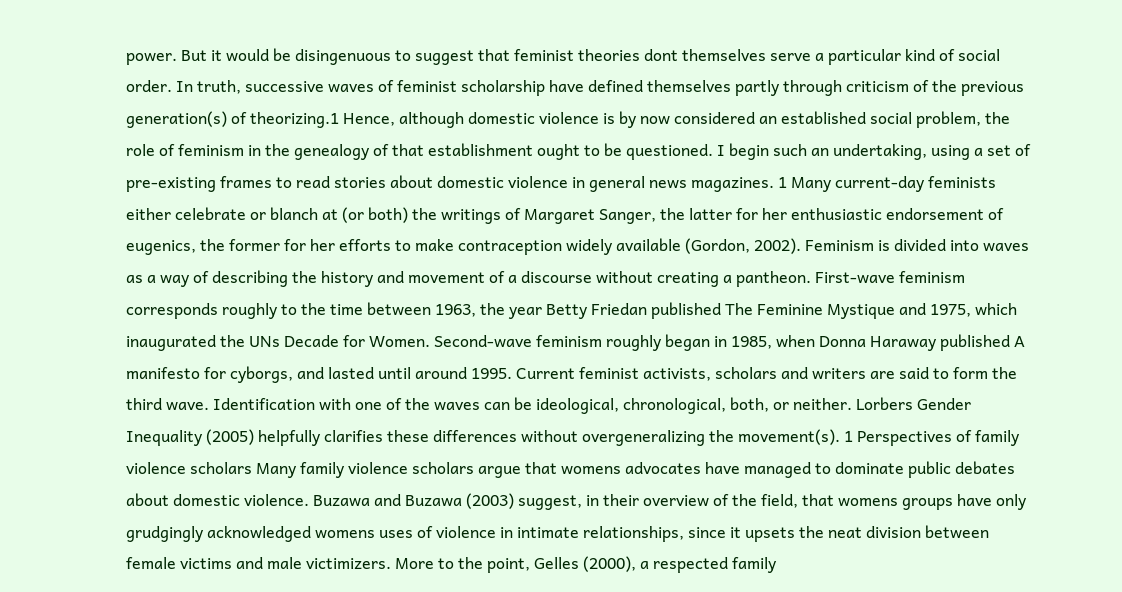power. But it would be disingenuous to suggest that feminist theories dont themselves serve a particular kind of social order. In truth, successive waves of feminist scholarship have defined themselves partly through criticism of the previous generation(s) of theorizing.1 Hence, although domestic violence is by now considered an established social problem, the role of feminism in the genealogy of that establishment ought to be questioned. I begin such an undertaking, using a set of pre-existing frames to read stories about domestic violence in general news magazines. 1 Many current-day feminists either celebrate or blanch at (or both) the writings of Margaret Sanger, the latter for her enthusiastic endorsement of eugenics, the former for her efforts to make contraception widely available (Gordon, 2002). Feminism is divided into waves as a way of describing the history and movement of a discourse without creating a pantheon. First-wave feminism corresponds roughly to the time between 1963, the year Betty Friedan published The Feminine Mystique and 1975, which inaugurated the UNs Decade for Women. Second-wave feminism roughly began in 1985, when Donna Haraway published A manifesto for cyborgs, and lasted until around 1995. Current feminist activists, scholars and writers are said to form the third wave. Identification with one of the waves can be ideological, chronological, both, or neither. Lorbers Gender Inequality (2005) helpfully clarifies these differences without overgeneralizing the movement(s). 1 Perspectives of family violence scholars Many family violence scholars argue that womens advocates have managed to dominate public debates about domestic violence. Buzawa and Buzawa (2003) suggest, in their overview of the field, that womens groups have only grudgingly acknowledged womens uses of violence in intimate relationships, since it upsets the neat division between female victims and male victimizers. More to the point, Gelles (2000), a respected family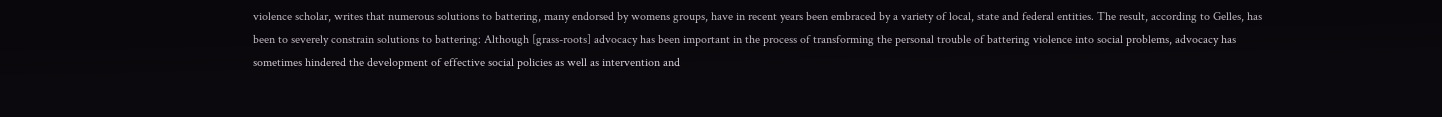violence scholar, writes that numerous solutions to battering, many endorsed by womens groups, have in recent years been embraced by a variety of local, state and federal entities. The result, according to Gelles, has been to severely constrain solutions to battering: Although [grass-roots] advocacy has been important in the process of transforming the personal trouble of battering violence into social problems, advocacy has sometimes hindered the development of effective social policies as well as intervention and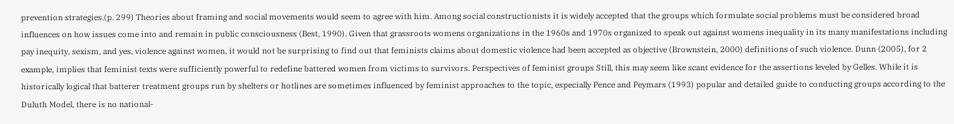prevention strategies.(p. 299) Theories about framing and social movements would seem to agree with him. Among social constructionists it is widely accepted that the groups which formulate social problems must be considered broad influences on how issues come into and remain in public consciousness (Best, 1990). Given that grassroots womens organizations in the 1960s and 1970s organized to speak out against womens inequality in its many manifestations including pay inequity, sexism, and yes, violence against women, it would not be surprising to find out that feminists claims about domestic violence had been accepted as objective (Brownstein, 2000) definitions of such violence. Dunn (2005), for 2 example, implies that feminist texts were sufficiently powerful to redefine battered women from victims to survivors. Perspectives of feminist groups Still, this may seem like scant evidence for the assertions leveled by Gelles. While it is historically logical that batterer treatment groups run by shelters or hotlines are sometimes influenced by feminist approaches to the topic, especially Pence and Peymars (1993) popular and detailed guide to conducting groups according to the Duluth Model, there is no national-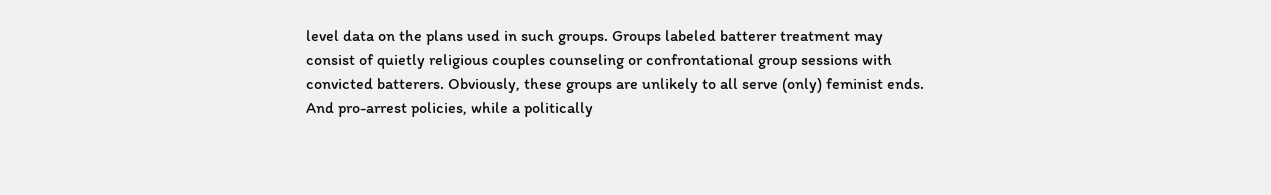level data on the plans used in such groups. Groups labeled batterer treatment may consist of quietly religious couples counseling or confrontational group sessions with convicted batterers. Obviously, these groups are unlikely to all serve (only) feminist ends. And pro-arrest policies, while a politically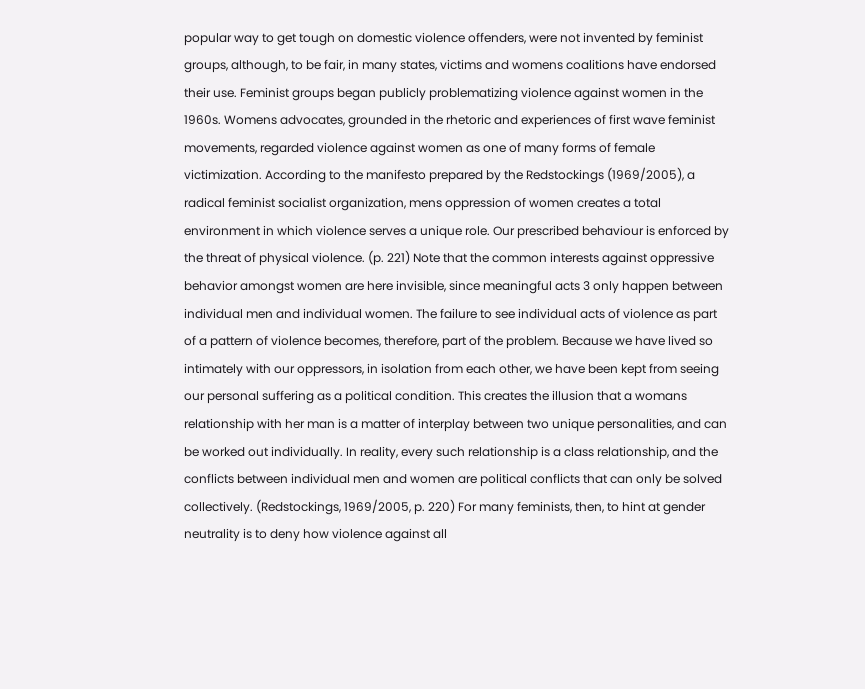popular way to get tough on domestic violence offenders, were not invented by feminist groups, although, to be fair, in many states, victims and womens coalitions have endorsed their use. Feminist groups began publicly problematizing violence against women in the 1960s. Womens advocates, grounded in the rhetoric and experiences of first wave feminist movements, regarded violence against women as one of many forms of female victimization. According to the manifesto prepared by the Redstockings (1969/2005), a radical feminist socialist organization, mens oppression of women creates a total environment in which violence serves a unique role. Our prescribed behaviour is enforced by the threat of physical violence. (p. 221) Note that the common interests against oppressive behavior amongst women are here invisible, since meaningful acts 3 only happen between individual men and individual women. The failure to see individual acts of violence as part of a pattern of violence becomes, therefore, part of the problem. Because we have lived so intimately with our oppressors, in isolation from each other, we have been kept from seeing our personal suffering as a political condition. This creates the illusion that a womans relationship with her man is a matter of interplay between two unique personalities, and can be worked out individually. In reality, every such relationship is a class relationship, and the conflicts between individual men and women are political conflicts that can only be solved collectively. (Redstockings, 1969/2005, p. 220) For many feminists, then, to hint at gender neutrality is to deny how violence against all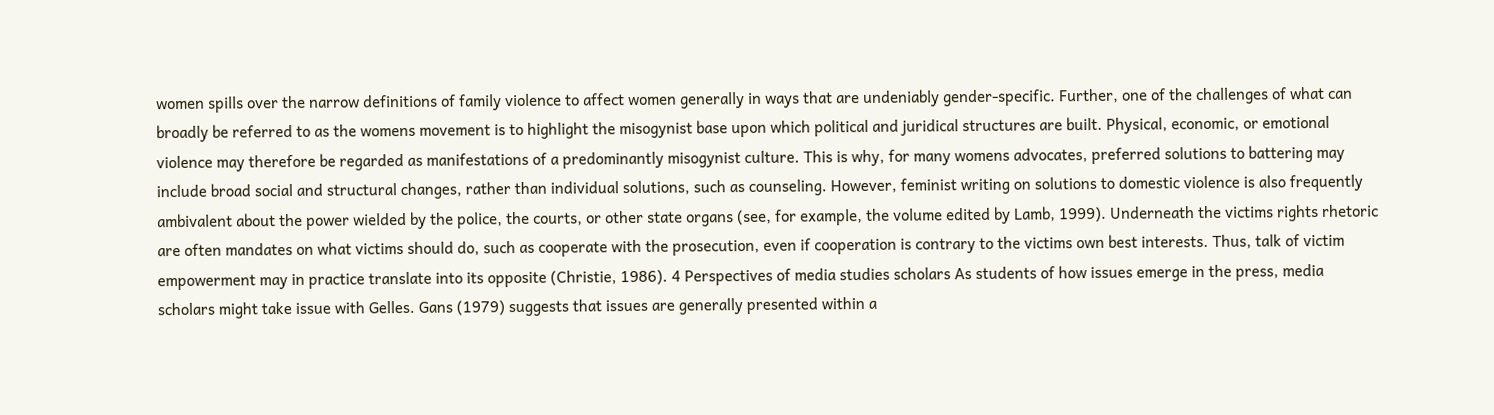women spills over the narrow definitions of family violence to affect women generally in ways that are undeniably gender-specific. Further, one of the challenges of what can broadly be referred to as the womens movement is to highlight the misogynist base upon which political and juridical structures are built. Physical, economic, or emotional violence may therefore be regarded as manifestations of a predominantly misogynist culture. This is why, for many womens advocates, preferred solutions to battering may include broad social and structural changes, rather than individual solutions, such as counseling. However, feminist writing on solutions to domestic violence is also frequently ambivalent about the power wielded by the police, the courts, or other state organs (see, for example, the volume edited by Lamb, 1999). Underneath the victims rights rhetoric are often mandates on what victims should do, such as cooperate with the prosecution, even if cooperation is contrary to the victims own best interests. Thus, talk of victim empowerment may in practice translate into its opposite (Christie, 1986). 4 Perspectives of media studies scholars As students of how issues emerge in the press, media scholars might take issue with Gelles. Gans (1979) suggests that issues are generally presented within a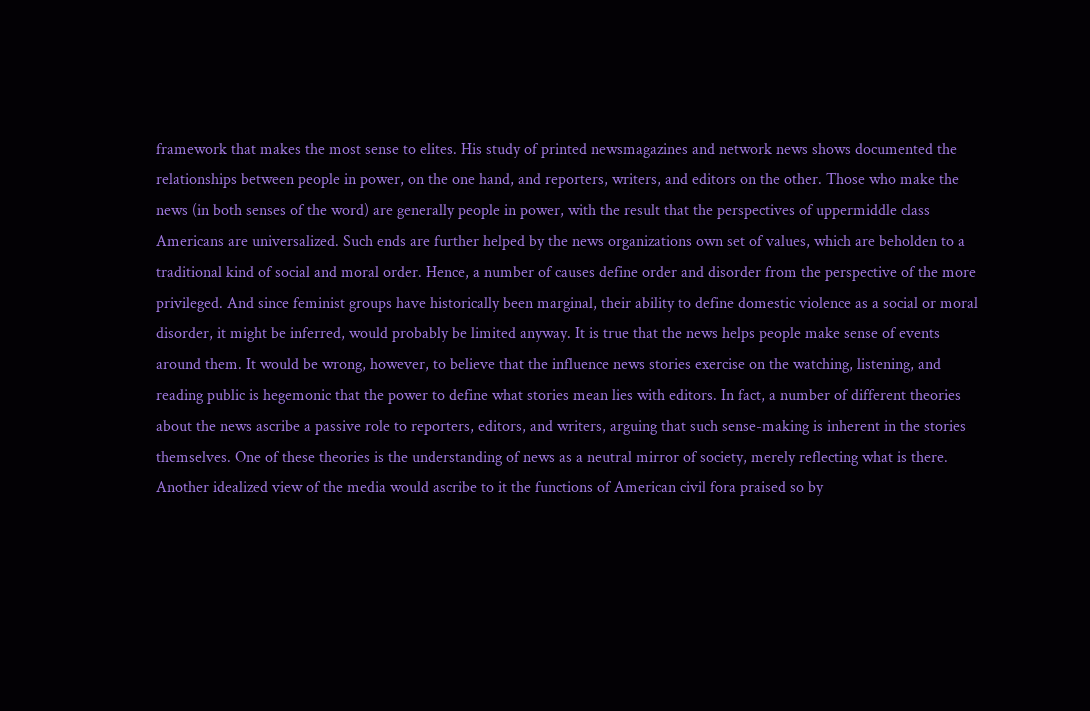framework that makes the most sense to elites. His study of printed newsmagazines and network news shows documented the relationships between people in power, on the one hand, and reporters, writers, and editors on the other. Those who make the news (in both senses of the word) are generally people in power, with the result that the perspectives of uppermiddle class Americans are universalized. Such ends are further helped by the news organizations own set of values, which are beholden to a traditional kind of social and moral order. Hence, a number of causes define order and disorder from the perspective of the more privileged. And since feminist groups have historically been marginal, their ability to define domestic violence as a social or moral disorder, it might be inferred, would probably be limited anyway. It is true that the news helps people make sense of events around them. It would be wrong, however, to believe that the influence news stories exercise on the watching, listening, and reading public is hegemonic that the power to define what stories mean lies with editors. In fact, a number of different theories about the news ascribe a passive role to reporters, editors, and writers, arguing that such sense-making is inherent in the stories themselves. One of these theories is the understanding of news as a neutral mirror of society, merely reflecting what is there. Another idealized view of the media would ascribe to it the functions of American civil fora praised so by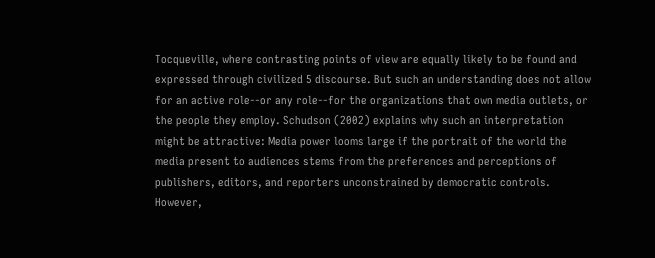Tocqueville, where contrasting points of view are equally likely to be found and expressed through civilized 5 discourse. But such an understanding does not allow for an active role--or any role--for the organizations that own media outlets, or the people they employ. Schudson (2002) explains why such an interpretation might be attractive: Media power looms large if the portrait of the world the media present to audiences stems from the preferences and perceptions of publishers, editors, and reporters unconstrained by democratic controls. However,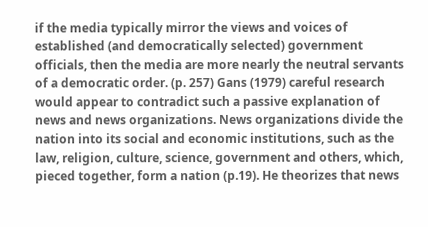if the media typically mirror the views and voices of established (and democratically selected) government officials, then the media are more nearly the neutral servants of a democratic order. (p. 257) Gans (1979) careful research would appear to contradict such a passive explanation of news and news organizations. News organizations divide the nation into its social and economic institutions, such as the law, religion, culture, science, government and others, which, pieced together, form a nation (p.19). He theorizes that news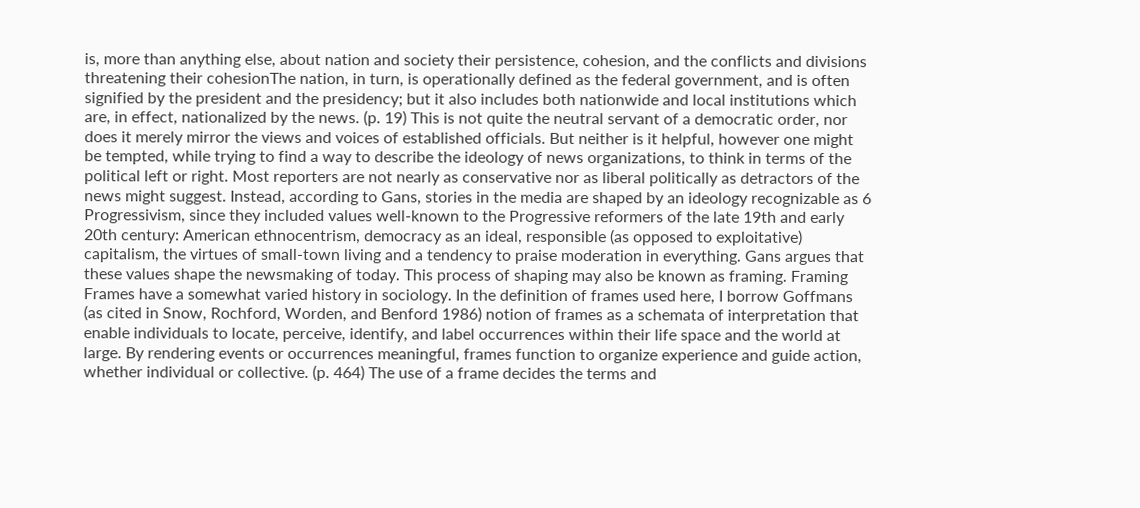is, more than anything else, about nation and society their persistence, cohesion, and the conflicts and divisions threatening their cohesionThe nation, in turn, is operationally defined as the federal government, and is often signified by the president and the presidency; but it also includes both nationwide and local institutions which are, in effect, nationalized by the news. (p. 19) This is not quite the neutral servant of a democratic order, nor does it merely mirror the views and voices of established officials. But neither is it helpful, however one might be tempted, while trying to find a way to describe the ideology of news organizations, to think in terms of the political left or right. Most reporters are not nearly as conservative nor as liberal politically as detractors of the news might suggest. Instead, according to Gans, stories in the media are shaped by an ideology recognizable as 6 Progressivism, since they included values well-known to the Progressive reformers of the late 19th and early 20th century: American ethnocentrism, democracy as an ideal, responsible (as opposed to exploitative) capitalism, the virtues of small-town living and a tendency to praise moderation in everything. Gans argues that these values shape the newsmaking of today. This process of shaping may also be known as framing. Framing Frames have a somewhat varied history in sociology. In the definition of frames used here, I borrow Goffmans (as cited in Snow, Rochford, Worden, and Benford 1986) notion of frames as a schemata of interpretation that enable individuals to locate, perceive, identify, and label occurrences within their life space and the world at large. By rendering events or occurrences meaningful, frames function to organize experience and guide action, whether individual or collective. (p. 464) The use of a frame decides the terms and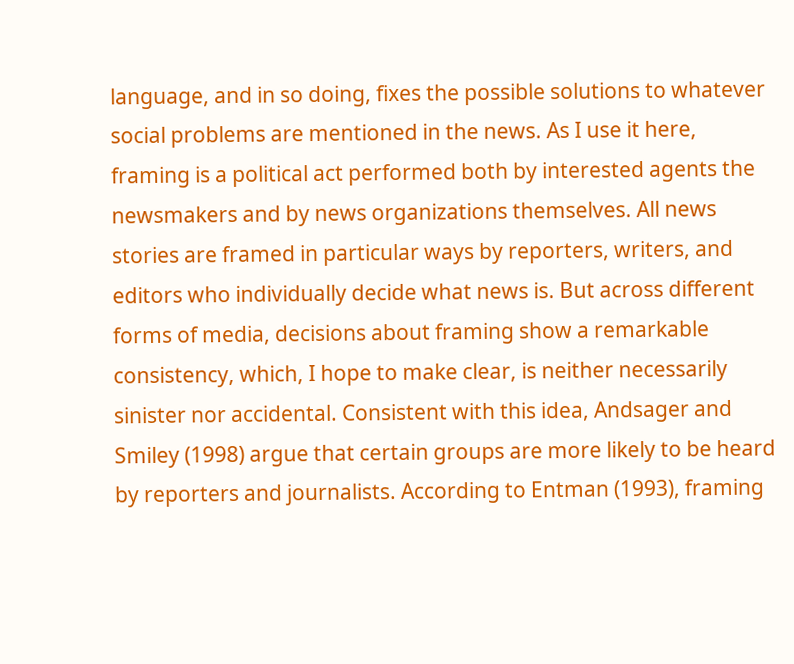language, and in so doing, fixes the possible solutions to whatever social problems are mentioned in the news. As I use it here, framing is a political act performed both by interested agents the newsmakers and by news organizations themselves. All news stories are framed in particular ways by reporters, writers, and editors who individually decide what news is. But across different forms of media, decisions about framing show a remarkable consistency, which, I hope to make clear, is neither necessarily sinister nor accidental. Consistent with this idea, Andsager and Smiley (1998) argue that certain groups are more likely to be heard by reporters and journalists. According to Entman (1993), framing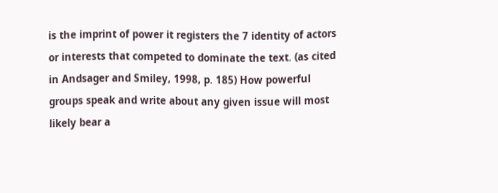is the imprint of power it registers the 7 identity of actors or interests that competed to dominate the text. (as cited in Andsager and Smiley, 1998, p. 185) How powerful groups speak and write about any given issue will most likely bear a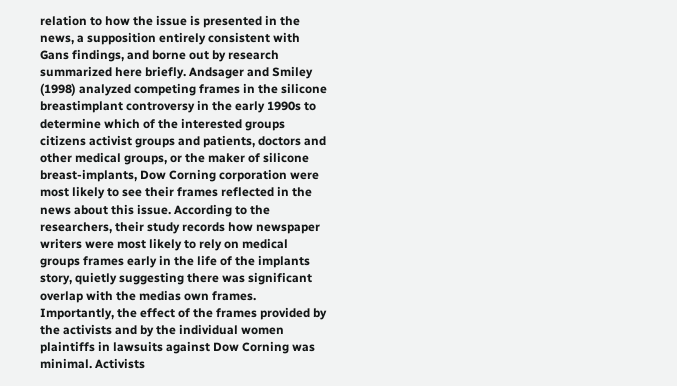relation to how the issue is presented in the news, a supposition entirely consistent with Gans findings, and borne out by research summarized here briefly. Andsager and Smiley (1998) analyzed competing frames in the silicone breastimplant controversy in the early 1990s to determine which of the interested groups citizens activist groups and patients, doctors and other medical groups, or the maker of silicone breast-implants, Dow Corning corporation were most likely to see their frames reflected in the news about this issue. According to the researchers, their study records how newspaper writers were most likely to rely on medical groups frames early in the life of the implants story, quietly suggesting there was significant overlap with the medias own frames. Importantly, the effect of the frames provided by the activists and by the individual women plaintiffs in lawsuits against Dow Corning was minimal. Activists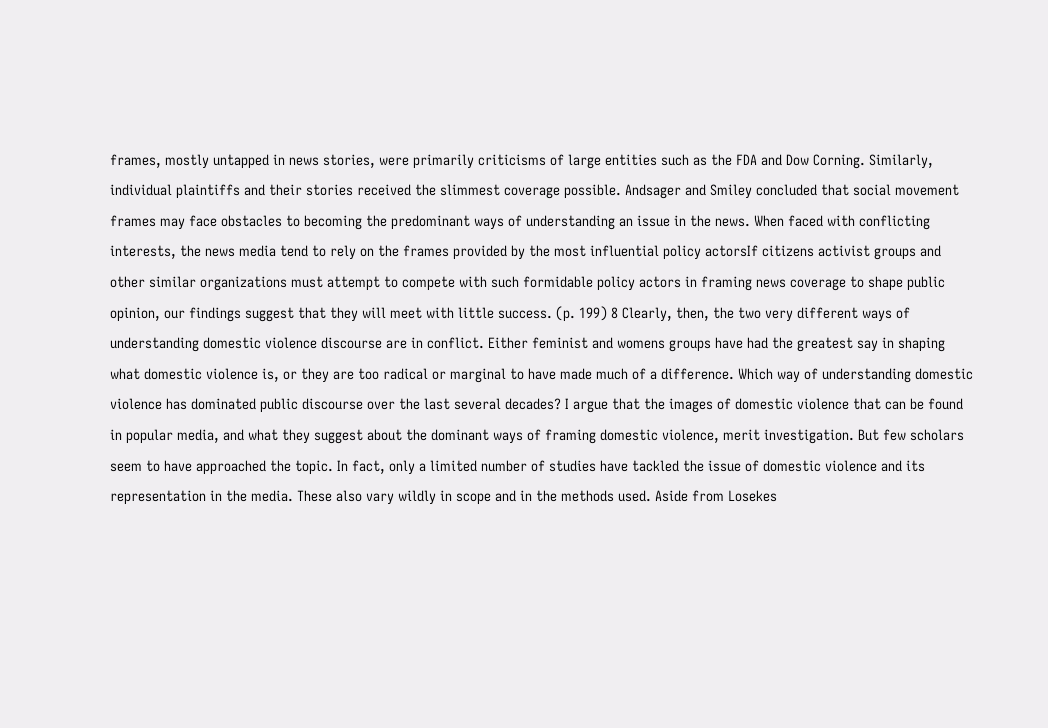frames, mostly untapped in news stories, were primarily criticisms of large entities such as the FDA and Dow Corning. Similarly, individual plaintiffs and their stories received the slimmest coverage possible. Andsager and Smiley concluded that social movement frames may face obstacles to becoming the predominant ways of understanding an issue in the news. When faced with conflicting interests, the news media tend to rely on the frames provided by the most influential policy actorsIf citizens activist groups and other similar organizations must attempt to compete with such formidable policy actors in framing news coverage to shape public opinion, our findings suggest that they will meet with little success. (p. 199) 8 Clearly, then, the two very different ways of understanding domestic violence discourse are in conflict. Either feminist and womens groups have had the greatest say in shaping what domestic violence is, or they are too radical or marginal to have made much of a difference. Which way of understanding domestic violence has dominated public discourse over the last several decades? I argue that the images of domestic violence that can be found in popular media, and what they suggest about the dominant ways of framing domestic violence, merit investigation. But few scholars seem to have approached the topic. In fact, only a limited number of studies have tackled the issue of domestic violence and its representation in the media. These also vary wildly in scope and in the methods used. Aside from Losekes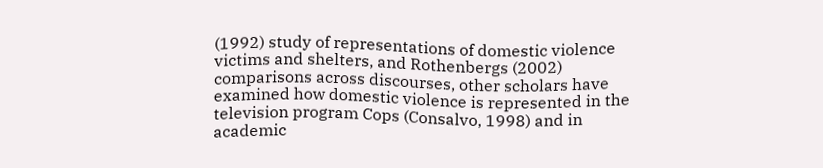(1992) study of representations of domestic violence victims and shelters, and Rothenbergs (2002) comparisons across discourses, other scholars have examined how domestic violence is represented in the television program Cops (Consalvo, 1998) and in academic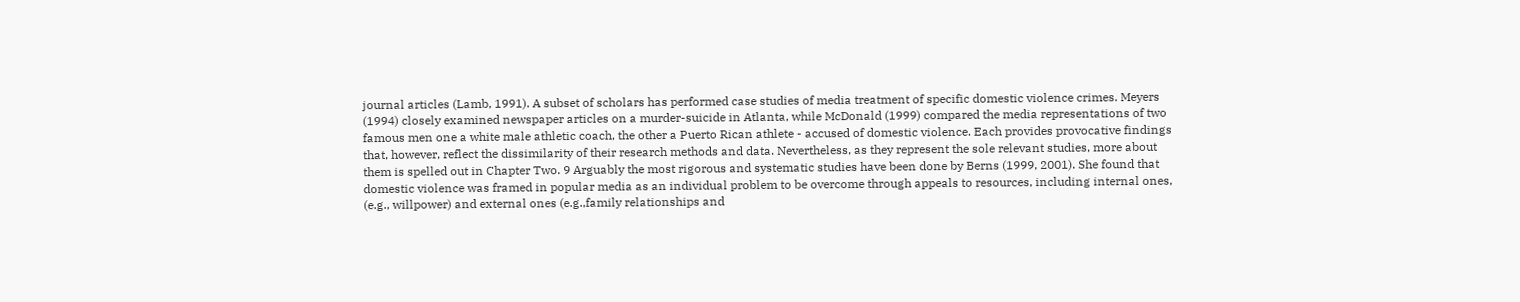journal articles (Lamb, 1991). A subset of scholars has performed case studies of media treatment of specific domestic violence crimes. Meyers (1994) closely examined newspaper articles on a murder-suicide in Atlanta, while McDonald (1999) compared the media representations of two famous men one a white male athletic coach, the other a Puerto Rican athlete - accused of domestic violence. Each provides provocative findings that, however, reflect the dissimilarity of their research methods and data. Nevertheless, as they represent the sole relevant studies, more about them is spelled out in Chapter Two. 9 Arguably the most rigorous and systematic studies have been done by Berns (1999, 2001). She found that domestic violence was framed in popular media as an individual problem to be overcome through appeals to resources, including internal ones, (e.g., willpower) and external ones (e.g.,family relationships and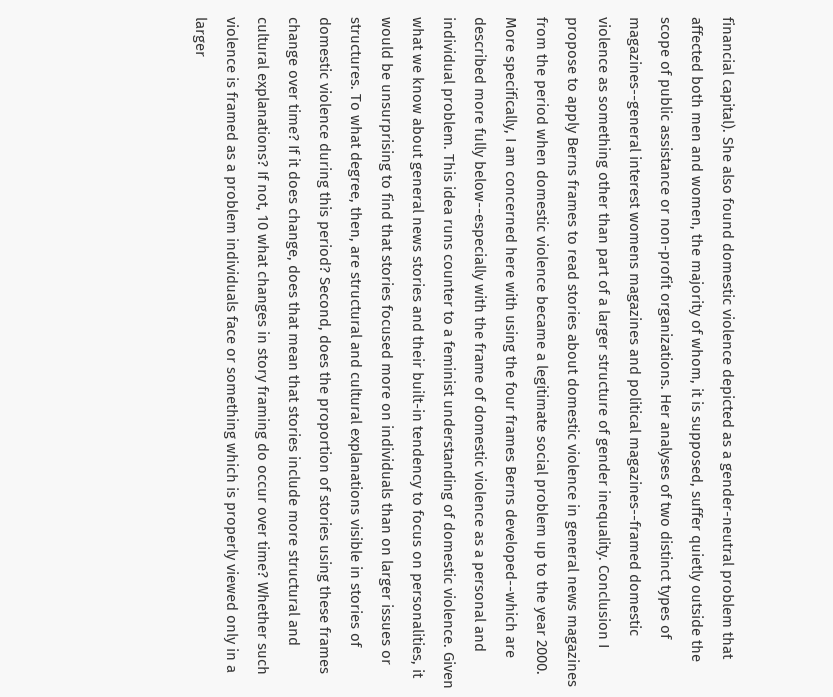financial capital). She also found domestic violence depicted as a gender-neutral problem that affected both men and women, the majority of whom, it is supposed, suffer quietly outside the scope of public assistance or non-profit organizations. Her analyses of two distinct types of magazines--general interest womens magazines and political magazines--framed domestic violence as something other than part of a larger structure of gender inequality. Conclusion I propose to apply Berns frames to read stories about domestic violence in general news magazines from the period when domestic violence became a legitimate social problem up to the year 2000. More specifically, I am concerned here with using the four frames Berns developed--which are described more fully below--especially with the frame of domestic violence as a personal and individual problem. This idea runs counter to a feminist understanding of domestic violence. Given what we know about general news stories and their built-in tendency to focus on personalities, it would be unsurprising to find that stories focused more on individuals than on larger issues or structures. To what degree, then, are structural and cultural explanations visible in stories of domestic violence during this period? Second, does the proportion of stories using these frames change over time? If it does change, does that mean that stories include more structural and cultural explanations? If not, 10 what changes in story framing do occur over time? Whether such violence is framed as a problem individuals face or something which is properly viewed only in a larger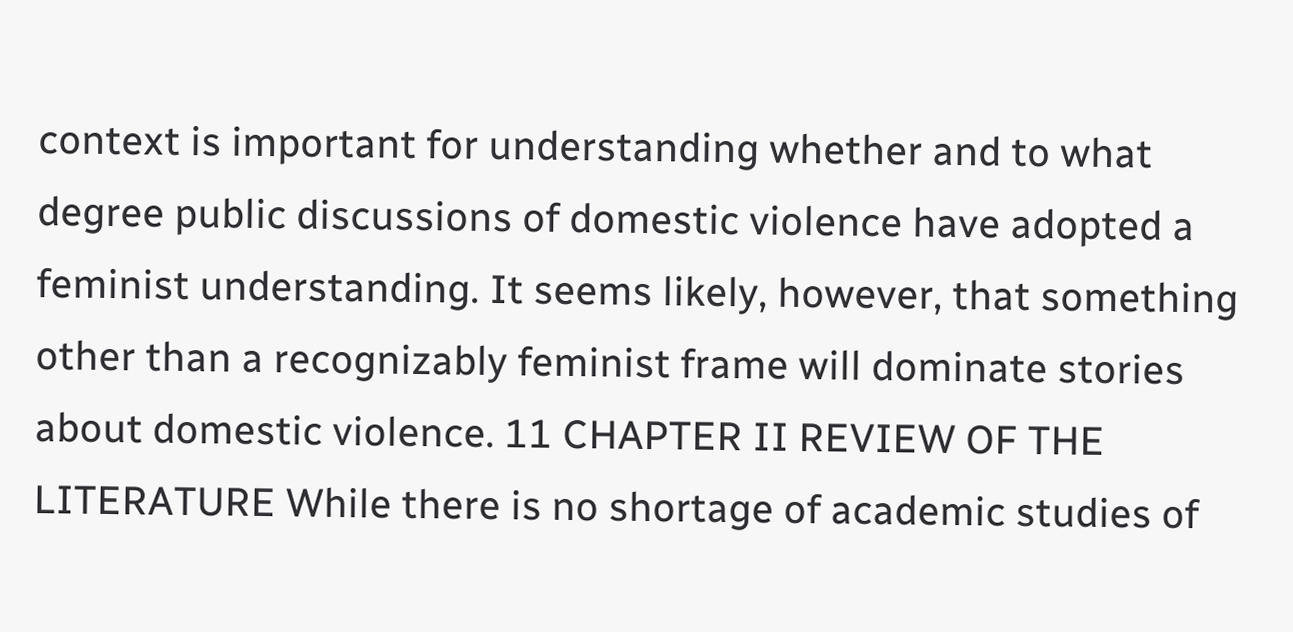context is important for understanding whether and to what degree public discussions of domestic violence have adopted a feminist understanding. It seems likely, however, that something other than a recognizably feminist frame will dominate stories about domestic violence. 11 CHAPTER II REVIEW OF THE LITERATURE While there is no shortage of academic studies of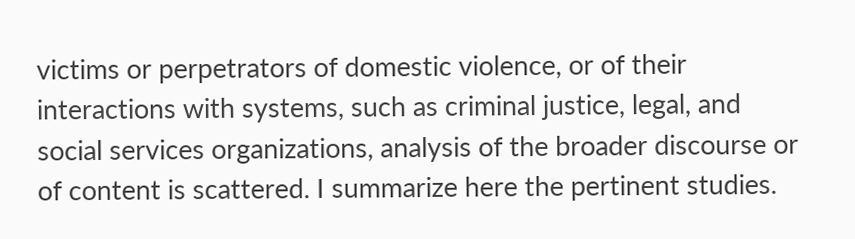victims or perpetrators of domestic violence, or of their interactions with systems, such as criminal justice, legal, and social services organizations, analysis of the broader discourse or of content is scattered. I summarize here the pertinent studies.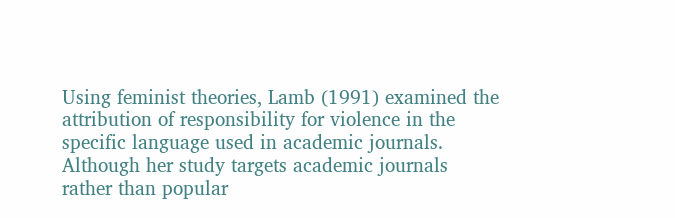Using feminist theories, Lamb (1991) examined the attribution of responsibility for violence in the specific language used in academic journals. Although her study targets academic journals rather than popular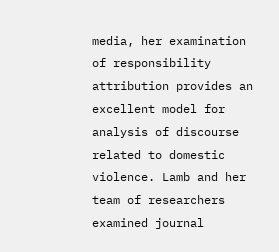media, her examination of responsibility attribution provides an excellent model for analysis of discourse related to domestic violence. Lamb and her team of researchers examined journal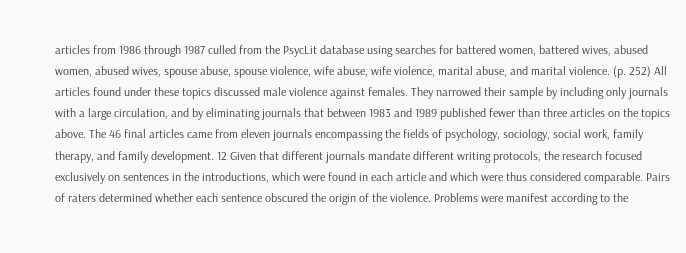articles from 1986 through 1987 culled from the PsycLit database using searches for battered women, battered wives, abused women, abused wives, spouse abuse, spouse violence, wife abuse, wife violence, marital abuse, and marital violence. (p. 252) All articles found under these topics discussed male violence against females. They narrowed their sample by including only journals with a large circulation, and by eliminating journals that between 1983 and 1989 published fewer than three articles on the topics above. The 46 final articles came from eleven journals encompassing the fields of psychology, sociology, social work, family therapy, and family development. 12 Given that different journals mandate different writing protocols, the research focused exclusively on sentences in the introductions, which were found in each article and which were thus considered comparable. Pairs of raters determined whether each sentence obscured the origin of the violence. Problems were manifest according to the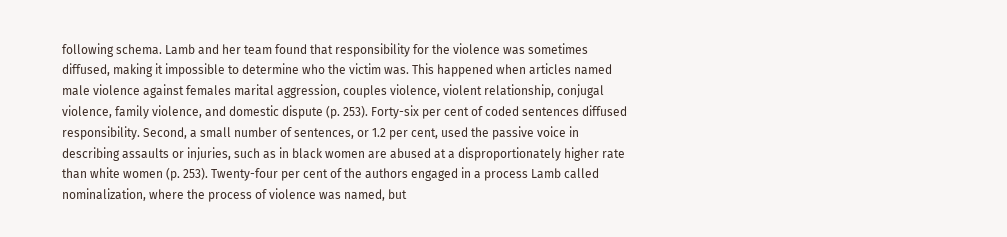following schema. Lamb and her team found that responsibility for the violence was sometimes diffused, making it impossible to determine who the victim was. This happened when articles named male violence against females marital aggression, couples violence, violent relationship, conjugal violence, family violence, and domestic dispute (p. 253). Forty-six per cent of coded sentences diffused responsibility. Second, a small number of sentences, or 1.2 per cent, used the passive voice in describing assaults or injuries, such as in black women are abused at a disproportionately higher rate than white women (p. 253). Twenty-four per cent of the authors engaged in a process Lamb called nominalization, where the process of violence was named, but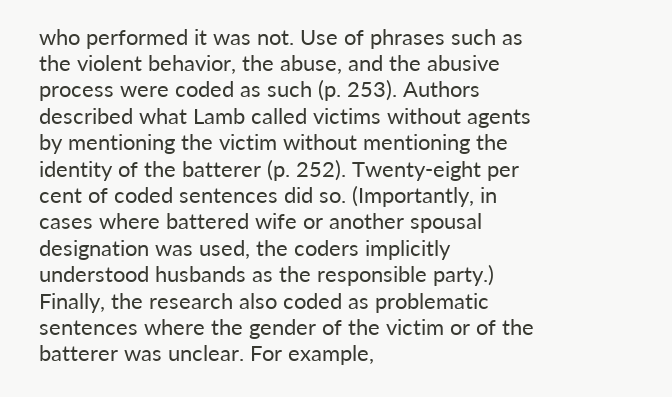who performed it was not. Use of phrases such as the violent behavior, the abuse, and the abusive process were coded as such (p. 253). Authors described what Lamb called victims without agents by mentioning the victim without mentioning the identity of the batterer (p. 252). Twenty-eight per cent of coded sentences did so. (Importantly, in cases where battered wife or another spousal designation was used, the coders implicitly understood husbands as the responsible party.) Finally, the research also coded as problematic sentences where the gender of the victim or of the batterer was unclear. For example,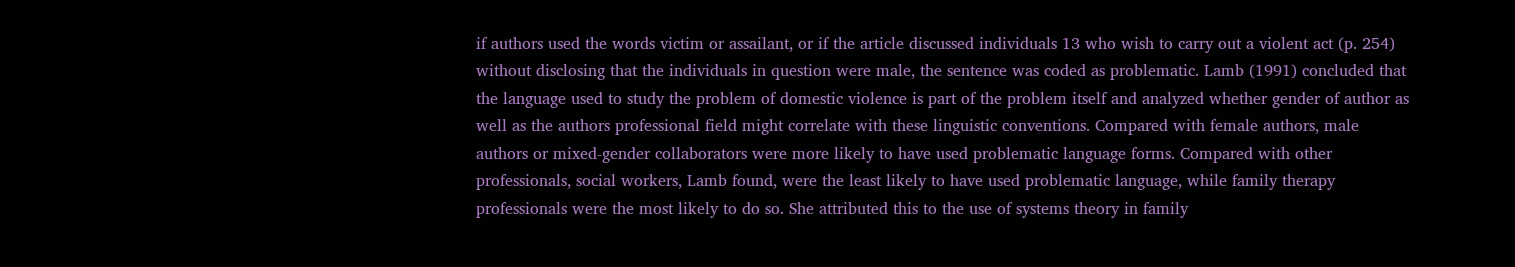if authors used the words victim or assailant, or if the article discussed individuals 13 who wish to carry out a violent act (p. 254) without disclosing that the individuals in question were male, the sentence was coded as problematic. Lamb (1991) concluded that the language used to study the problem of domestic violence is part of the problem itself and analyzed whether gender of author as well as the authors professional field might correlate with these linguistic conventions. Compared with female authors, male authors or mixed-gender collaborators were more likely to have used problematic language forms. Compared with other professionals, social workers, Lamb found, were the least likely to have used problematic language, while family therapy professionals were the most likely to do so. She attributed this to the use of systems theory in family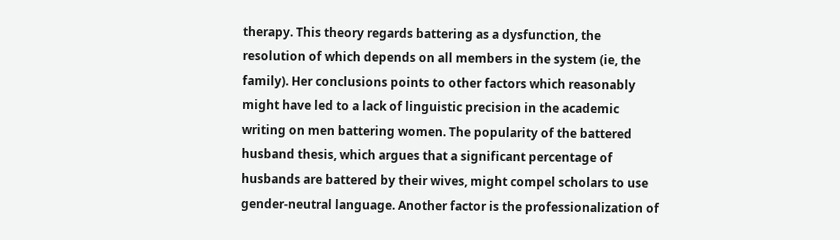therapy. This theory regards battering as a dysfunction, the resolution of which depends on all members in the system (ie, the family). Her conclusions points to other factors which reasonably might have led to a lack of linguistic precision in the academic writing on men battering women. The popularity of the battered husband thesis, which argues that a significant percentage of husbands are battered by their wives, might compel scholars to use gender-neutral language. Another factor is the professionalization of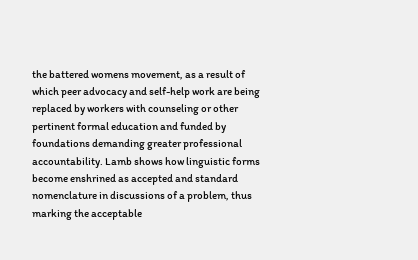the battered womens movement, as a result of which peer advocacy and self-help work are being replaced by workers with counseling or other pertinent formal education and funded by foundations demanding greater professional accountability. Lamb shows how linguistic forms become enshrined as accepted and standard nomenclature in discussions of a problem, thus marking the acceptable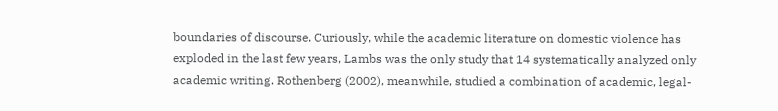boundaries of discourse. Curiously, while the academic literature on domestic violence has exploded in the last few years, Lambs was the only study that 14 systematically analyzed only academic writing. Rothenberg (2002), meanwhile, studied a combination of academic, legal-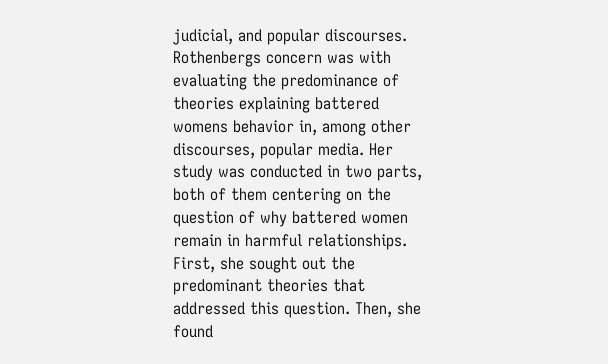judicial, and popular discourses. Rothenbergs concern was with evaluating the predominance of theories explaining battered womens behavior in, among other discourses, popular media. Her study was conducted in two parts, both of them centering on the question of why battered women remain in harmful relationships. First, she sought out the predominant theories that addressed this question. Then, she found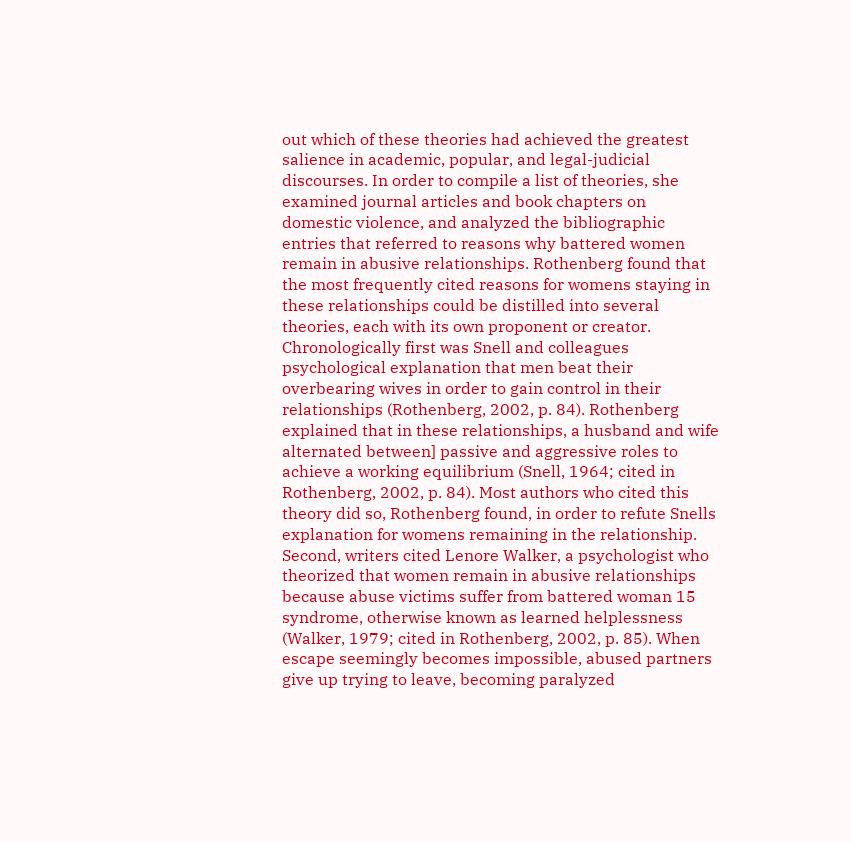out which of these theories had achieved the greatest salience in academic, popular, and legal-judicial discourses. In order to compile a list of theories, she examined journal articles and book chapters on domestic violence, and analyzed the bibliographic entries that referred to reasons why battered women remain in abusive relationships. Rothenberg found that the most frequently cited reasons for womens staying in these relationships could be distilled into several theories, each with its own proponent or creator. Chronologically first was Snell and colleagues psychological explanation that men beat their overbearing wives in order to gain control in their relationships (Rothenberg, 2002, p. 84). Rothenberg explained that in these relationships, a husband and wife alternated between] passive and aggressive roles to achieve a working equilibrium (Snell, 1964; cited in Rothenberg, 2002, p. 84). Most authors who cited this theory did so, Rothenberg found, in order to refute Snells explanation for womens remaining in the relationship. Second, writers cited Lenore Walker, a psychologist who theorized that women remain in abusive relationships because abuse victims suffer from battered woman 15 syndrome, otherwise known as learned helplessness (Walker, 1979; cited in Rothenberg, 2002, p. 85). When escape seemingly becomes impossible, abused partners give up trying to leave, becoming paralyzed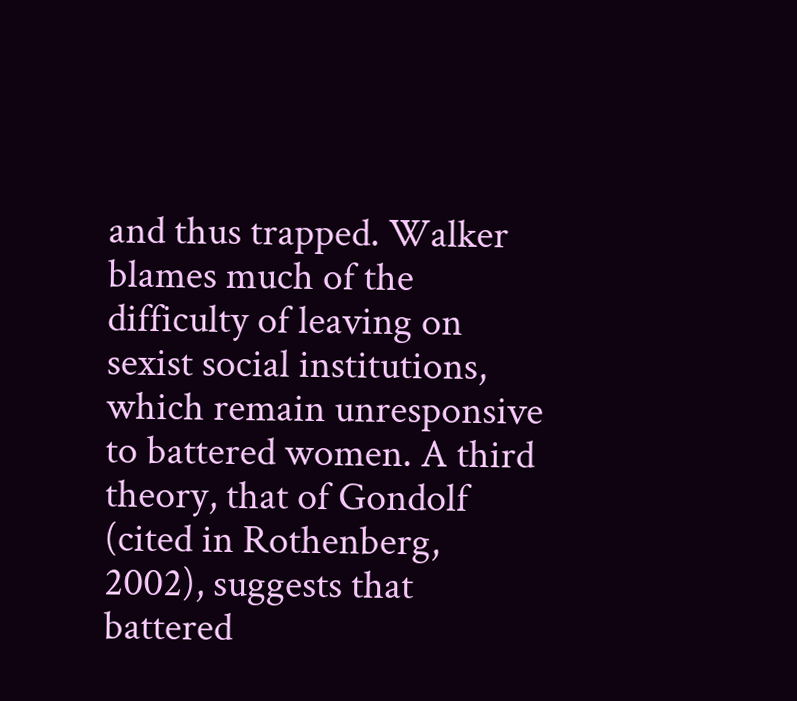and thus trapped. Walker blames much of the difficulty of leaving on sexist social institutions, which remain unresponsive to battered women. A third theory, that of Gondolf (cited in Rothenberg, 2002), suggests that battered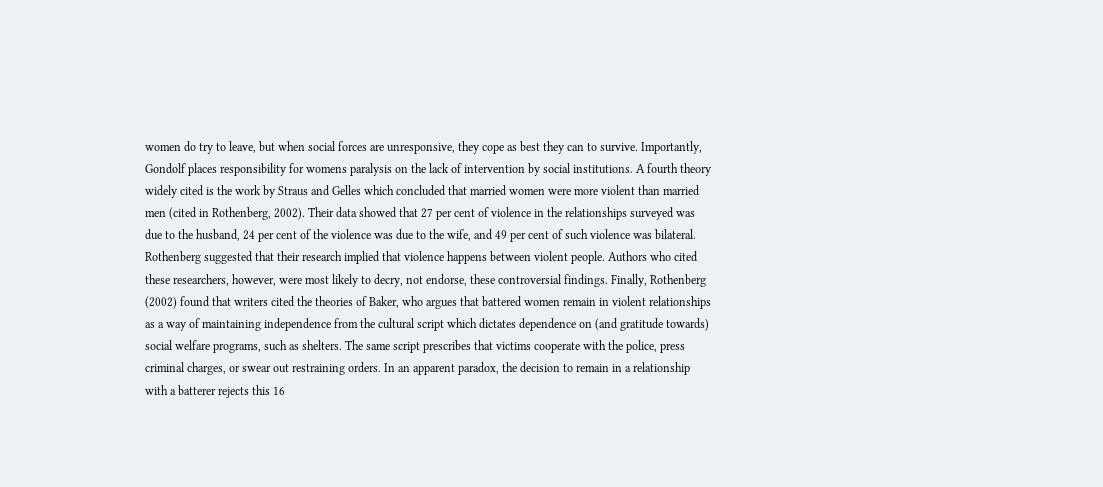women do try to leave, but when social forces are unresponsive, they cope as best they can to survive. Importantly, Gondolf places responsibility for womens paralysis on the lack of intervention by social institutions. A fourth theory widely cited is the work by Straus and Gelles which concluded that married women were more violent than married men (cited in Rothenberg, 2002). Their data showed that 27 per cent of violence in the relationships surveyed was due to the husband, 24 per cent of the violence was due to the wife, and 49 per cent of such violence was bilateral. Rothenberg suggested that their research implied that violence happens between violent people. Authors who cited these researchers, however, were most likely to decry, not endorse, these controversial findings. Finally, Rothenberg (2002) found that writers cited the theories of Baker, who argues that battered women remain in violent relationships as a way of maintaining independence from the cultural script which dictates dependence on (and gratitude towards) social welfare programs, such as shelters. The same script prescribes that victims cooperate with the police, press criminal charges, or swear out restraining orders. In an apparent paradox, the decision to remain in a relationship with a batterer rejects this 16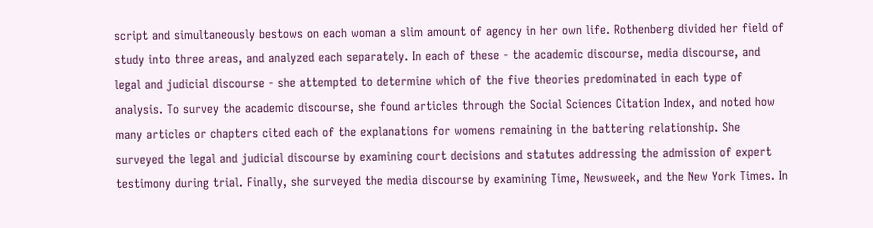script and simultaneously bestows on each woman a slim amount of agency in her own life. Rothenberg divided her field of study into three areas, and analyzed each separately. In each of these - the academic discourse, media discourse, and legal and judicial discourse - she attempted to determine which of the five theories predominated in each type of analysis. To survey the academic discourse, she found articles through the Social Sciences Citation Index, and noted how many articles or chapters cited each of the explanations for womens remaining in the battering relationship. She surveyed the legal and judicial discourse by examining court decisions and statutes addressing the admission of expert testimony during trial. Finally, she surveyed the media discourse by examining Time, Newsweek, and the New York Times. In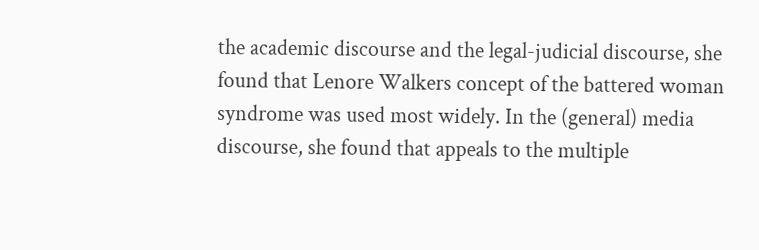the academic discourse and the legal-judicial discourse, she found that Lenore Walkers concept of the battered woman syndrome was used most widely. In the (general) media discourse, she found that appeals to the multiple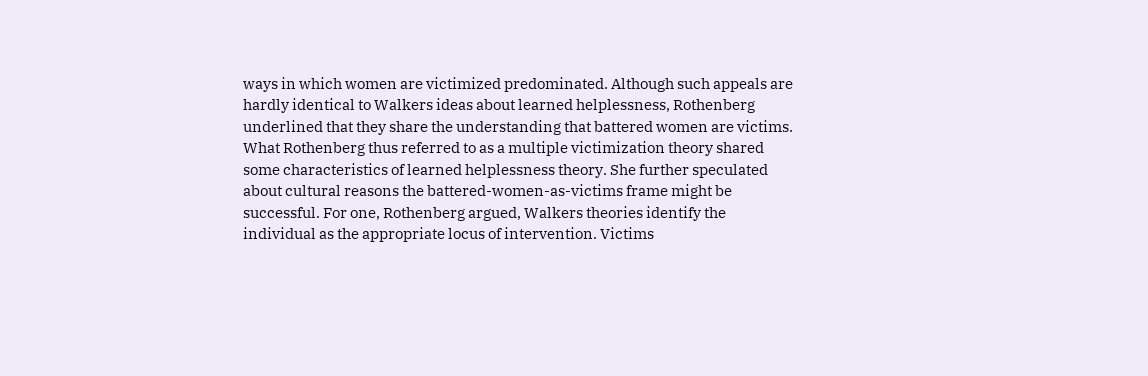ways in which women are victimized predominated. Although such appeals are hardly identical to Walkers ideas about learned helplessness, Rothenberg underlined that they share the understanding that battered women are victims. What Rothenberg thus referred to as a multiple victimization theory shared some characteristics of learned helplessness theory. She further speculated about cultural reasons the battered-women-as-victims frame might be successful. For one, Rothenberg argued, Walkers theories identify the individual as the appropriate locus of intervention. Victims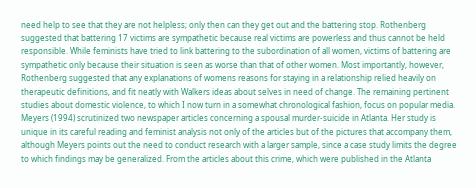need help to see that they are not helpless; only then can they get out and the battering stop. Rothenberg suggested that battering 17 victims are sympathetic because real victims are powerless and thus cannot be held responsible. While feminists have tried to link battering to the subordination of all women, victims of battering are sympathetic only because their situation is seen as worse than that of other women. Most importantly, however, Rothenberg suggested that any explanations of womens reasons for staying in a relationship relied heavily on therapeutic definitions, and fit neatly with Walkers ideas about selves in need of change. The remaining pertinent studies about domestic violence, to which I now turn in a somewhat chronological fashion, focus on popular media. Meyers (1994) scrutinized two newspaper articles concerning a spousal murder-suicide in Atlanta. Her study is unique in its careful reading and feminist analysis not only of the articles but of the pictures that accompany them, although Meyers points out the need to conduct research with a larger sample, since a case study limits the degree to which findings may be generalized. From the articles about this crime, which were published in the Atlanta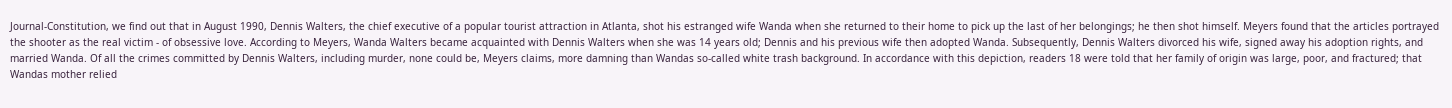Journal-Constitution, we find out that in August 1990, Dennis Walters, the chief executive of a popular tourist attraction in Atlanta, shot his estranged wife Wanda when she returned to their home to pick up the last of her belongings; he then shot himself. Meyers found that the articles portrayed the shooter as the real victim - of obsessive love. According to Meyers, Wanda Walters became acquainted with Dennis Walters when she was 14 years old; Dennis and his previous wife then adopted Wanda. Subsequently, Dennis Walters divorced his wife, signed away his adoption rights, and married Wanda. Of all the crimes committed by Dennis Walters, including murder, none could be, Meyers claims, more damning than Wandas so-called white trash background. In accordance with this depiction, readers 18 were told that her family of origin was large, poor, and fractured; that Wandas mother relied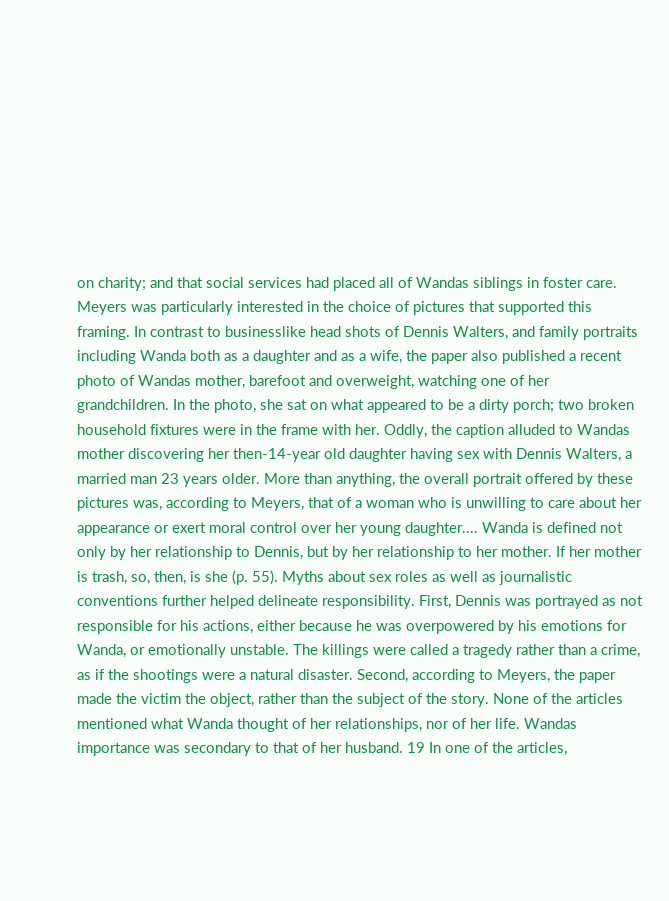on charity; and that social services had placed all of Wandas siblings in foster care. Meyers was particularly interested in the choice of pictures that supported this framing. In contrast to businesslike head shots of Dennis Walters, and family portraits including Wanda both as a daughter and as a wife, the paper also published a recent photo of Wandas mother, barefoot and overweight, watching one of her grandchildren. In the photo, she sat on what appeared to be a dirty porch; two broken household fixtures were in the frame with her. Oddly, the caption alluded to Wandas mother discovering her then-14-year old daughter having sex with Dennis Walters, a married man 23 years older. More than anything, the overall portrait offered by these pictures was, according to Meyers, that of a woman who is unwilling to care about her appearance or exert moral control over her young daughter.... Wanda is defined not only by her relationship to Dennis, but by her relationship to her mother. If her mother is trash, so, then, is she (p. 55). Myths about sex roles as well as journalistic conventions further helped delineate responsibility. First, Dennis was portrayed as not responsible for his actions, either because he was overpowered by his emotions for Wanda, or emotionally unstable. The killings were called a tragedy rather than a crime, as if the shootings were a natural disaster. Second, according to Meyers, the paper made the victim the object, rather than the subject of the story. None of the articles mentioned what Wanda thought of her relationships, nor of her life. Wandas importance was secondary to that of her husband. 19 In one of the articles,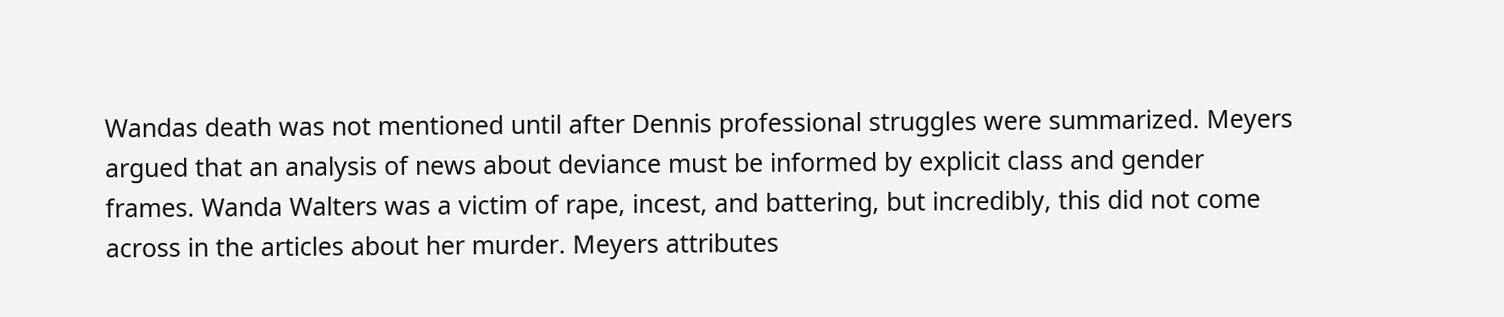Wandas death was not mentioned until after Dennis professional struggles were summarized. Meyers argued that an analysis of news about deviance must be informed by explicit class and gender frames. Wanda Walters was a victim of rape, incest, and battering, but incredibly, this did not come across in the articles about her murder. Meyers attributes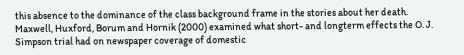this absence to the dominance of the class background frame in the stories about her death. Maxwell, Huxford, Borum and Hornik (2000) examined what short- and longterm effects the O. J. Simpson trial had on newspaper coverage of domestic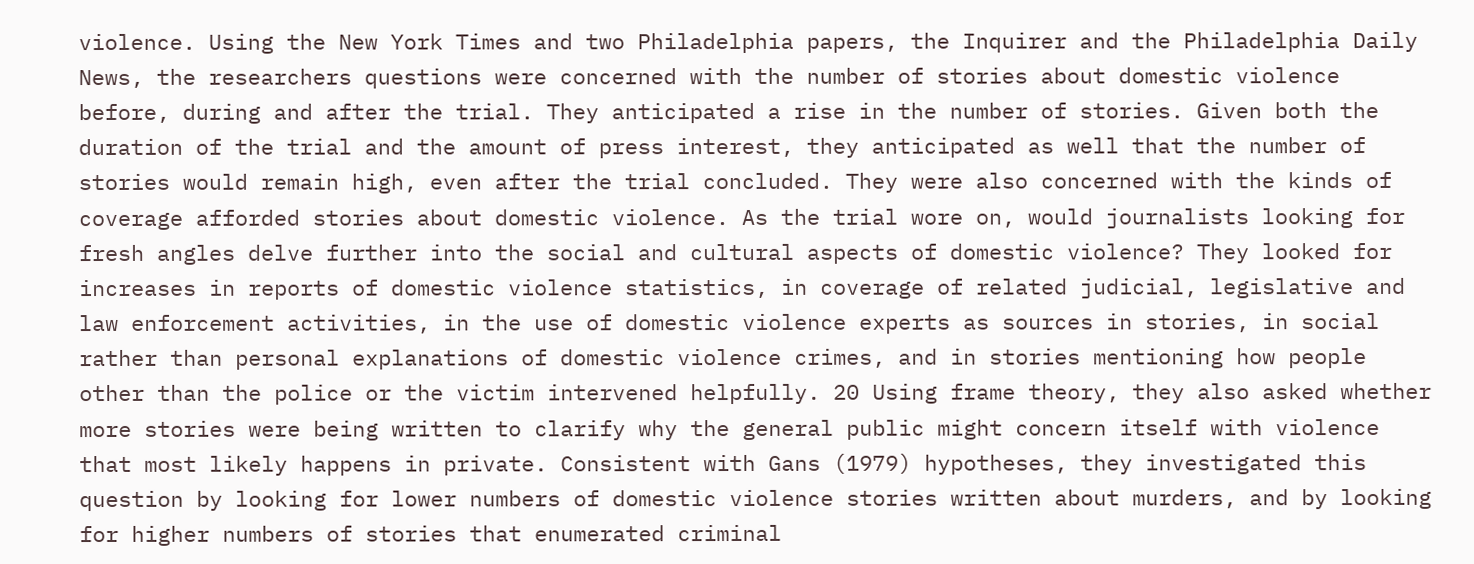violence. Using the New York Times and two Philadelphia papers, the Inquirer and the Philadelphia Daily News, the researchers questions were concerned with the number of stories about domestic violence before, during and after the trial. They anticipated a rise in the number of stories. Given both the duration of the trial and the amount of press interest, they anticipated as well that the number of stories would remain high, even after the trial concluded. They were also concerned with the kinds of coverage afforded stories about domestic violence. As the trial wore on, would journalists looking for fresh angles delve further into the social and cultural aspects of domestic violence? They looked for increases in reports of domestic violence statistics, in coverage of related judicial, legislative and law enforcement activities, in the use of domestic violence experts as sources in stories, in social rather than personal explanations of domestic violence crimes, and in stories mentioning how people other than the police or the victim intervened helpfully. 20 Using frame theory, they also asked whether more stories were being written to clarify why the general public might concern itself with violence that most likely happens in private. Consistent with Gans (1979) hypotheses, they investigated this question by looking for lower numbers of domestic violence stories written about murders, and by looking for higher numbers of stories that enumerated criminal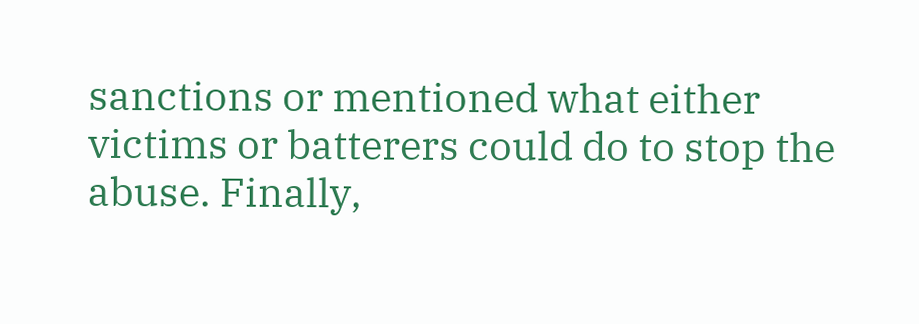sanctions or mentioned what either victims or batterers could do to stop the abuse. Finally,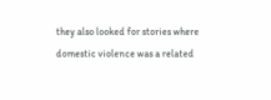they also looked for stories where domestic violence was a related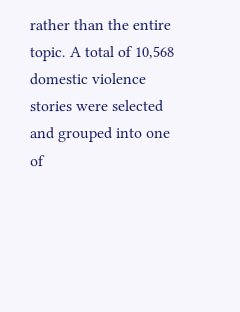rather than the entire topic. A total of 10,568 domestic violence stories were selected and grouped into one of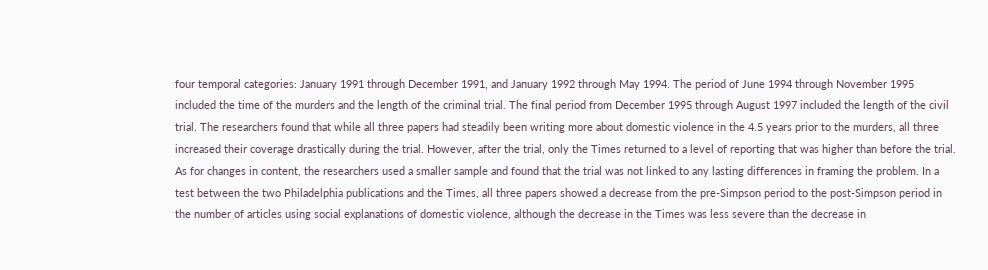four temporal categories: January 1991 through December 1991, and January 1992 through May 1994. The period of June 1994 through November 1995 included the time of the murders and the length of the criminal trial. The final period from December 1995 through August 1997 included the length of the civil trial. The researchers found that while all three papers had steadily been writing more about domestic violence in the 4.5 years prior to the murders, all three increased their coverage drastically during the trial. However, after the trial, only the Times returned to a level of reporting that was higher than before the trial. As for changes in content, the researchers used a smaller sample and found that the trial was not linked to any lasting differences in framing the problem. In a test between the two Philadelphia publications and the Times, all three papers showed a decrease from the pre-Simpson period to the post-Simpson period in the number of articles using social explanations of domestic violence, although the decrease in the Times was less severe than the decrease in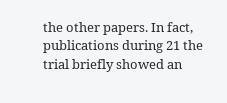the other papers. In fact, publications during 21 the trial briefly showed an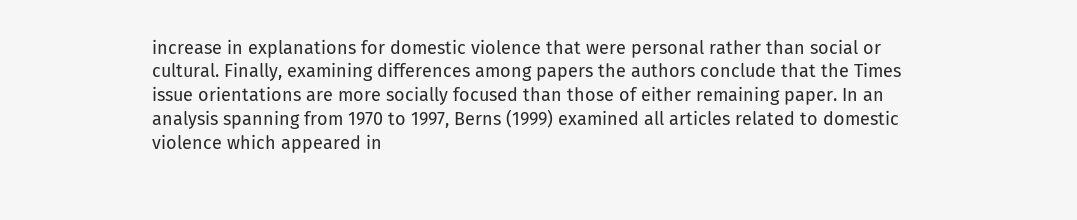increase in explanations for domestic violence that were personal rather than social or cultural. Finally, examining differences among papers the authors conclude that the Times issue orientations are more socially focused than those of either remaining paper. In an analysis spanning from 1970 to 1997, Berns (1999) examined all articles related to domestic violence which appeared in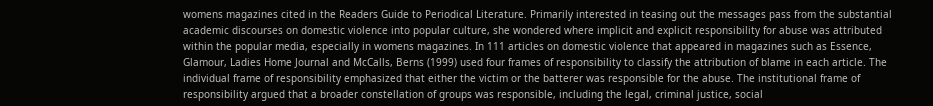womens magazines cited in the Readers Guide to Periodical Literature. Primarily interested in teasing out the messages pass from the substantial academic discourses on domestic violence into popular culture, she wondered where implicit and explicit responsibility for abuse was attributed within the popular media, especially in womens magazines. In 111 articles on domestic violence that appeared in magazines such as Essence, Glamour, Ladies Home Journal and McCalls, Berns (1999) used four frames of responsibility to classify the attribution of blame in each article. The individual frame of responsibility emphasized that either the victim or the batterer was responsible for the abuse. The institutional frame of responsibility argued that a broader constellation of groups was responsible, including the legal, criminal justice, social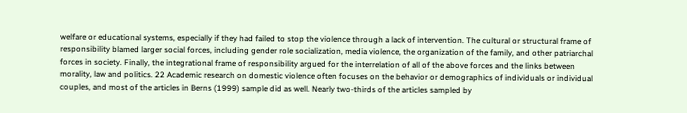welfare or educational systems, especially if they had failed to stop the violence through a lack of intervention. The cultural or structural frame of responsibility blamed larger social forces, including gender role socialization, media violence, the organization of the family, and other patriarchal forces in society. Finally, the integrational frame of responsibility argued for the interrelation of all of the above forces and the links between morality, law and politics. 22 Academic research on domestic violence often focuses on the behavior or demographics of individuals or individual couples, and most of the articles in Berns (1999) sample did as well. Nearly two-thirds of the articles sampled by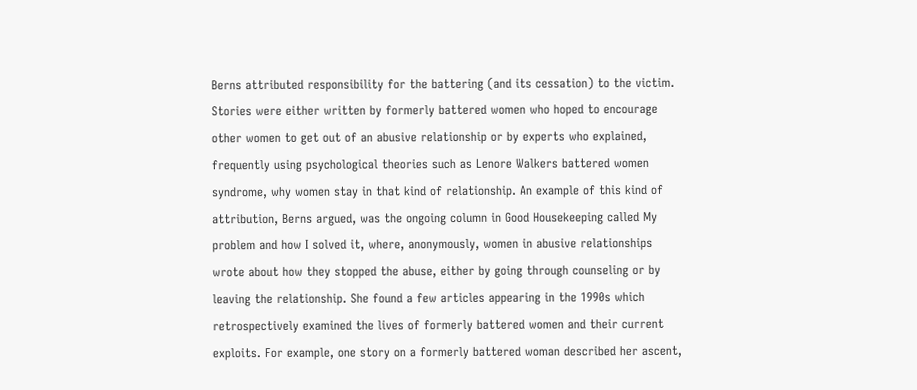Berns attributed responsibility for the battering (and its cessation) to the victim. Stories were either written by formerly battered women who hoped to encourage other women to get out of an abusive relationship or by experts who explained, frequently using psychological theories such as Lenore Walkers battered women syndrome, why women stay in that kind of relationship. An example of this kind of attribution, Berns argued, was the ongoing column in Good Housekeeping called My problem and how I solved it, where, anonymously, women in abusive relationships wrote about how they stopped the abuse, either by going through counseling or by leaving the relationship. She found a few articles appearing in the 1990s which retrospectively examined the lives of formerly battered women and their current exploits. For example, one story on a formerly battered woman described her ascent,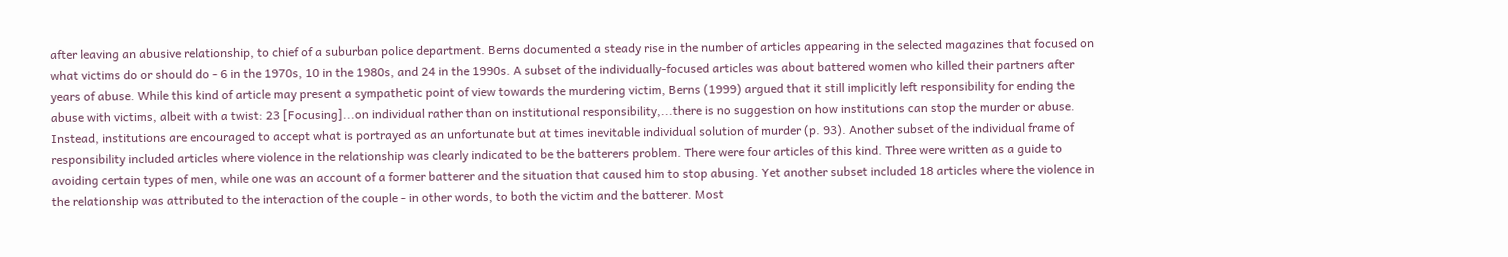after leaving an abusive relationship, to chief of a suburban police department. Berns documented a steady rise in the number of articles appearing in the selected magazines that focused on what victims do or should do - 6 in the 1970s, 10 in the 1980s, and 24 in the 1990s. A subset of the individually-focused articles was about battered women who killed their partners after years of abuse. While this kind of article may present a sympathetic point of view towards the murdering victim, Berns (1999) argued that it still implicitly left responsibility for ending the abuse with victims, albeit with a twist: 23 [Focusing]...on individual rather than on institutional responsibility,...there is no suggestion on how institutions can stop the murder or abuse. Instead, institutions are encouraged to accept what is portrayed as an unfortunate but at times inevitable individual solution of murder (p. 93). Another subset of the individual frame of responsibility included articles where violence in the relationship was clearly indicated to be the batterers problem. There were four articles of this kind. Three were written as a guide to avoiding certain types of men, while one was an account of a former batterer and the situation that caused him to stop abusing. Yet another subset included 18 articles where the violence in the relationship was attributed to the interaction of the couple - in other words, to both the victim and the batterer. Most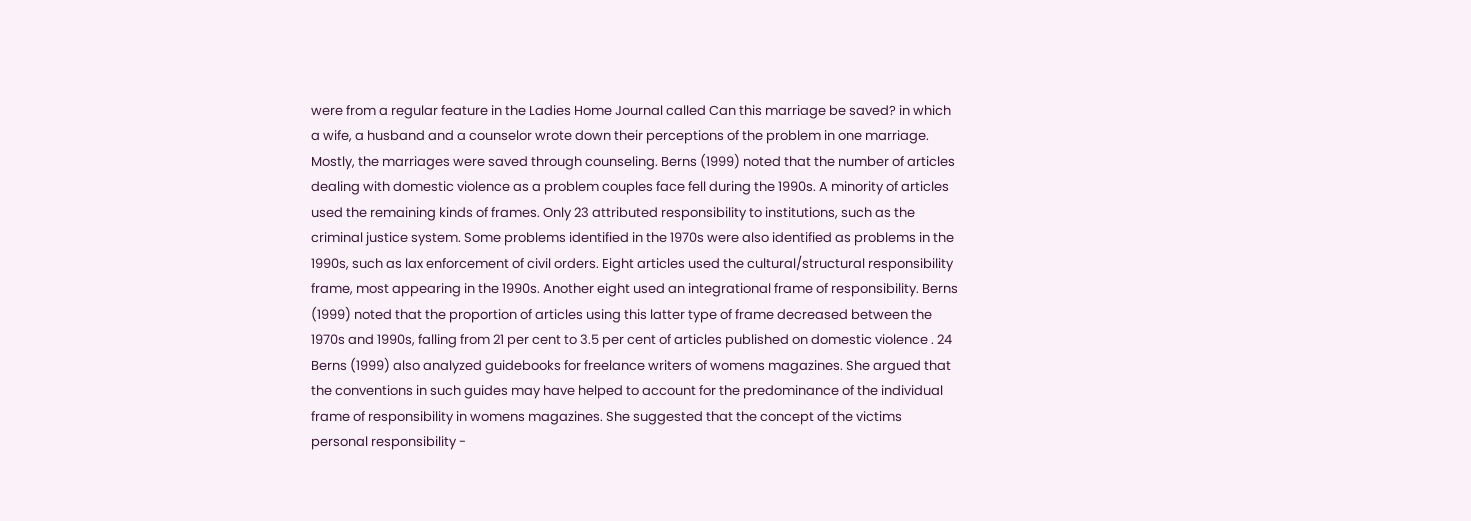were from a regular feature in the Ladies Home Journal called Can this marriage be saved? in which a wife, a husband and a counselor wrote down their perceptions of the problem in one marriage. Mostly, the marriages were saved through counseling. Berns (1999) noted that the number of articles dealing with domestic violence as a problem couples face fell during the 1990s. A minority of articles used the remaining kinds of frames. Only 23 attributed responsibility to institutions, such as the criminal justice system. Some problems identified in the 1970s were also identified as problems in the 1990s, such as lax enforcement of civil orders. Eight articles used the cultural/structural responsibility frame, most appearing in the 1990s. Another eight used an integrational frame of responsibility. Berns (1999) noted that the proportion of articles using this latter type of frame decreased between the 1970s and 1990s, falling from 21 per cent to 3.5 per cent of articles published on domestic violence . 24 Berns (1999) also analyzed guidebooks for freelance writers of womens magazines. She argued that the conventions in such guides may have helped to account for the predominance of the individual frame of responsibility in womens magazines. She suggested that the concept of the victims personal responsibility -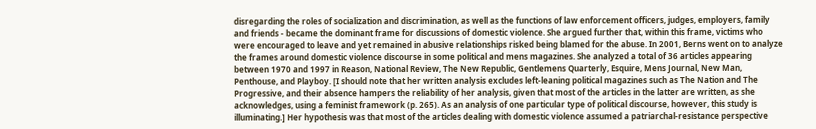disregarding the roles of socialization and discrimination, as well as the functions of law enforcement officers, judges, employers, family and friends - became the dominant frame for discussions of domestic violence. She argued further that, within this frame, victims who were encouraged to leave and yet remained in abusive relationships risked being blamed for the abuse. In 2001, Berns went on to analyze the frames around domestic violence discourse in some political and mens magazines. She analyzed a total of 36 articles appearing between 1970 and 1997 in Reason, National Review, The New Republic, Gentlemens Quarterly, Esquire, Mens Journal, New Man, Penthouse, and Playboy. [I should note that her written analysis excludes left-leaning political magazines such as The Nation and The Progressive, and their absence hampers the reliability of her analysis, given that most of the articles in the latter are written, as she acknowledges, using a feminist framework (p. 265). As an analysis of one particular type of political discourse, however, this study is illuminating.] Her hypothesis was that most of the articles dealing with domestic violence assumed a patriarchal-resistance perspective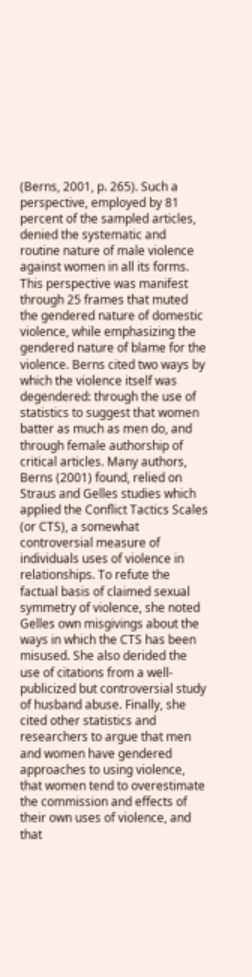(Berns, 2001, p. 265). Such a perspective, employed by 81 percent of the sampled articles, denied the systematic and routine nature of male violence against women in all its forms. This perspective was manifest through 25 frames that muted the gendered nature of domestic violence, while emphasizing the gendered nature of blame for the violence. Berns cited two ways by which the violence itself was degendered: through the use of statistics to suggest that women batter as much as men do, and through female authorship of critical articles. Many authors, Berns (2001) found, relied on Straus and Gelles studies which applied the Conflict Tactics Scales (or CTS), a somewhat controversial measure of individuals uses of violence in relationships. To refute the factual basis of claimed sexual symmetry of violence, she noted Gelles own misgivings about the ways in which the CTS has been misused. She also derided the use of citations from a well-publicized but controversial study of husband abuse. Finally, she cited other statistics and researchers to argue that men and women have gendered approaches to using violence, that women tend to overestimate the commission and effects of their own uses of violence, and that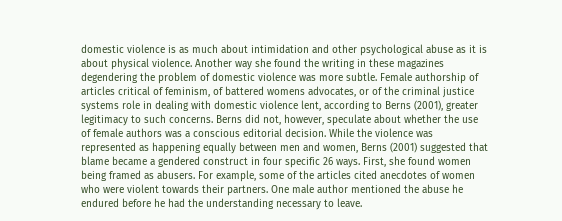domestic violence is as much about intimidation and other psychological abuse as it is about physical violence. Another way she found the writing in these magazines degendering the problem of domestic violence was more subtle. Female authorship of articles critical of feminism, of battered womens advocates, or of the criminal justice systems role in dealing with domestic violence lent, according to Berns (2001), greater legitimacy to such concerns. Berns did not, however, speculate about whether the use of female authors was a conscious editorial decision. While the violence was represented as happening equally between men and women, Berns (2001) suggested that blame became a gendered construct in four specific 26 ways. First, she found women being framed as abusers. For example, some of the articles cited anecdotes of women who were violent towards their partners. One male author mentioned the abuse he endured before he had the understanding necessary to leave.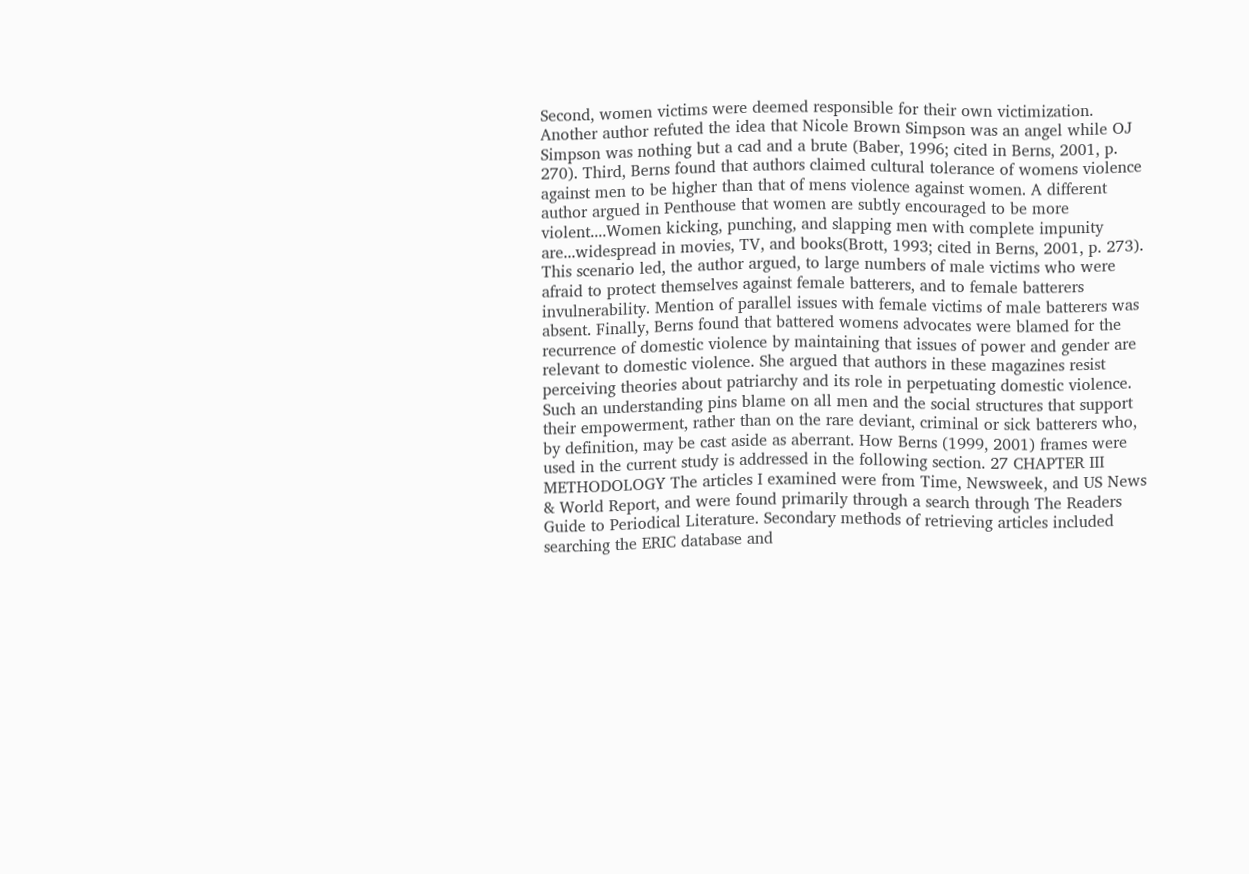Second, women victims were deemed responsible for their own victimization. Another author refuted the idea that Nicole Brown Simpson was an angel while OJ Simpson was nothing but a cad and a brute (Baber, 1996; cited in Berns, 2001, p. 270). Third, Berns found that authors claimed cultural tolerance of womens violence against men to be higher than that of mens violence against women. A different author argued in Penthouse that women are subtly encouraged to be more violent....Women kicking, punching, and slapping men with complete impunity are...widespread in movies, TV, and books(Brott, 1993; cited in Berns, 2001, p. 273). This scenario led, the author argued, to large numbers of male victims who were afraid to protect themselves against female batterers, and to female batterers invulnerability. Mention of parallel issues with female victims of male batterers was absent. Finally, Berns found that battered womens advocates were blamed for the recurrence of domestic violence by maintaining that issues of power and gender are relevant to domestic violence. She argued that authors in these magazines resist perceiving theories about patriarchy and its role in perpetuating domestic violence. Such an understanding pins blame on all men and the social structures that support their empowerment, rather than on the rare deviant, criminal or sick batterers who, by definition, may be cast aside as aberrant. How Berns (1999, 2001) frames were used in the current study is addressed in the following section. 27 CHAPTER III METHODOLOGY The articles I examined were from Time, Newsweek, and US News & World Report, and were found primarily through a search through The Readers Guide to Periodical Literature. Secondary methods of retrieving articles included searching the ERIC database and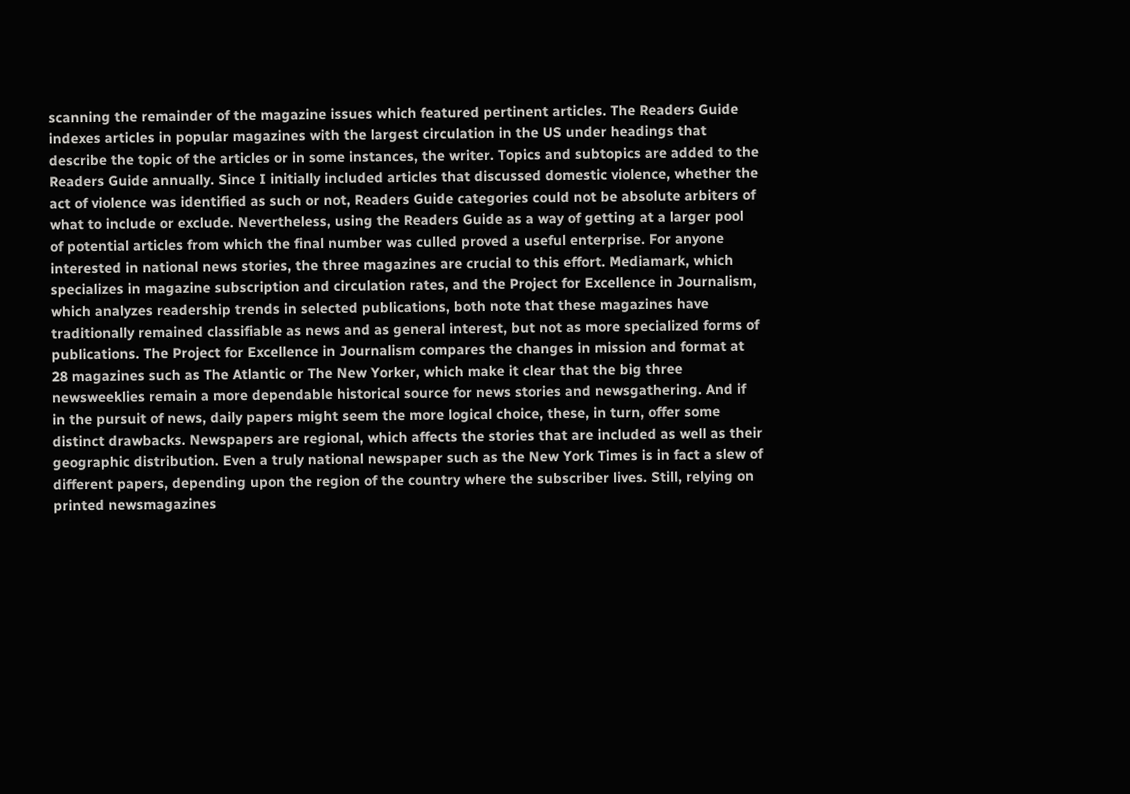scanning the remainder of the magazine issues which featured pertinent articles. The Readers Guide indexes articles in popular magazines with the largest circulation in the US under headings that describe the topic of the articles or in some instances, the writer. Topics and subtopics are added to the Readers Guide annually. Since I initially included articles that discussed domestic violence, whether the act of violence was identified as such or not, Readers Guide categories could not be absolute arbiters of what to include or exclude. Nevertheless, using the Readers Guide as a way of getting at a larger pool of potential articles from which the final number was culled proved a useful enterprise. For anyone interested in national news stories, the three magazines are crucial to this effort. Mediamark, which specializes in magazine subscription and circulation rates, and the Project for Excellence in Journalism, which analyzes readership trends in selected publications, both note that these magazines have traditionally remained classifiable as news and as general interest, but not as more specialized forms of publications. The Project for Excellence in Journalism compares the changes in mission and format at 28 magazines such as The Atlantic or The New Yorker, which make it clear that the big three newsweeklies remain a more dependable historical source for news stories and newsgathering. And if in the pursuit of news, daily papers might seem the more logical choice, these, in turn, offer some distinct drawbacks. Newspapers are regional, which affects the stories that are included as well as their geographic distribution. Even a truly national newspaper such as the New York Times is in fact a slew of different papers, depending upon the region of the country where the subscriber lives. Still, relying on printed newsmagazines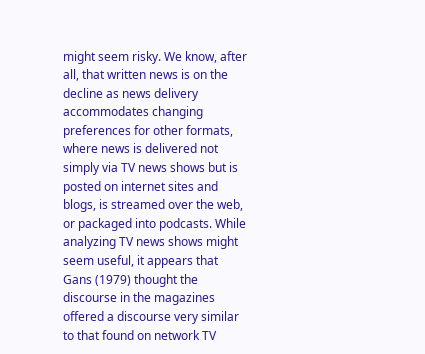might seem risky. We know, after all, that written news is on the decline as news delivery accommodates changing preferences for other formats, where news is delivered not simply via TV news shows but is posted on internet sites and blogs, is streamed over the web, or packaged into podcasts. While analyzing TV news shows might seem useful, it appears that Gans (1979) thought the discourse in the magazines offered a discourse very similar to that found on network TV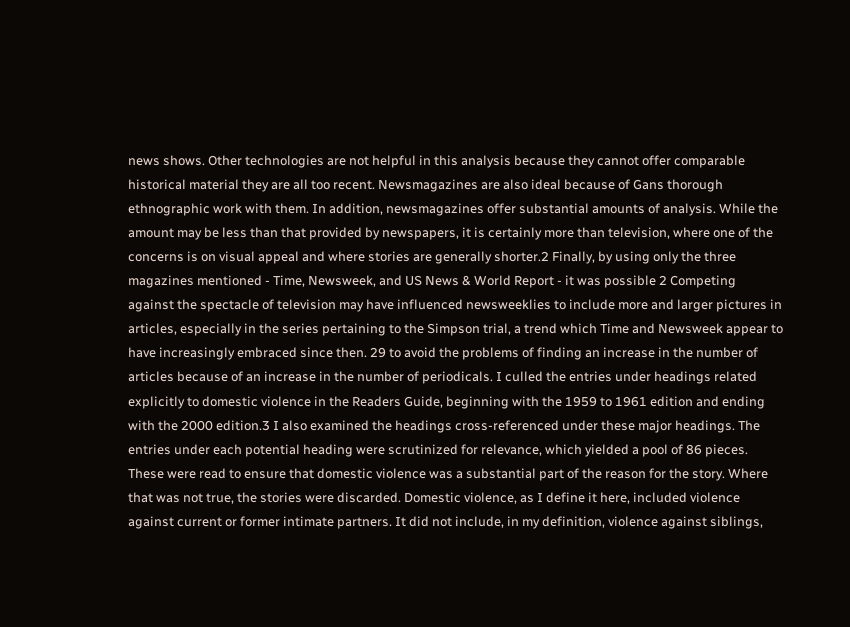news shows. Other technologies are not helpful in this analysis because they cannot offer comparable historical material they are all too recent. Newsmagazines are also ideal because of Gans thorough ethnographic work with them. In addition, newsmagazines offer substantial amounts of analysis. While the amount may be less than that provided by newspapers, it is certainly more than television, where one of the concerns is on visual appeal and where stories are generally shorter.2 Finally, by using only the three magazines mentioned - Time, Newsweek, and US News & World Report - it was possible 2 Competing against the spectacle of television may have influenced newsweeklies to include more and larger pictures in articles, especially in the series pertaining to the Simpson trial, a trend which Time and Newsweek appear to have increasingly embraced since then. 29 to avoid the problems of finding an increase in the number of articles because of an increase in the number of periodicals. I culled the entries under headings related explicitly to domestic violence in the Readers Guide, beginning with the 1959 to 1961 edition and ending with the 2000 edition.3 I also examined the headings cross-referenced under these major headings. The entries under each potential heading were scrutinized for relevance, which yielded a pool of 86 pieces. These were read to ensure that domestic violence was a substantial part of the reason for the story. Where that was not true, the stories were discarded. Domestic violence, as I define it here, included violence against current or former intimate partners. It did not include, in my definition, violence against siblings,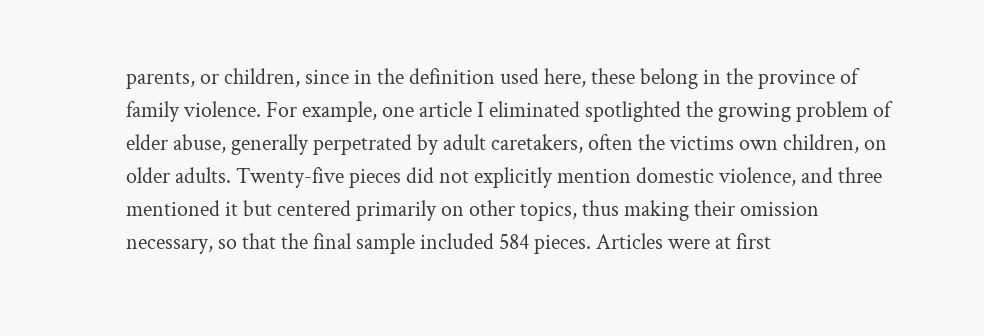parents, or children, since in the definition used here, these belong in the province of family violence. For example, one article I eliminated spotlighted the growing problem of elder abuse, generally perpetrated by adult caretakers, often the victims own children, on older adults. Twenty-five pieces did not explicitly mention domestic violence, and three mentioned it but centered primarily on other topics, thus making their omission necessary, so that the final sample included 584 pieces. Articles were at first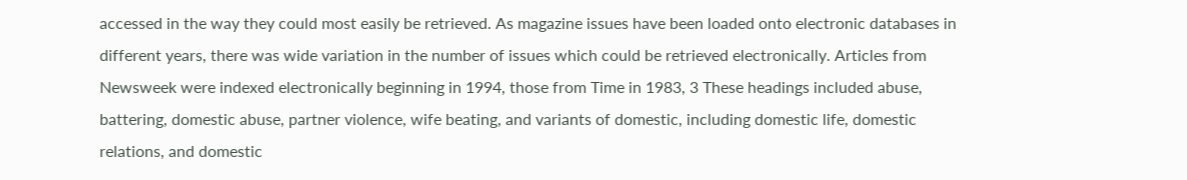accessed in the way they could most easily be retrieved. As magazine issues have been loaded onto electronic databases in different years, there was wide variation in the number of issues which could be retrieved electronically. Articles from Newsweek were indexed electronically beginning in 1994, those from Time in 1983, 3 These headings included abuse, battering, domestic abuse, partner violence, wife beating, and variants of domestic, including domestic life, domestic relations, and domestic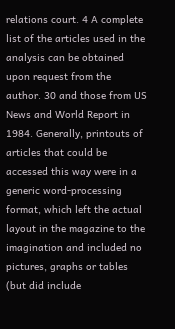relations court. 4 A complete list of the articles used in the analysis can be obtained upon request from the author. 30 and those from US News and World Report in 1984. Generally, printouts of articles that could be accessed this way were in a generic word-processing format, which left the actual layout in the magazine to the imagination and included no pictures, graphs or tables (but did include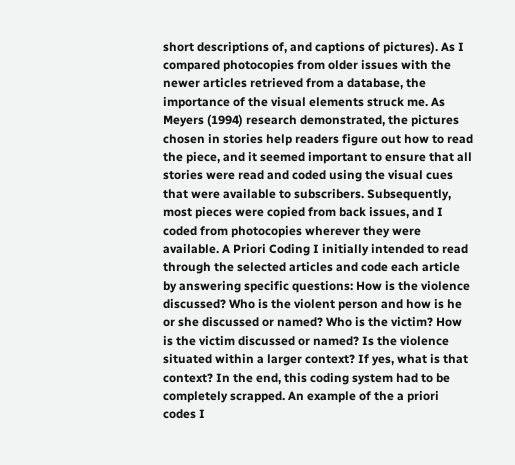short descriptions of, and captions of pictures). As I compared photocopies from older issues with the newer articles retrieved from a database, the importance of the visual elements struck me. As Meyers (1994) research demonstrated, the pictures chosen in stories help readers figure out how to read the piece, and it seemed important to ensure that all stories were read and coded using the visual cues that were available to subscribers. Subsequently, most pieces were copied from back issues, and I coded from photocopies wherever they were available. A Priori Coding I initially intended to read through the selected articles and code each article by answering specific questions: How is the violence discussed? Who is the violent person and how is he or she discussed or named? Who is the victim? How is the victim discussed or named? Is the violence situated within a larger context? If yes, what is that context? In the end, this coding system had to be completely scrapped. An example of the a priori codes I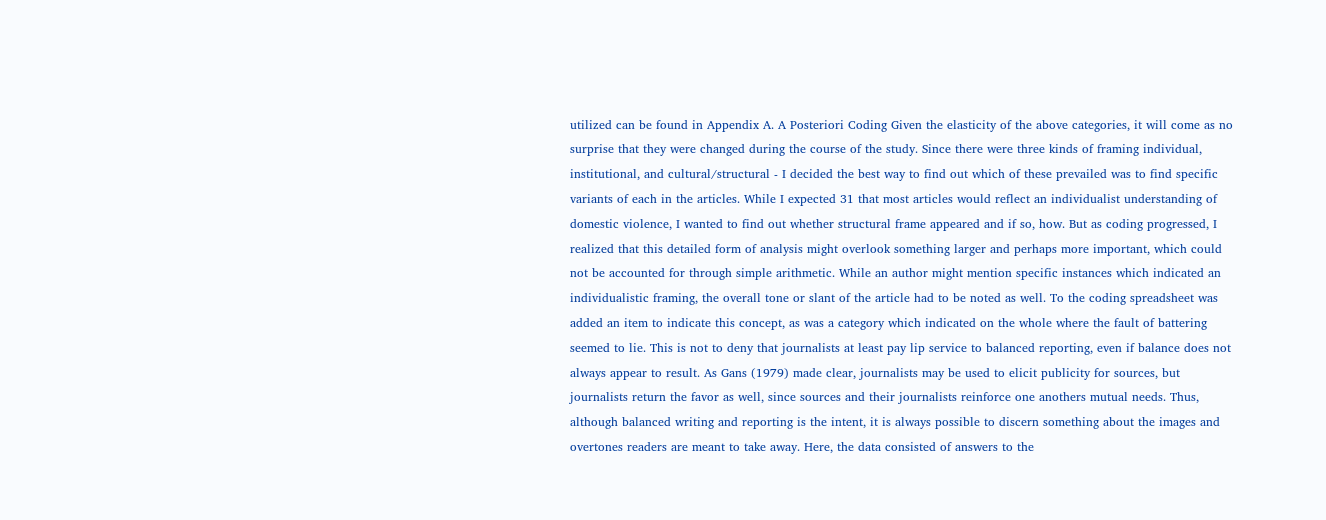utilized can be found in Appendix A. A Posteriori Coding Given the elasticity of the above categories, it will come as no surprise that they were changed during the course of the study. Since there were three kinds of framing individual, institutional, and cultural/structural - I decided the best way to find out which of these prevailed was to find specific variants of each in the articles. While I expected 31 that most articles would reflect an individualist understanding of domestic violence, I wanted to find out whether structural frame appeared and if so, how. But as coding progressed, I realized that this detailed form of analysis might overlook something larger and perhaps more important, which could not be accounted for through simple arithmetic. While an author might mention specific instances which indicated an individualistic framing, the overall tone or slant of the article had to be noted as well. To the coding spreadsheet was added an item to indicate this concept, as was a category which indicated on the whole where the fault of battering seemed to lie. This is not to deny that journalists at least pay lip service to balanced reporting, even if balance does not always appear to result. As Gans (1979) made clear, journalists may be used to elicit publicity for sources, but journalists return the favor as well, since sources and their journalists reinforce one anothers mutual needs. Thus, although balanced writing and reporting is the intent, it is always possible to discern something about the images and overtones readers are meant to take away. Here, the data consisted of answers to the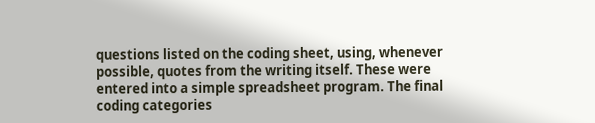questions listed on the coding sheet, using, whenever possible, quotes from the writing itself. These were entered into a simple spreadsheet program. The final coding categories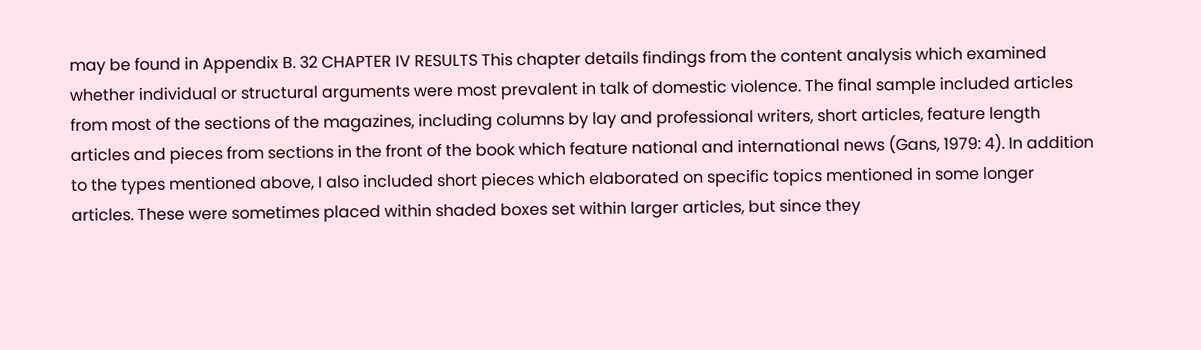may be found in Appendix B. 32 CHAPTER IV RESULTS This chapter details findings from the content analysis which examined whether individual or structural arguments were most prevalent in talk of domestic violence. The final sample included articles from most of the sections of the magazines, including columns by lay and professional writers, short articles, feature length articles and pieces from sections in the front of the book which feature national and international news (Gans, 1979: 4). In addition to the types mentioned above, I also included short pieces which elaborated on specific topics mentioned in some longer articles. These were sometimes placed within shaded boxes set within larger articles, but since they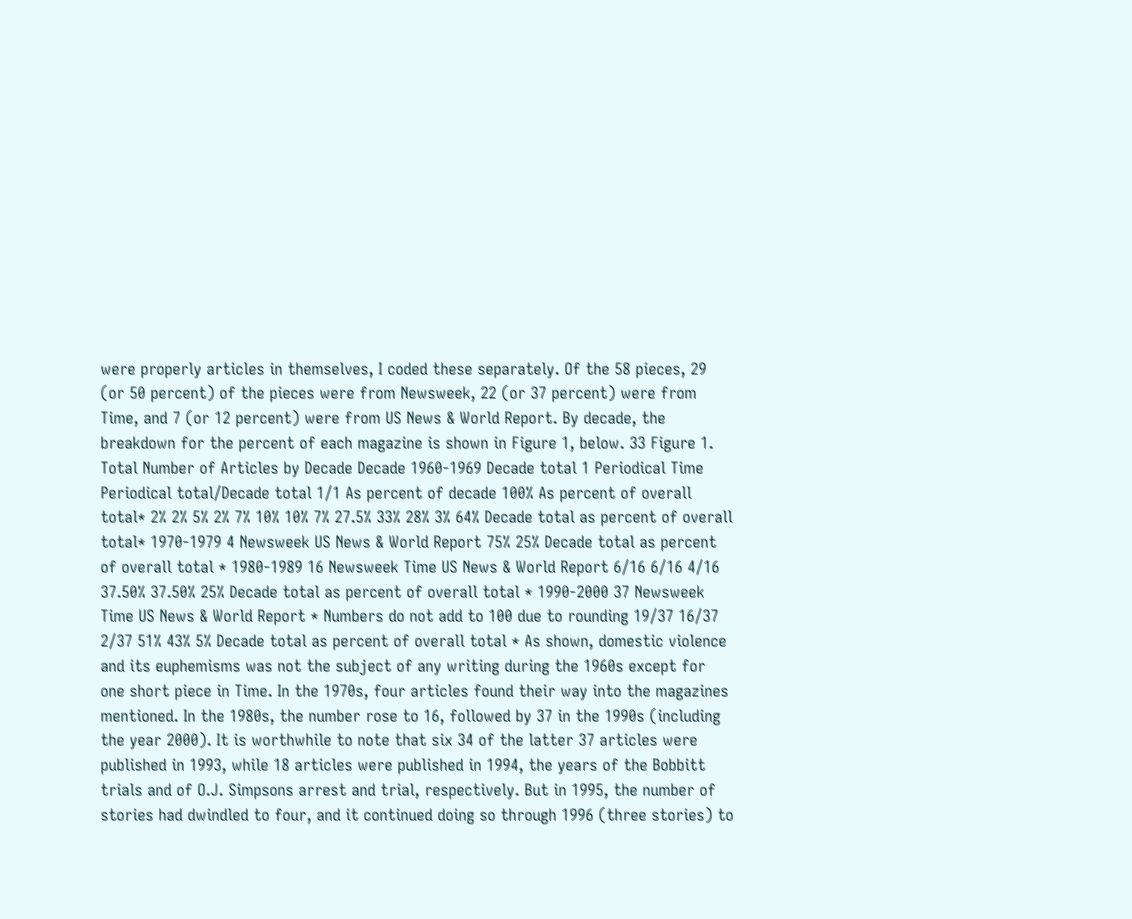were properly articles in themselves, I coded these separately. Of the 58 pieces, 29 (or 50 percent) of the pieces were from Newsweek, 22 (or 37 percent) were from Time, and 7 (or 12 percent) were from US News & World Report. By decade, the breakdown for the percent of each magazine is shown in Figure 1, below. 33 Figure 1. Total Number of Articles by Decade Decade 1960-1969 Decade total 1 Periodical Time Periodical total/Decade total 1/1 As percent of decade 100% As percent of overall total* 2% 2% 5% 2% 7% 10% 10% 7% 27.5% 33% 28% 3% 64% Decade total as percent of overall total* 1970-1979 4 Newsweek US News & World Report 75% 25% Decade total as percent of overall total * 1980-1989 16 Newsweek Time US News & World Report 6/16 6/16 4/16 37.50% 37.50% 25% Decade total as percent of overall total * 1990-2000 37 Newsweek Time US News & World Report * Numbers do not add to 100 due to rounding 19/37 16/37 2/37 51% 43% 5% Decade total as percent of overall total * As shown, domestic violence and its euphemisms was not the subject of any writing during the 1960s except for one short piece in Time. In the 1970s, four articles found their way into the magazines mentioned. In the 1980s, the number rose to 16, followed by 37 in the 1990s (including the year 2000). It is worthwhile to note that six 34 of the latter 37 articles were published in 1993, while 18 articles were published in 1994, the years of the Bobbitt trials and of O.J. Simpsons arrest and trial, respectively. But in 1995, the number of stories had dwindled to four, and it continued doing so through 1996 (three stories) to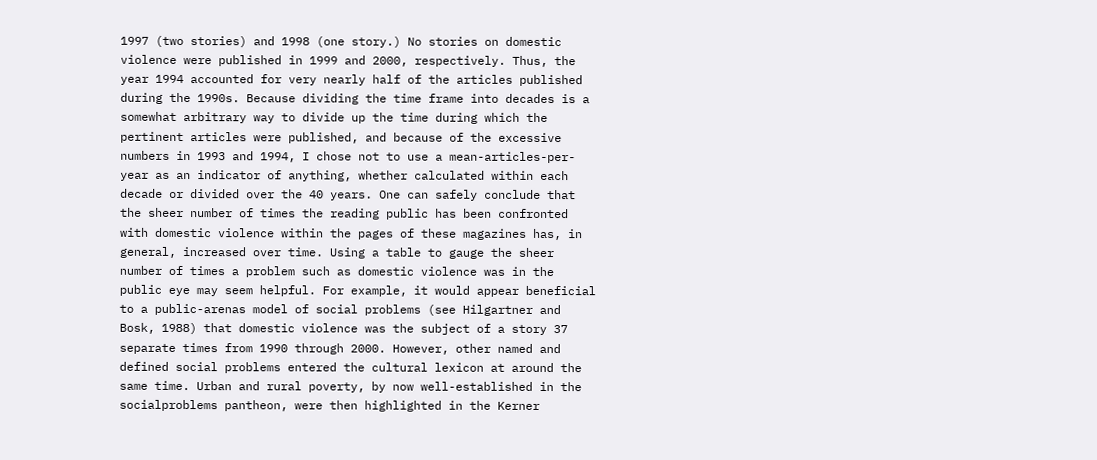1997 (two stories) and 1998 (one story.) No stories on domestic violence were published in 1999 and 2000, respectively. Thus, the year 1994 accounted for very nearly half of the articles published during the 1990s. Because dividing the time frame into decades is a somewhat arbitrary way to divide up the time during which the pertinent articles were published, and because of the excessive numbers in 1993 and 1994, I chose not to use a mean-articles-per-year as an indicator of anything, whether calculated within each decade or divided over the 40 years. One can safely conclude that the sheer number of times the reading public has been confronted with domestic violence within the pages of these magazines has, in general, increased over time. Using a table to gauge the sheer number of times a problem such as domestic violence was in the public eye may seem helpful. For example, it would appear beneficial to a public-arenas model of social problems (see Hilgartner and Bosk, 1988) that domestic violence was the subject of a story 37 separate times from 1990 through 2000. However, other named and defined social problems entered the cultural lexicon at around the same time. Urban and rural poverty, by now well-established in the socialproblems pantheon, were then highlighted in the Kerner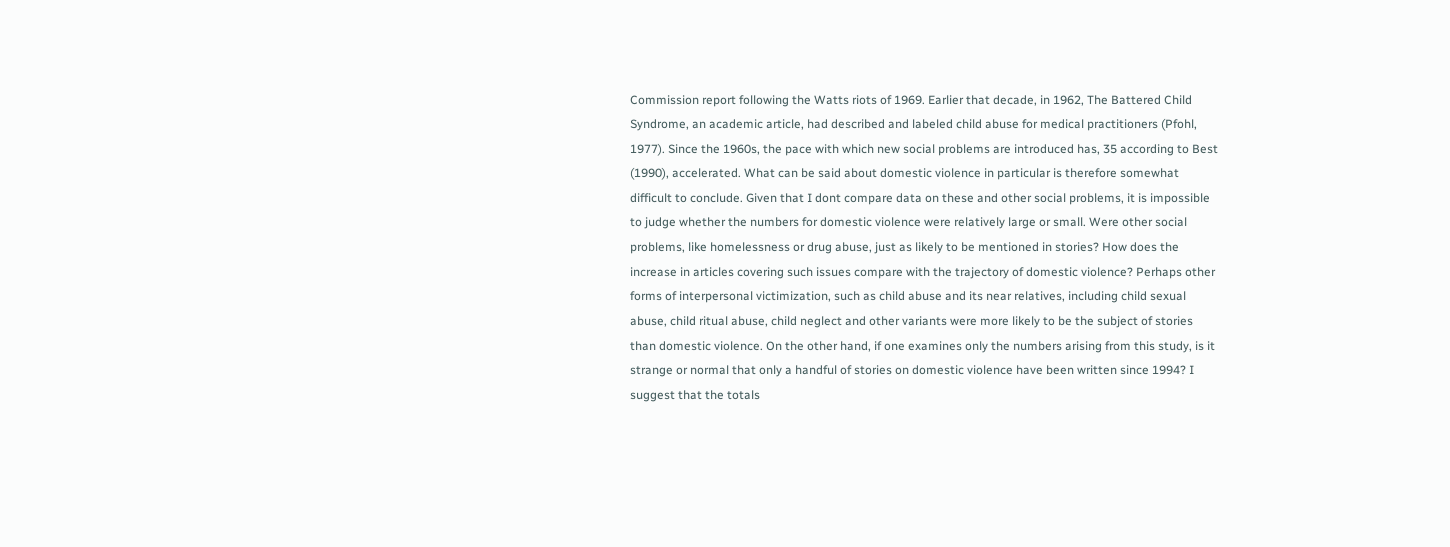Commission report following the Watts riots of 1969. Earlier that decade, in 1962, The Battered Child Syndrome, an academic article, had described and labeled child abuse for medical practitioners (Pfohl, 1977). Since the 1960s, the pace with which new social problems are introduced has, 35 according to Best (1990), accelerated. What can be said about domestic violence in particular is therefore somewhat difficult to conclude. Given that I dont compare data on these and other social problems, it is impossible to judge whether the numbers for domestic violence were relatively large or small. Were other social problems, like homelessness or drug abuse, just as likely to be mentioned in stories? How does the increase in articles covering such issues compare with the trajectory of domestic violence? Perhaps other forms of interpersonal victimization, such as child abuse and its near relatives, including child sexual abuse, child ritual abuse, child neglect and other variants were more likely to be the subject of stories than domestic violence. On the other hand, if one examines only the numbers arising from this study, is it strange or normal that only a handful of stories on domestic violence have been written since 1994? I suggest that the totals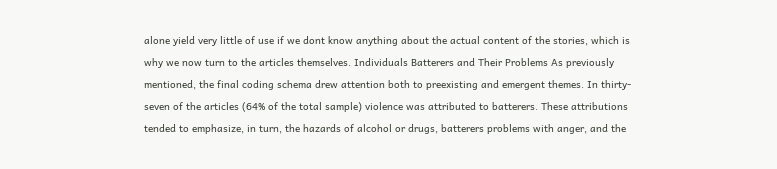alone yield very little of use if we dont know anything about the actual content of the stories, which is why we now turn to the articles themselves. Individuals Batterers and Their Problems As previously mentioned, the final coding schema drew attention both to preexisting and emergent themes. In thirty-seven of the articles (64% of the total sample) violence was attributed to batterers. These attributions tended to emphasize, in turn, the hazards of alcohol or drugs, batterers problems with anger, and the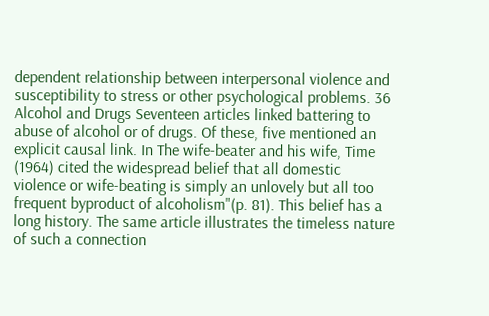dependent relationship between interpersonal violence and susceptibility to stress or other psychological problems. 36 Alcohol and Drugs Seventeen articles linked battering to abuse of alcohol or of drugs. Of these, five mentioned an explicit causal link. In The wife-beater and his wife, Time (1964) cited the widespread belief that all domestic violence or wife-beating is simply an unlovely but all too frequent byproduct of alcoholism"(p. 81). This belief has a long history. The same article illustrates the timeless nature of such a connection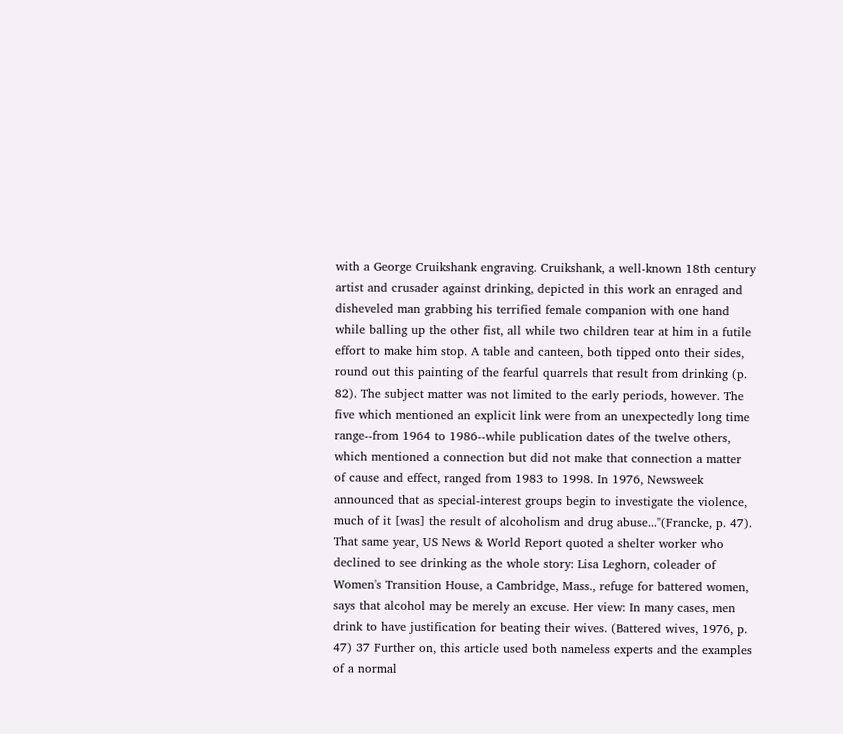with a George Cruikshank engraving. Cruikshank, a well-known 18th century artist and crusader against drinking, depicted in this work an enraged and disheveled man grabbing his terrified female companion with one hand while balling up the other fist, all while two children tear at him in a futile effort to make him stop. A table and canteen, both tipped onto their sides, round out this painting of the fearful quarrels that result from drinking (p. 82). The subject matter was not limited to the early periods, however. The five which mentioned an explicit link were from an unexpectedly long time range--from 1964 to 1986--while publication dates of the twelve others, which mentioned a connection but did not make that connection a matter of cause and effect, ranged from 1983 to 1998. In 1976, Newsweek announced that as special-interest groups begin to investigate the violence, much of it [was] the result of alcoholism and drug abuse..."(Francke, p. 47). That same year, US News & World Report quoted a shelter worker who declined to see drinking as the whole story: Lisa Leghorn, coleader of Women's Transition House, a Cambridge, Mass., refuge for battered women, says that alcohol may be merely an excuse. Her view: In many cases, men drink to have justification for beating their wives. (Battered wives, 1976, p. 47) 37 Further on, this article used both nameless experts and the examples of a normal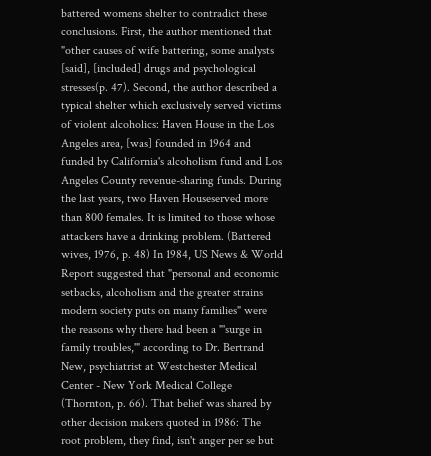battered womens shelter to contradict these conclusions. First, the author mentioned that "other causes of wife battering, some analysts [said], [included] drugs and psychological stresses(p. 47). Second, the author described a typical shelter which exclusively served victims of violent alcoholics: Haven House in the Los Angeles area, [was] founded in 1964 and funded by California's alcoholism fund and Los Angeles County revenue-sharing funds. During the last years, two Haven Houseserved more than 800 females. It is limited to those whose attackers have a drinking problem. (Battered wives, 1976, p. 48) In 1984, US News & World Report suggested that "personal and economic setbacks, alcoholism and the greater strains modern society puts on many families" were the reasons why there had been a "'surge in family troubles,'" according to Dr. Bertrand New, psychiatrist at Westchester Medical Center - New York Medical College (Thornton, p. 66). That belief was shared by other decision makers quoted in 1986: The root problem, they find, isn't anger per se but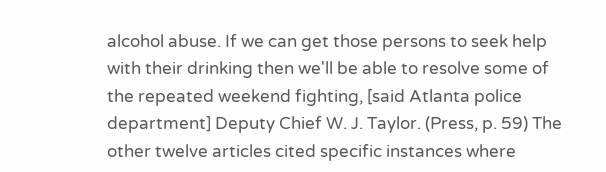alcohol abuse. If we can get those persons to seek help with their drinking then we'll be able to resolve some of the repeated weekend fighting, [said Atlanta police department] Deputy Chief W. J. Taylor. (Press, p. 59) The other twelve articles cited specific instances where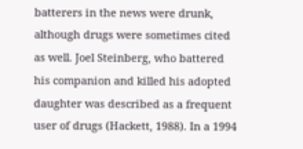batterers in the news were drunk, although drugs were sometimes cited as well. Joel Steinberg, who battered his companion and killed his adopted daughter was described as a frequent user of drugs (Hackett, 1988). In a 1994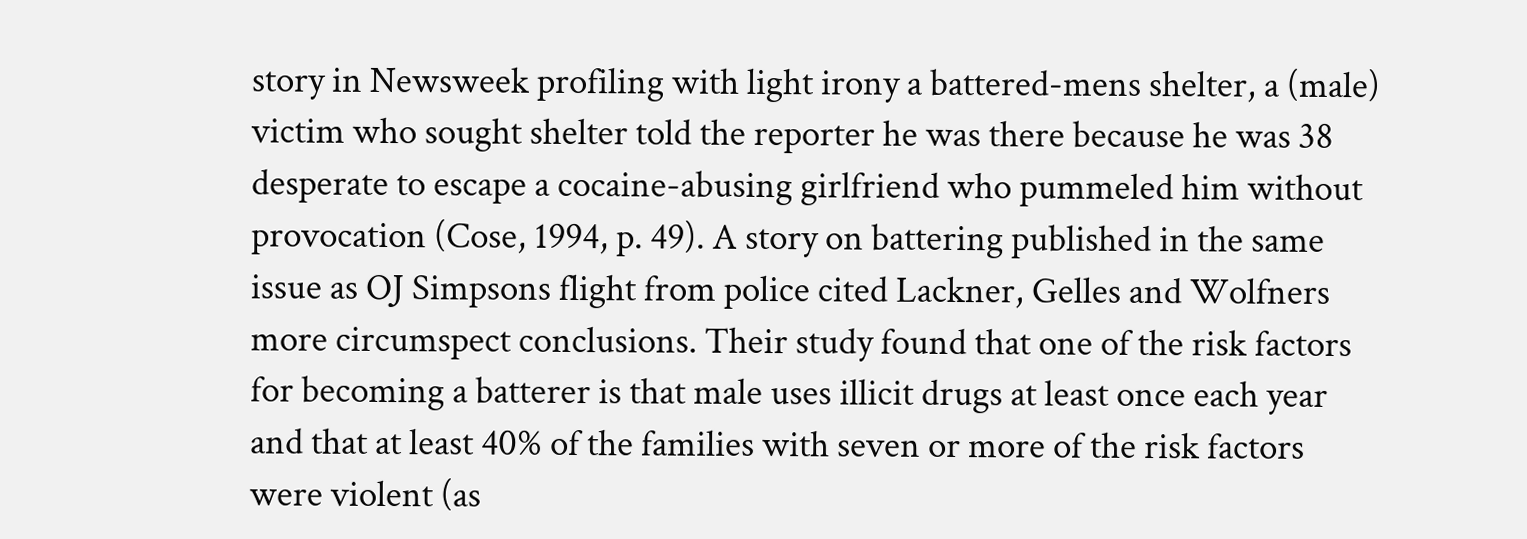story in Newsweek profiling with light irony a battered-mens shelter, a (male) victim who sought shelter told the reporter he was there because he was 38 desperate to escape a cocaine-abusing girlfriend who pummeled him without provocation (Cose, 1994, p. 49). A story on battering published in the same issue as OJ Simpsons flight from police cited Lackner, Gelles and Wolfners more circumspect conclusions. Their study found that one of the risk factors for becoming a batterer is that male uses illicit drugs at least once each year and that at least 40% of the families with seven or more of the risk factors were violent (as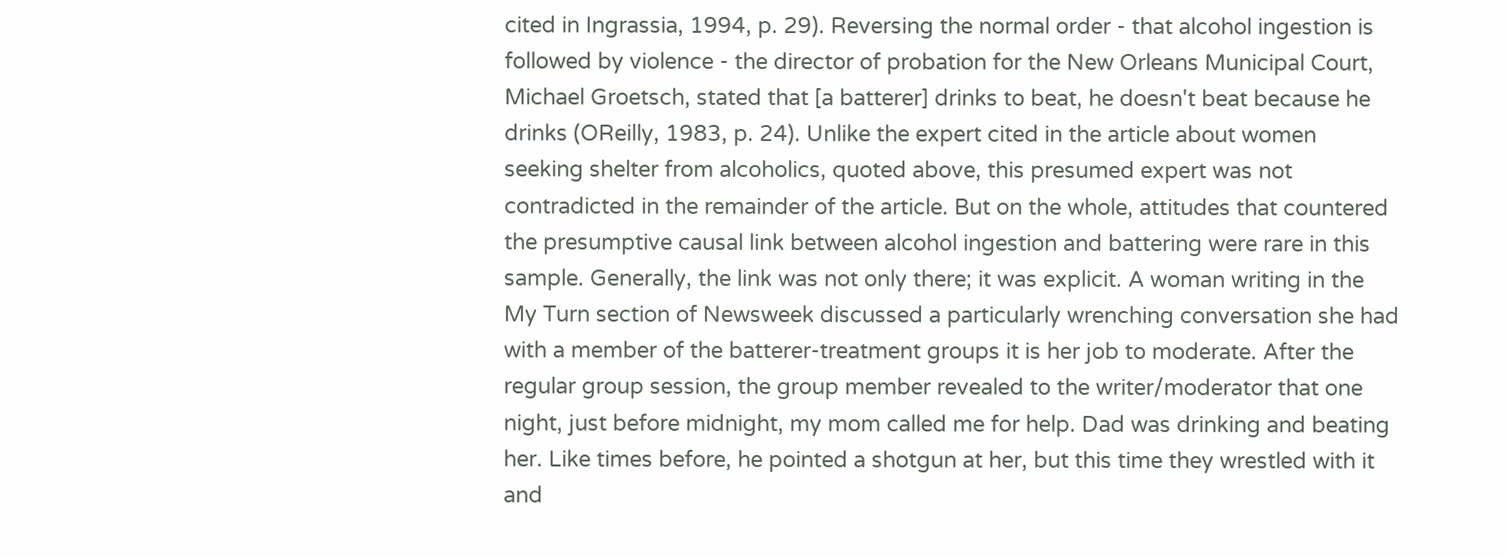cited in Ingrassia, 1994, p. 29). Reversing the normal order - that alcohol ingestion is followed by violence - the director of probation for the New Orleans Municipal Court, Michael Groetsch, stated that [a batterer] drinks to beat, he doesn't beat because he drinks (OReilly, 1983, p. 24). Unlike the expert cited in the article about women seeking shelter from alcoholics, quoted above, this presumed expert was not contradicted in the remainder of the article. But on the whole, attitudes that countered the presumptive causal link between alcohol ingestion and battering were rare in this sample. Generally, the link was not only there; it was explicit. A woman writing in the My Turn section of Newsweek discussed a particularly wrenching conversation she had with a member of the batterer-treatment groups it is her job to moderate. After the regular group session, the group member revealed to the writer/moderator that one night, just before midnight, my mom called me for help. Dad was drinking and beating her. Like times before, he pointed a shotgun at her, but this time they wrestled with it and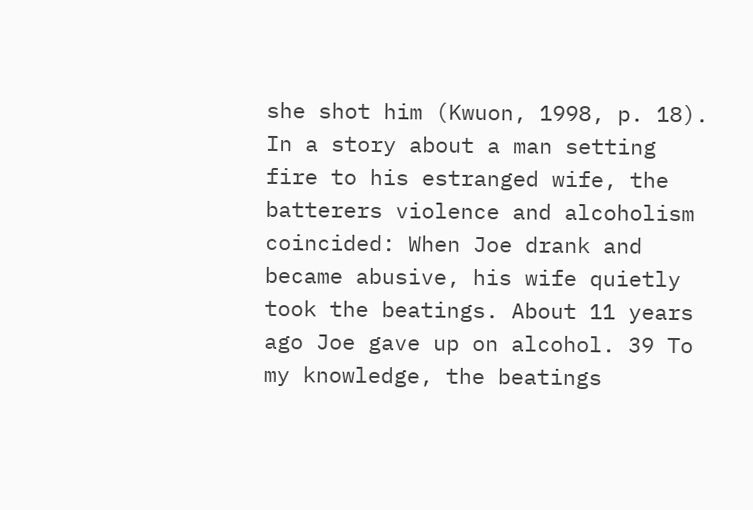she shot him (Kwuon, 1998, p. 18). In a story about a man setting fire to his estranged wife, the batterers violence and alcoholism coincided: When Joe drank and became abusive, his wife quietly took the beatings. About 11 years ago Joe gave up on alcohol. 39 To my knowledge, the beatings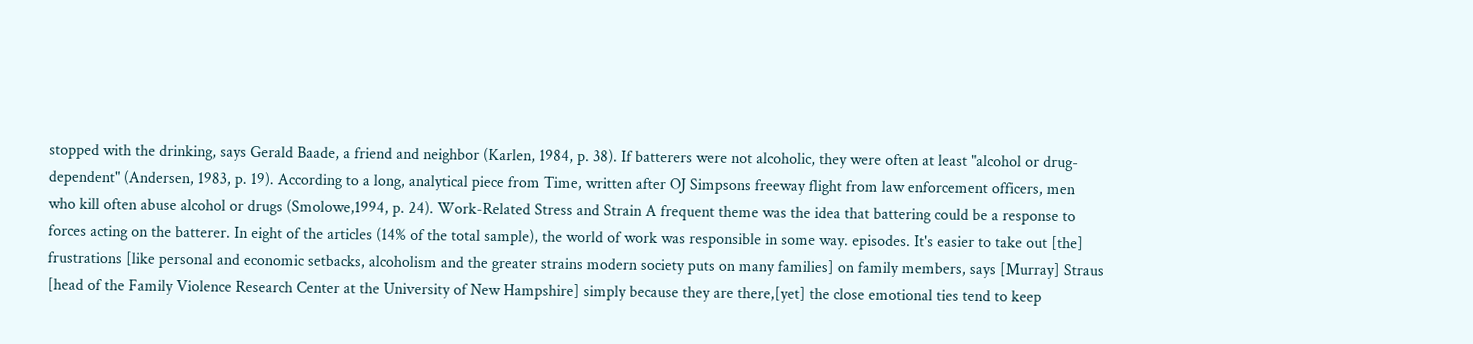stopped with the drinking, says Gerald Baade, a friend and neighbor (Karlen, 1984, p. 38). If batterers were not alcoholic, they were often at least "alcohol or drug-dependent" (Andersen, 1983, p. 19). According to a long, analytical piece from Time, written after OJ Simpsons freeway flight from law enforcement officers, men who kill often abuse alcohol or drugs (Smolowe,1994, p. 24). Work-Related Stress and Strain A frequent theme was the idea that battering could be a response to forces acting on the batterer. In eight of the articles (14% of the total sample), the world of work was responsible in some way. episodes. It's easier to take out [the] frustrations [like personal and economic setbacks, alcoholism and the greater strains modern society puts on many families] on family members, says [Murray] Straus [head of the Family Violence Research Center at the University of New Hampshire] simply because they are there,[yet] the close emotional ties tend to keep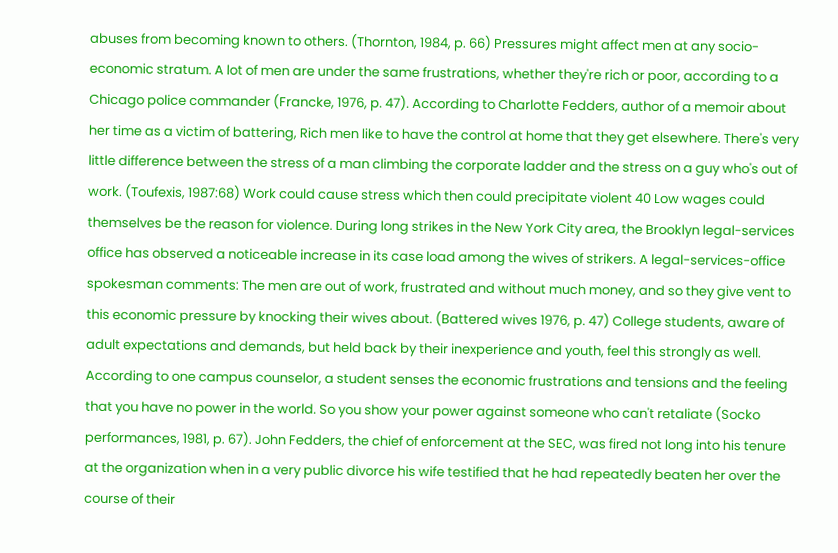abuses from becoming known to others. (Thornton, 1984, p. 66) Pressures might affect men at any socio-economic stratum. A lot of men are under the same frustrations, whether they're rich or poor, according to a Chicago police commander (Francke, 1976, p. 47). According to Charlotte Fedders, author of a memoir about her time as a victim of battering, Rich men like to have the control at home that they get elsewhere. There's very little difference between the stress of a man climbing the corporate ladder and the stress on a guy who's out of work. (Toufexis, 1987:68) Work could cause stress which then could precipitate violent 40 Low wages could themselves be the reason for violence. During long strikes in the New York City area, the Brooklyn legal-services office has observed a noticeable increase in its case load among the wives of strikers. A legal-services-office spokesman comments: The men are out of work, frustrated and without much money, and so they give vent to this economic pressure by knocking their wives about. (Battered wives 1976, p. 47) College students, aware of adult expectations and demands, but held back by their inexperience and youth, feel this strongly as well. According to one campus counselor, a student senses the economic frustrations and tensions and the feeling that you have no power in the world. So you show your power against someone who can't retaliate (Socko performances, 1981, p. 67). John Fedders, the chief of enforcement at the SEC, was fired not long into his tenure at the organization when in a very public divorce his wife testified that he had repeatedly beaten her over the course of their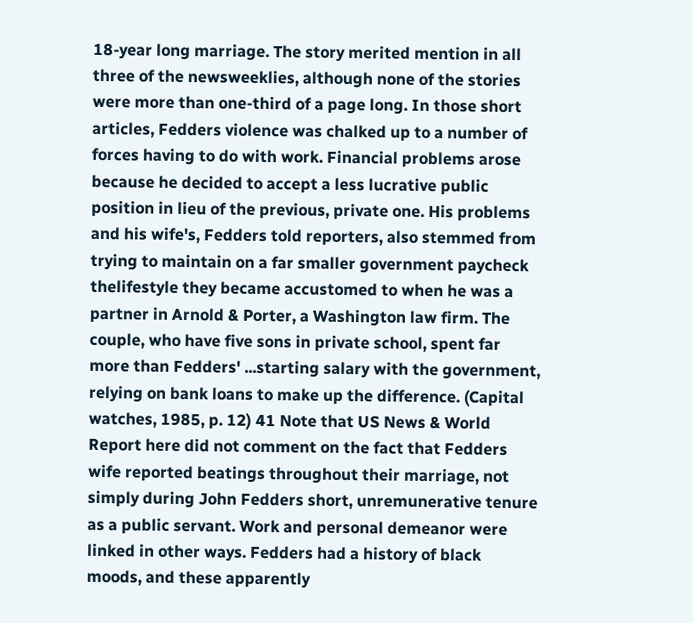18-year long marriage. The story merited mention in all three of the newsweeklies, although none of the stories were more than one-third of a page long. In those short articles, Fedders violence was chalked up to a number of forces having to do with work. Financial problems arose because he decided to accept a less lucrative public position in lieu of the previous, private one. His problems and his wife's, Fedders told reporters, also stemmed from trying to maintain on a far smaller government paycheck thelifestyle they became accustomed to when he was a partner in Arnold & Porter, a Washington law firm. The couple, who have five sons in private school, spent far more than Fedders' ...starting salary with the government, relying on bank loans to make up the difference. (Capital watches, 1985, p. 12) 41 Note that US News & World Report here did not comment on the fact that Fedders wife reported beatings throughout their marriage, not simply during John Fedders short, unremunerative tenure as a public servant. Work and personal demeanor were linked in other ways. Fedders had a history of black moods, and these apparently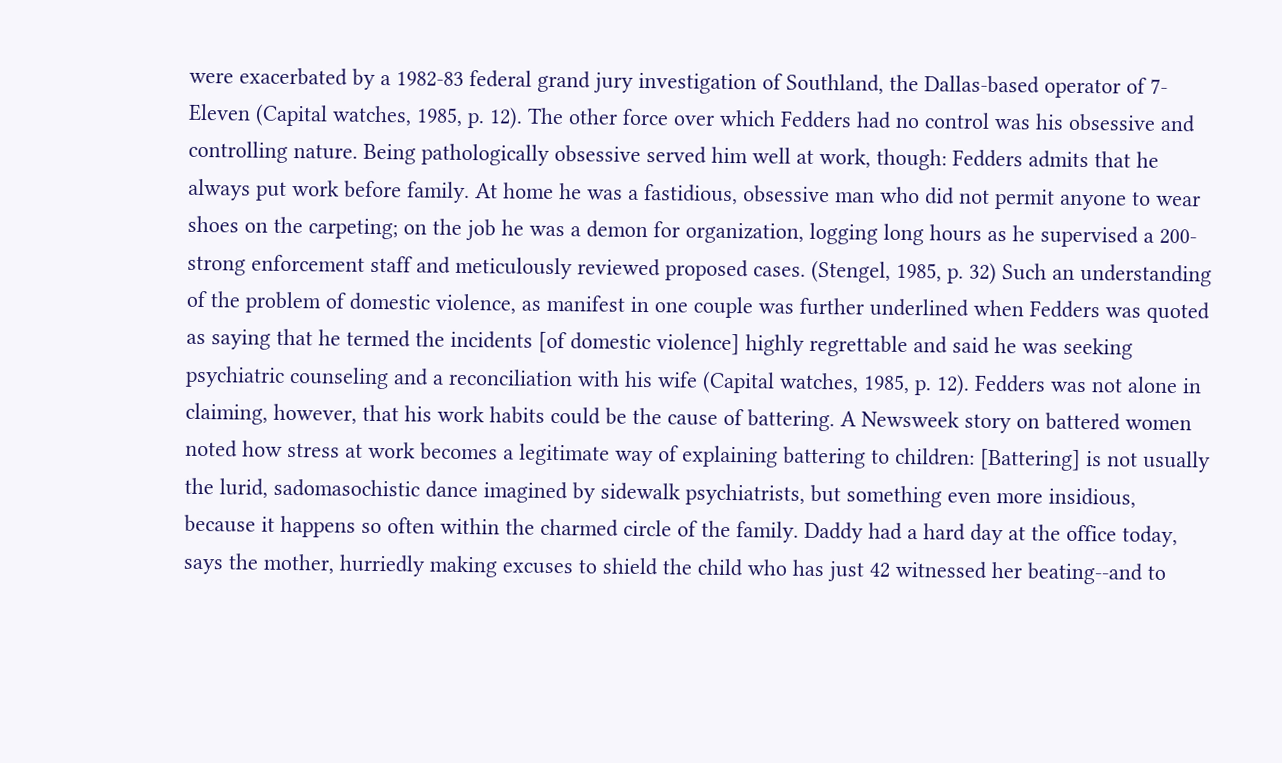were exacerbated by a 1982-83 federal grand jury investigation of Southland, the Dallas-based operator of 7-Eleven (Capital watches, 1985, p. 12). The other force over which Fedders had no control was his obsessive and controlling nature. Being pathologically obsessive served him well at work, though: Fedders admits that he always put work before family. At home he was a fastidious, obsessive man who did not permit anyone to wear shoes on the carpeting; on the job he was a demon for organization, logging long hours as he supervised a 200-strong enforcement staff and meticulously reviewed proposed cases. (Stengel, 1985, p. 32) Such an understanding of the problem of domestic violence, as manifest in one couple was further underlined when Fedders was quoted as saying that he termed the incidents [of domestic violence] highly regrettable and said he was seeking psychiatric counseling and a reconciliation with his wife (Capital watches, 1985, p. 12). Fedders was not alone in claiming, however, that his work habits could be the cause of battering. A Newsweek story on battered women noted how stress at work becomes a legitimate way of explaining battering to children: [Battering] is not usually the lurid, sadomasochistic dance imagined by sidewalk psychiatrists, but something even more insidious, because it happens so often within the charmed circle of the family. Daddy had a hard day at the office today, says the mother, hurriedly making excuses to shield the child who has just 42 witnessed her beating--and to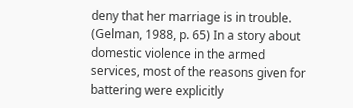deny that her marriage is in trouble. (Gelman, 1988, p. 65) In a story about domestic violence in the armed services, most of the reasons given for battering were explicitly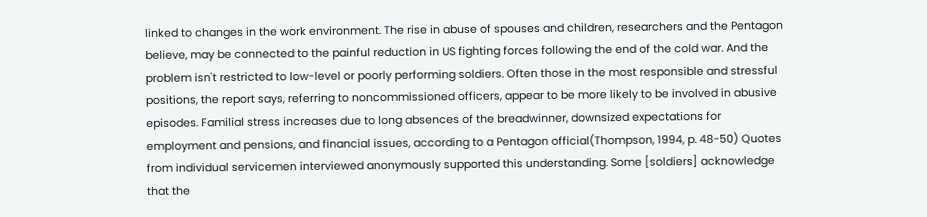linked to changes in the work environment. The rise in abuse of spouses and children, researchers and the Pentagon believe, may be connected to the painful reduction in US fighting forces following the end of the cold war. And the problem isn't restricted to low-level or poorly performing soldiers. Often those in the most responsible and stressful positions, the report says, referring to noncommissioned officers, appear to be more likely to be involved in abusive episodes. Familial stress increases due to long absences of the breadwinner, downsized expectations for employment and pensions, and financial issues, according to a Pentagon official(Thompson, 1994, p. 48-50) Quotes from individual servicemen interviewed anonymously supported this understanding. Some [soldiers] acknowledge that the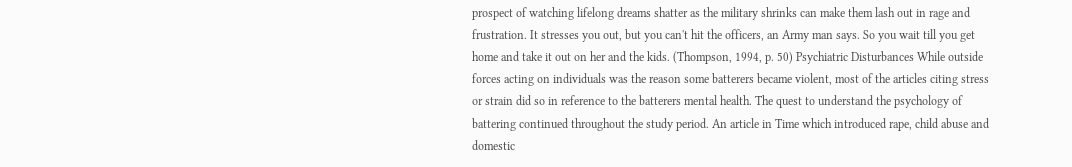prospect of watching lifelong dreams shatter as the military shrinks can make them lash out in rage and frustration. It stresses you out, but you can't hit the officers, an Army man says. So you wait till you get home and take it out on her and the kids. (Thompson, 1994, p. 50) Psychiatric Disturbances While outside forces acting on individuals was the reason some batterers became violent, most of the articles citing stress or strain did so in reference to the batterers mental health. The quest to understand the psychology of battering continued throughout the study period. An article in Time which introduced rape, child abuse and domestic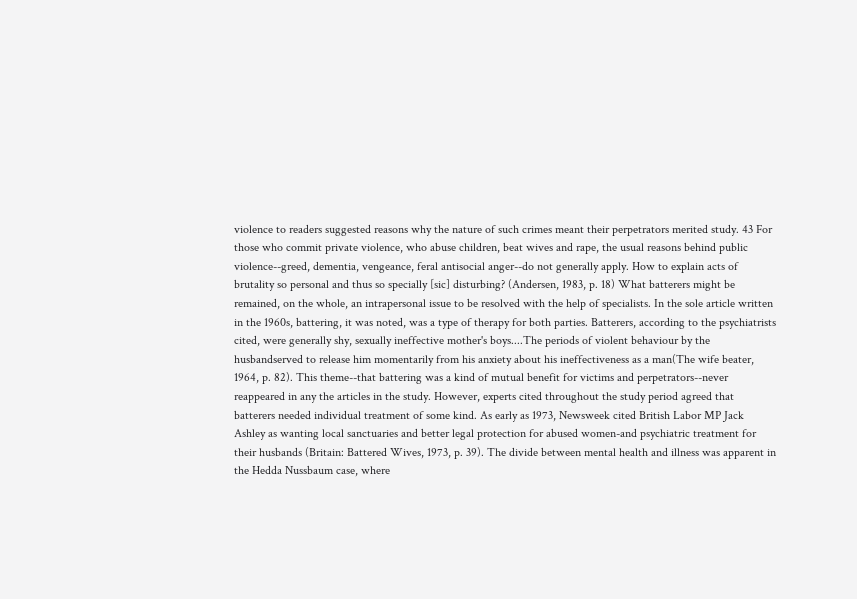violence to readers suggested reasons why the nature of such crimes meant their perpetrators merited study. 43 For those who commit private violence, who abuse children, beat wives and rape, the usual reasons behind public violence--greed, dementia, vengeance, feral antisocial anger--do not generally apply. How to explain acts of brutality so personal and thus so specially [sic] disturbing? (Andersen, 1983, p. 18) What batterers might be remained, on the whole, an intrapersonal issue to be resolved with the help of specialists. In the sole article written in the 1960s, battering, it was noted, was a type of therapy for both parties. Batterers, according to the psychiatrists cited, were generally shy, sexually ineffective mother's boys....The periods of violent behaviour by the husbandserved to release him momentarily from his anxiety about his ineffectiveness as a man(The wife beater, 1964, p. 82). This theme--that battering was a kind of mutual benefit for victims and perpetrators--never reappeared in any the articles in the study. However, experts cited throughout the study period agreed that batterers needed individual treatment of some kind. As early as 1973, Newsweek cited British Labor MP Jack Ashley as wanting local sanctuaries and better legal protection for abused women-and psychiatric treatment for their husbands (Britain: Battered Wives, 1973, p. 39). The divide between mental health and illness was apparent in the Hedda Nussbaum case, where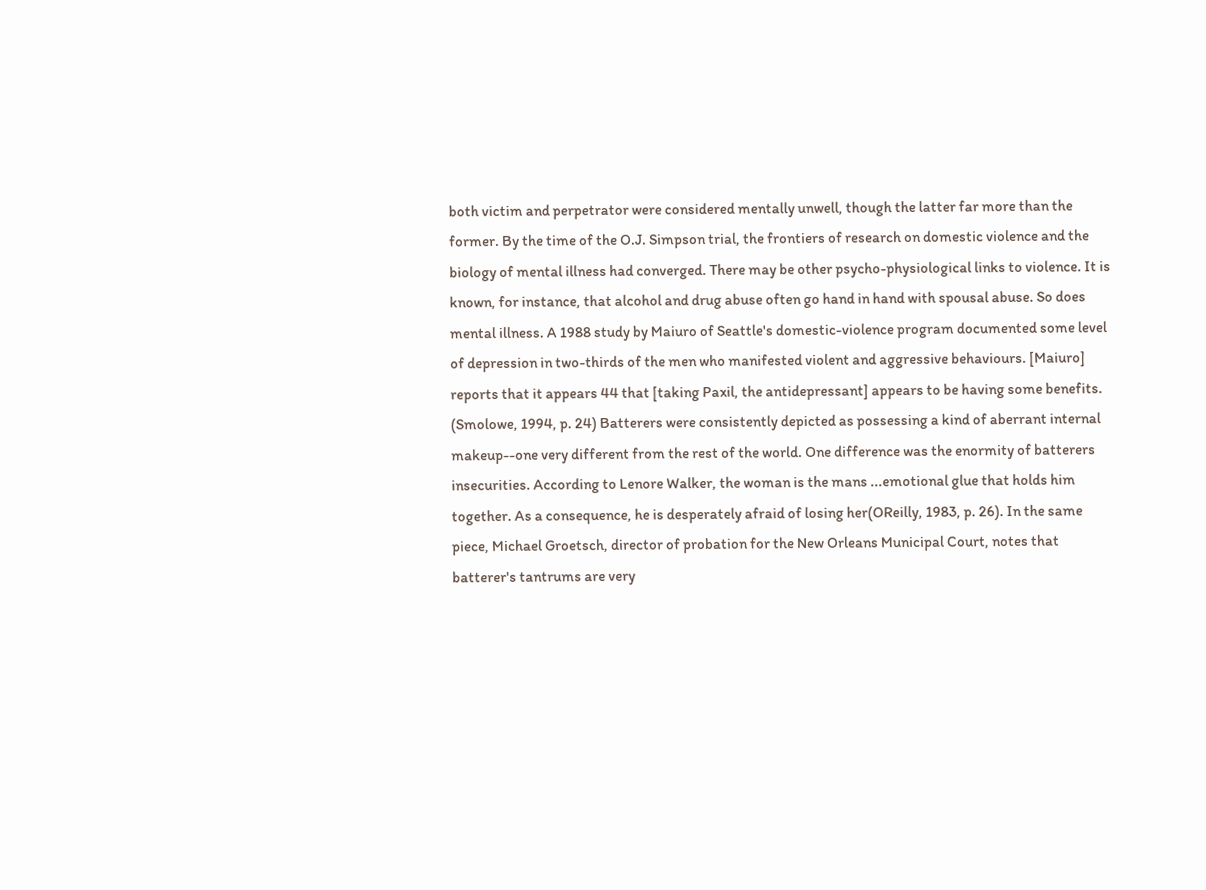both victim and perpetrator were considered mentally unwell, though the latter far more than the former. By the time of the O.J. Simpson trial, the frontiers of research on domestic violence and the biology of mental illness had converged. There may be other psycho-physiological links to violence. It is known, for instance, that alcohol and drug abuse often go hand in hand with spousal abuse. So does mental illness. A 1988 study by Maiuro of Seattle's domestic-violence program documented some level of depression in two-thirds of the men who manifested violent and aggressive behaviours. [Maiuro] reports that it appears 44 that [taking Paxil, the antidepressant] appears to be having some benefits. (Smolowe, 1994, p. 24) Batterers were consistently depicted as possessing a kind of aberrant internal makeup--one very different from the rest of the world. One difference was the enormity of batterers insecurities. According to Lenore Walker, the woman is the mans ...emotional glue that holds him together. As a consequence, he is desperately afraid of losing her(OReilly, 1983, p. 26). In the same piece, Michael Groetsch, director of probation for the New Orleans Municipal Court, notes that batterer's tantrums are very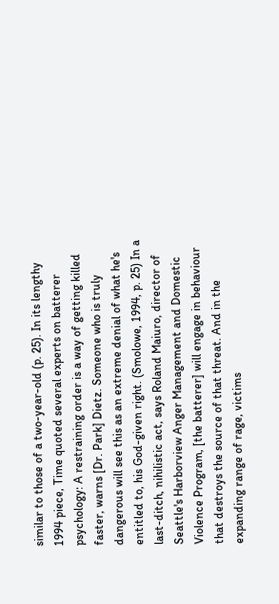similar to those of a two-year-old (p. 25). In its lengthy 1994 piece, Time quoted several experts on batterer psychology: A restraining order is a way of getting killed faster, warns [Dr. Park] Dietz. Someone who is truly dangerous will see this as an extreme denial of what he's entitled to, his God-given right. (Smolowe, 1994, p. 25) In a last-ditch, nihilistic act, says Roland Maiuro, director of Seattle's Harborview Anger Management and Domestic Violence Program, [the batterer] will engage in behaviour that destroys the source of that threat. And in the expanding range of rage, victims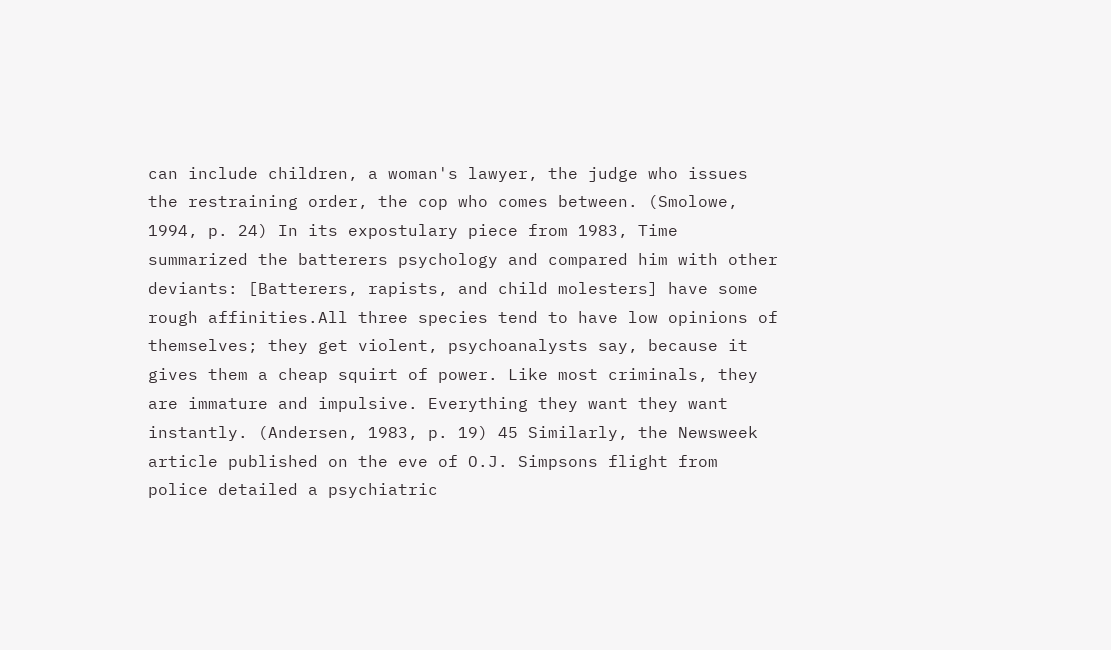can include children, a woman's lawyer, the judge who issues the restraining order, the cop who comes between. (Smolowe, 1994, p. 24) In its expostulary piece from 1983, Time summarized the batterers psychology and compared him with other deviants: [Batterers, rapists, and child molesters] have some rough affinities.All three species tend to have low opinions of themselves; they get violent, psychoanalysts say, because it gives them a cheap squirt of power. Like most criminals, they are immature and impulsive. Everything they want they want instantly. (Andersen, 1983, p. 19) 45 Similarly, the Newsweek article published on the eve of O.J. Simpsons flight from police detailed a psychiatric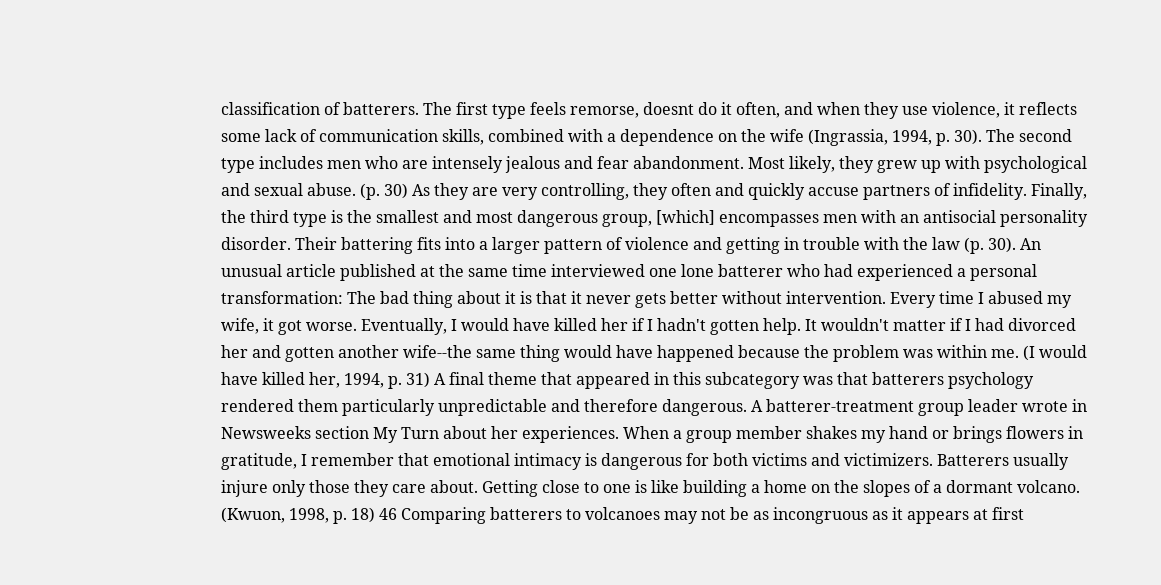classification of batterers. The first type feels remorse, doesnt do it often, and when they use violence, it reflects some lack of communication skills, combined with a dependence on the wife (Ingrassia, 1994, p. 30). The second type includes men who are intensely jealous and fear abandonment. Most likely, they grew up with psychological and sexual abuse. (p. 30) As they are very controlling, they often and quickly accuse partners of infidelity. Finally, the third type is the smallest and most dangerous group, [which] encompasses men with an antisocial personality disorder. Their battering fits into a larger pattern of violence and getting in trouble with the law (p. 30). An unusual article published at the same time interviewed one lone batterer who had experienced a personal transformation: The bad thing about it is that it never gets better without intervention. Every time I abused my wife, it got worse. Eventually, I would have killed her if I hadn't gotten help. It wouldn't matter if I had divorced her and gotten another wife--the same thing would have happened because the problem was within me. (I would have killed her, 1994, p. 31) A final theme that appeared in this subcategory was that batterers psychology rendered them particularly unpredictable and therefore dangerous. A batterer-treatment group leader wrote in Newsweeks section My Turn about her experiences. When a group member shakes my hand or brings flowers in gratitude, I remember that emotional intimacy is dangerous for both victims and victimizers. Batterers usually injure only those they care about. Getting close to one is like building a home on the slopes of a dormant volcano. (Kwuon, 1998, p. 18) 46 Comparing batterers to volcanoes may not be as incongruous as it appears at first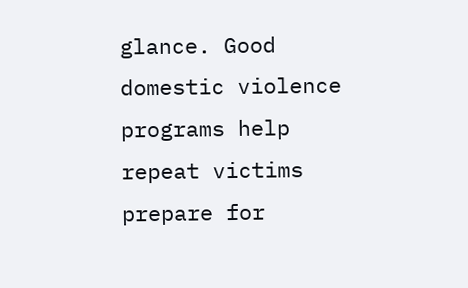glance. Good domestic violence programs help repeat victims prepare for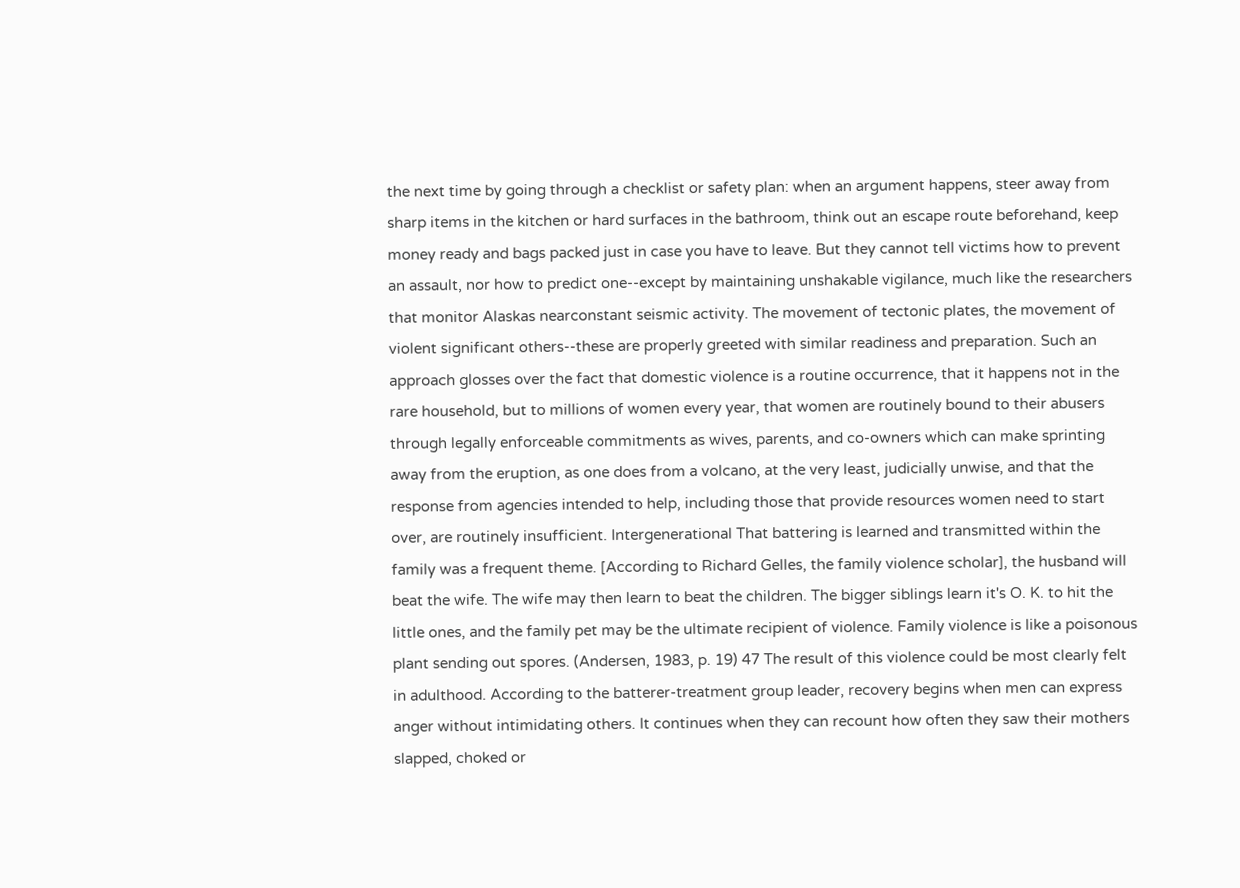the next time by going through a checklist or safety plan: when an argument happens, steer away from sharp items in the kitchen or hard surfaces in the bathroom, think out an escape route beforehand, keep money ready and bags packed just in case you have to leave. But they cannot tell victims how to prevent an assault, nor how to predict one--except by maintaining unshakable vigilance, much like the researchers that monitor Alaskas nearconstant seismic activity. The movement of tectonic plates, the movement of violent significant others--these are properly greeted with similar readiness and preparation. Such an approach glosses over the fact that domestic violence is a routine occurrence, that it happens not in the rare household, but to millions of women every year, that women are routinely bound to their abusers through legally enforceable commitments as wives, parents, and co-owners which can make sprinting away from the eruption, as one does from a volcano, at the very least, judicially unwise, and that the response from agencies intended to help, including those that provide resources women need to start over, are routinely insufficient. Intergenerational That battering is learned and transmitted within the family was a frequent theme. [According to Richard Gelles, the family violence scholar], the husband will beat the wife. The wife may then learn to beat the children. The bigger siblings learn it's O. K. to hit the little ones, and the family pet may be the ultimate recipient of violence. Family violence is like a poisonous plant sending out spores. (Andersen, 1983, p. 19) 47 The result of this violence could be most clearly felt in adulthood. According to the batterer-treatment group leader, recovery begins when men can express anger without intimidating others. It continues when they can recount how often they saw their mothers slapped, choked or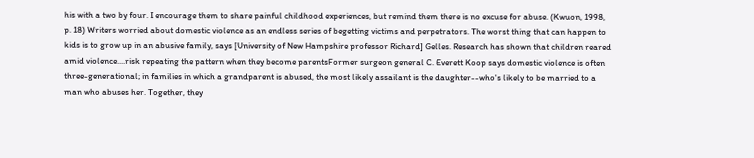his with a two by four. I encourage them to share painful childhood experiences, but remind them there is no excuse for abuse. (Kwuon, 1998, p. 18) Writers worried about domestic violence as an endless series of begetting victims and perpetrators. The worst thing that can happen to kids is to grow up in an abusive family, says [University of New Hampshire professor Richard] Gelles. Research has shown that children reared amid violence....risk repeating the pattern when they become parentsFormer surgeon general C. Everett Koop says domestic violence is often three-generational; in families in which a grandparent is abused, the most likely assailant is the daughter--who's likely to be married to a man who abuses her. Together, they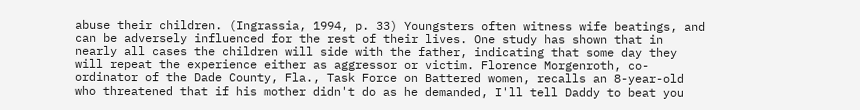abuse their children. (Ingrassia, 1994, p. 33) Youngsters often witness wife beatings, and can be adversely influenced for the rest of their lives. One study has shown that in nearly all cases the children will side with the father, indicating that some day they will repeat the experience either as aggressor or victim. Florence Morgenroth, co-ordinator of the Dade County, Fla., Task Force on Battered women, recalls an 8-year-old who threatened that if his mother didn't do as he demanded, I'll tell Daddy to beat you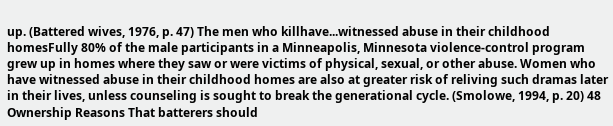up. (Battered wives, 1976, p. 47) The men who killhave...witnessed abuse in their childhood homesFully 80% of the male participants in a Minneapolis, Minnesota violence-control program grew up in homes where they saw or were victims of physical, sexual, or other abuse. Women who have witnessed abuse in their childhood homes are also at greater risk of reliving such dramas later in their lives, unless counseling is sought to break the generational cycle. (Smolowe, 1994, p. 20) 48 Ownership Reasons That batterers should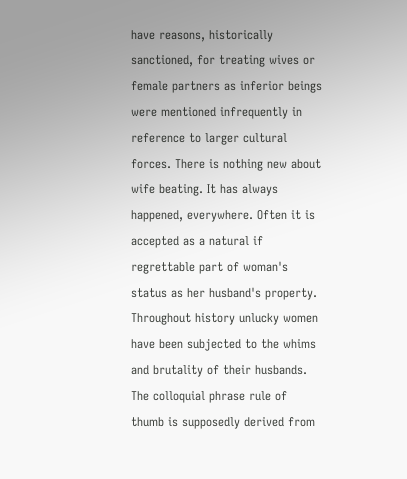have reasons, historically sanctioned, for treating wives or female partners as inferior beings were mentioned infrequently in reference to larger cultural forces. There is nothing new about wife beating. It has always happened, everywhere. Often it is accepted as a natural if regrettable part of woman's status as her husband's property. Throughout history unlucky women have been subjected to the whims and brutality of their husbands. The colloquial phrase rule of thumb is supposedly derived from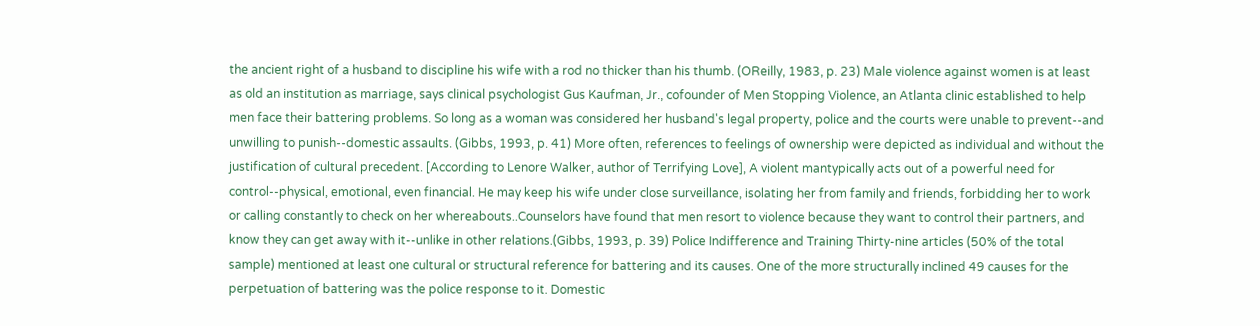the ancient right of a husband to discipline his wife with a rod no thicker than his thumb. (OReilly, 1983, p. 23) Male violence against women is at least as old an institution as marriage, says clinical psychologist Gus Kaufman, Jr., cofounder of Men Stopping Violence, an Atlanta clinic established to help men face their battering problems. So long as a woman was considered her husband's legal property, police and the courts were unable to prevent--and unwilling to punish--domestic assaults. (Gibbs, 1993, p. 41) More often, references to feelings of ownership were depicted as individual and without the justification of cultural precedent. [According to Lenore Walker, author of Terrifying Love], A violent mantypically acts out of a powerful need for control--physical, emotional, even financial. He may keep his wife under close surveillance, isolating her from family and friends, forbidding her to work or calling constantly to check on her whereabouts..Counselors have found that men resort to violence because they want to control their partners, and know they can get away with it--unlike in other relations.(Gibbs, 1993, p. 39) Police Indifference and Training Thirty-nine articles (50% of the total sample) mentioned at least one cultural or structural reference for battering and its causes. One of the more structurally inclined 49 causes for the perpetuation of battering was the police response to it. Domestic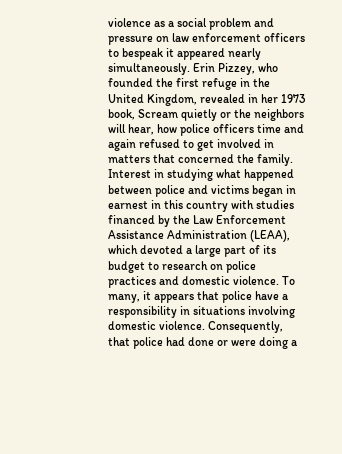violence as a social problem and pressure on law enforcement officers to bespeak it appeared nearly simultaneously. Erin Pizzey, who founded the first refuge in the United Kingdom, revealed in her 1973 book, Scream quietly or the neighbors will hear, how police officers time and again refused to get involved in matters that concerned the family. Interest in studying what happened between police and victims began in earnest in this country with studies financed by the Law Enforcement Assistance Administration (LEAA), which devoted a large part of its budget to research on police practices and domestic violence. To many, it appears that police have a responsibility in situations involving domestic violence. Consequently, that police had done or were doing a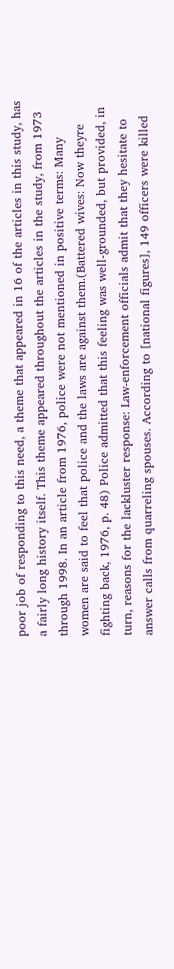poor job of responding to this need, a theme that appeared in 16 of the articles in this study, has a fairly long history itself. This theme appeared throughout the articles in the study, from 1973 through 1998. In an article from 1976, police were not mentioned in positive terms: Many women are said to feel that police and the laws are against them.(Battered wives: Now theyre fighting back, 1976, p. 48) Police admitted that this feeling was well-grounded, but provided, in turn, reasons for the lackluster response: Law-enforcement officials admit that they hesitate to answer calls from quarreling spouses. According to [national figures], 149 officers were killed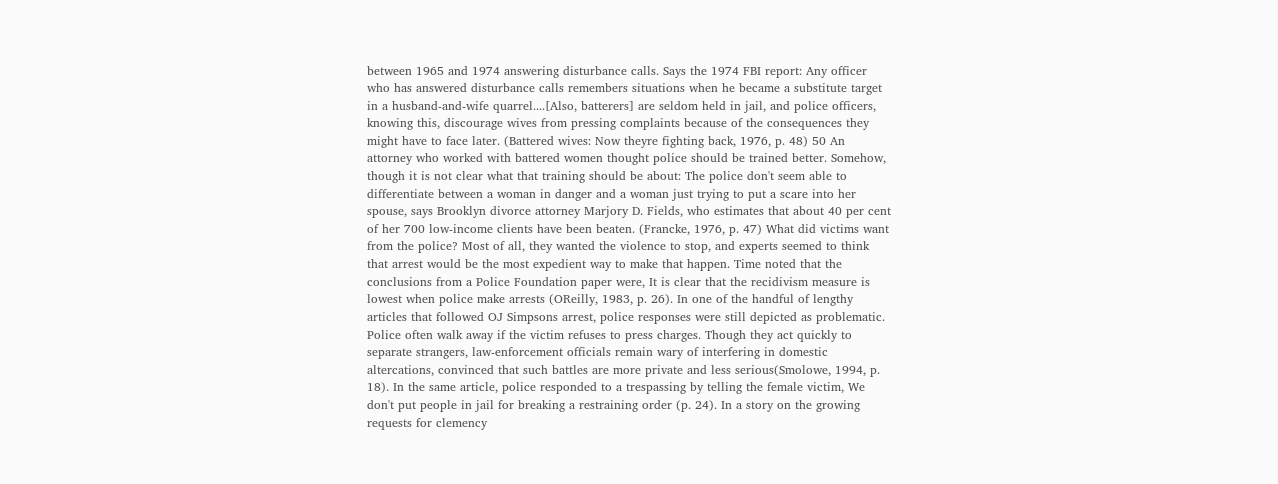between 1965 and 1974 answering disturbance calls. Says the 1974 FBI report: Any officer who has answered disturbance calls remembers situations when he became a substitute target in a husband-and-wife quarrel....[Also, batterers] are seldom held in jail, and police officers, knowing this, discourage wives from pressing complaints because of the consequences they might have to face later. (Battered wives: Now theyre fighting back, 1976, p. 48) 50 An attorney who worked with battered women thought police should be trained better. Somehow, though it is not clear what that training should be about: The police don't seem able to differentiate between a woman in danger and a woman just trying to put a scare into her spouse, says Brooklyn divorce attorney Marjory D. Fields, who estimates that about 40 per cent of her 700 low-income clients have been beaten. (Francke, 1976, p. 47) What did victims want from the police? Most of all, they wanted the violence to stop, and experts seemed to think that arrest would be the most expedient way to make that happen. Time noted that the conclusions from a Police Foundation paper were, It is clear that the recidivism measure is lowest when police make arrests (OReilly, 1983, p. 26). In one of the handful of lengthy articles that followed OJ Simpsons arrest, police responses were still depicted as problematic. Police often walk away if the victim refuses to press charges. Though they act quickly to separate strangers, law-enforcement officials remain wary of interfering in domestic altercations, convinced that such battles are more private and less serious(Smolowe, 1994, p. 18). In the same article, police responded to a trespassing by telling the female victim, We don't put people in jail for breaking a restraining order (p. 24). In a story on the growing requests for clemency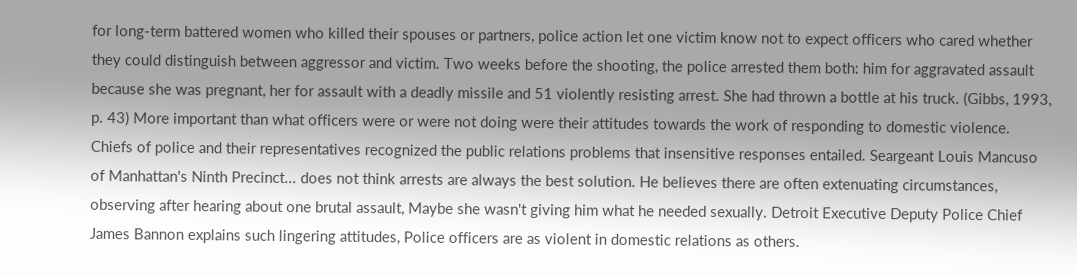for long-term battered women who killed their spouses or partners, police action let one victim know not to expect officers who cared whether they could distinguish between aggressor and victim. Two weeks before the shooting, the police arrested them both: him for aggravated assault because she was pregnant, her for assault with a deadly missile and 51 violently resisting arrest. She had thrown a bottle at his truck. (Gibbs, 1993, p. 43) More important than what officers were or were not doing were their attitudes towards the work of responding to domestic violence. Chiefs of police and their representatives recognized the public relations problems that insensitive responses entailed. Seargeant Louis Mancuso of Manhattan's Ninth Precinct... does not think arrests are always the best solution. He believes there are often extenuating circumstances, observing after hearing about one brutal assault, Maybe she wasn't giving him what he needed sexually. Detroit Executive Deputy Police Chief James Bannon explains such lingering attitudes, Police officers are as violent in domestic relations as others.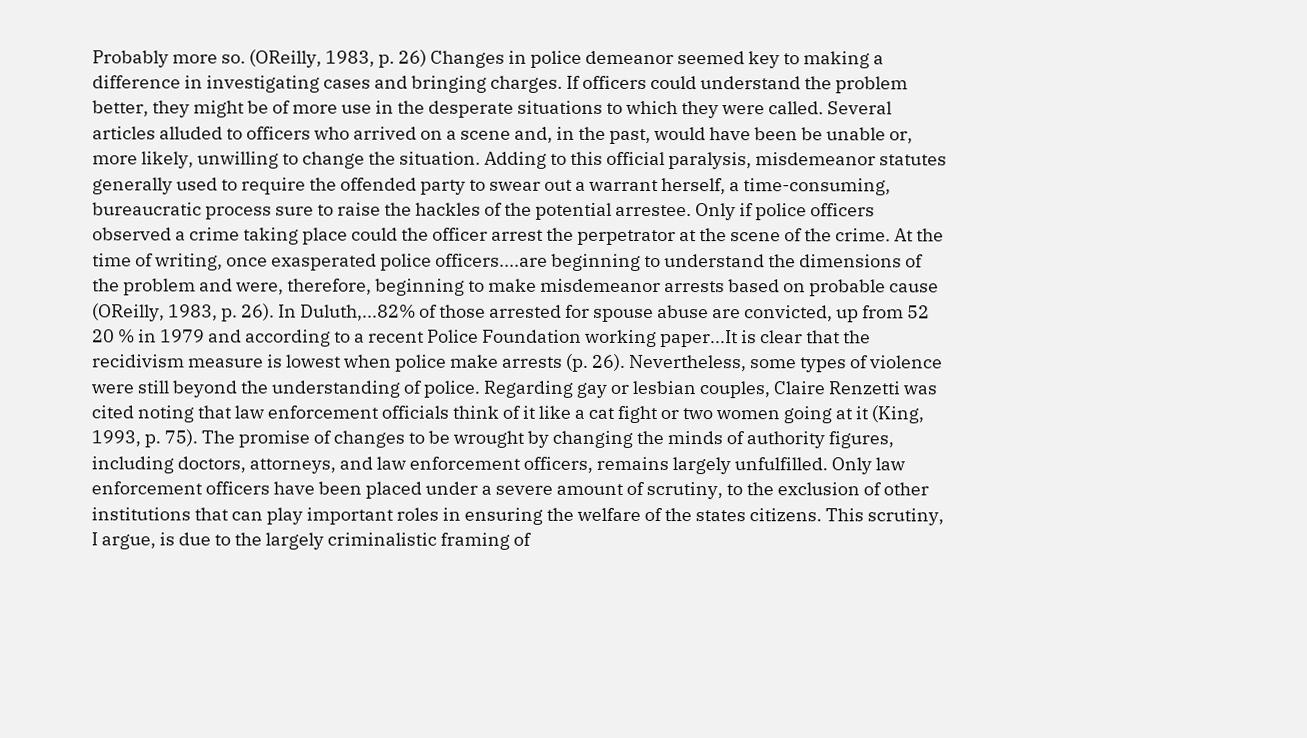Probably more so. (OReilly, 1983, p. 26) Changes in police demeanor seemed key to making a difference in investigating cases and bringing charges. If officers could understand the problem better, they might be of more use in the desperate situations to which they were called. Several articles alluded to officers who arrived on a scene and, in the past, would have been be unable or, more likely, unwilling to change the situation. Adding to this official paralysis, misdemeanor statutes generally used to require the offended party to swear out a warrant herself, a time-consuming, bureaucratic process sure to raise the hackles of the potential arrestee. Only if police officers observed a crime taking place could the officer arrest the perpetrator at the scene of the crime. At the time of writing, once exasperated police officers....are beginning to understand the dimensions of the problem and were, therefore, beginning to make misdemeanor arrests based on probable cause (OReilly, 1983, p. 26). In Duluth,...82% of those arrested for spouse abuse are convicted, up from 52 20 % in 1979 and according to a recent Police Foundation working paper...It is clear that the recidivism measure is lowest when police make arrests (p. 26). Nevertheless, some types of violence were still beyond the understanding of police. Regarding gay or lesbian couples, Claire Renzetti was cited noting that law enforcement officials think of it like a cat fight or two women going at it (King, 1993, p. 75). The promise of changes to be wrought by changing the minds of authority figures, including doctors, attorneys, and law enforcement officers, remains largely unfulfilled. Only law enforcement officers have been placed under a severe amount of scrutiny, to the exclusion of other institutions that can play important roles in ensuring the welfare of the states citizens. This scrutiny, I argue, is due to the largely criminalistic framing of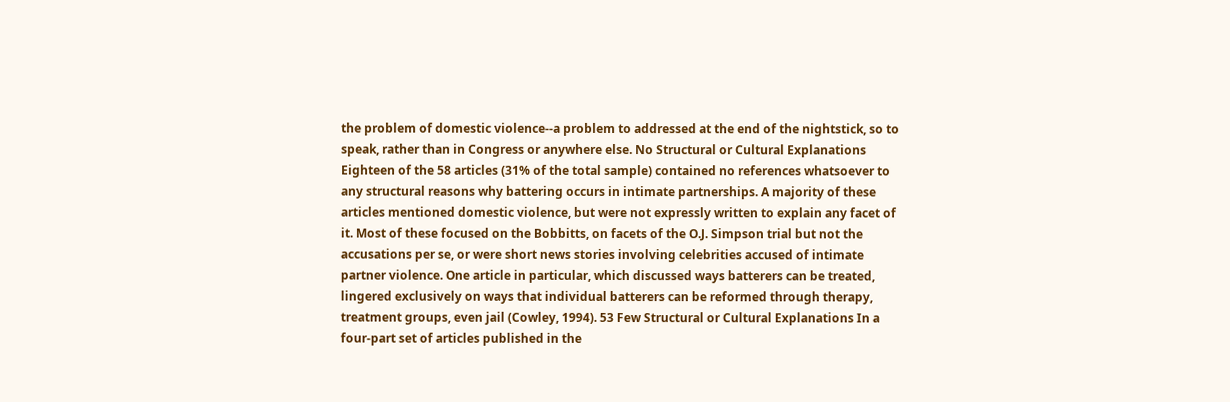the problem of domestic violence--a problem to addressed at the end of the nightstick, so to speak, rather than in Congress or anywhere else. No Structural or Cultural Explanations Eighteen of the 58 articles (31% of the total sample) contained no references whatsoever to any structural reasons why battering occurs in intimate partnerships. A majority of these articles mentioned domestic violence, but were not expressly written to explain any facet of it. Most of these focused on the Bobbitts, on facets of the O.J. Simpson trial but not the accusations per se, or were short news stories involving celebrities accused of intimate partner violence. One article in particular, which discussed ways batterers can be treated, lingered exclusively on ways that individual batterers can be reformed through therapy, treatment groups, even jail (Cowley, 1994). 53 Few Structural or Cultural Explanations In a four-part set of articles published in the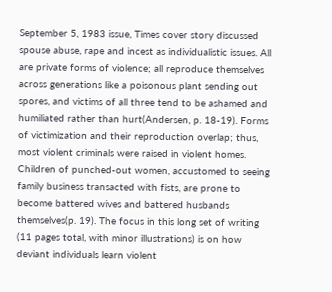September 5, 1983 issue, Times cover story discussed spouse abuse, rape and incest as individualistic issues. All are private forms of violence; all reproduce themselves across generations like a poisonous plant sending out spores, and victims of all three tend to be ashamed and humiliated rather than hurt(Andersen, p. 18-19). Forms of victimization and their reproduction overlap; thus, most violent criminals were raised in violent homes. Children of punched-out women, accustomed to seeing family business transacted with fists, are prone to become battered wives and battered husbands themselves(p. 19). The focus in this long set of writing (11 pages total, with minor illustrations) is on how deviant individuals learn violent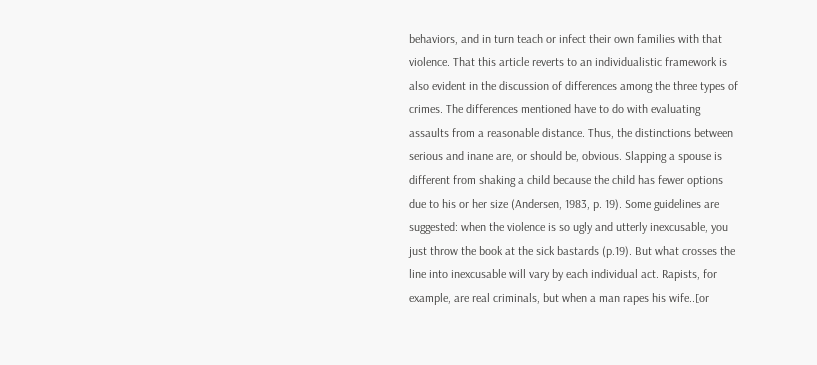behaviors, and in turn teach or infect their own families with that violence. That this article reverts to an individualistic framework is also evident in the discussion of differences among the three types of crimes. The differences mentioned have to do with evaluating assaults from a reasonable distance. Thus, the distinctions between serious and inane are, or should be, obvious. Slapping a spouse is different from shaking a child because the child has fewer options due to his or her size (Andersen, 1983, p. 19). Some guidelines are suggested: when the violence is so ugly and utterly inexcusable, you just throw the book at the sick bastards (p.19). But what crosses the line into inexcusable will vary by each individual act. Rapists, for example, are real criminals, but when a man rapes his wife..[or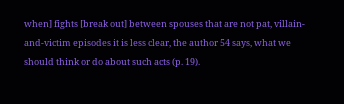when] fights [break out] between spouses that are not pat, villain-and-victim episodes it is less clear, the author 54 says, what we should think or do about such acts (p. 19).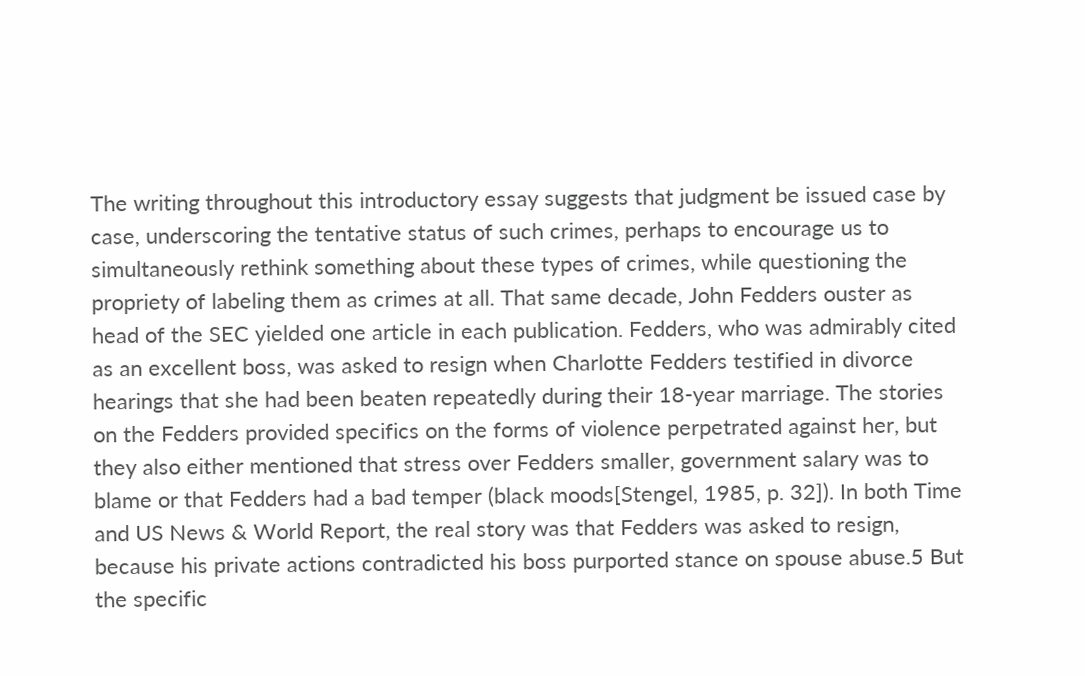The writing throughout this introductory essay suggests that judgment be issued case by case, underscoring the tentative status of such crimes, perhaps to encourage us to simultaneously rethink something about these types of crimes, while questioning the propriety of labeling them as crimes at all. That same decade, John Fedders ouster as head of the SEC yielded one article in each publication. Fedders, who was admirably cited as an excellent boss, was asked to resign when Charlotte Fedders testified in divorce hearings that she had been beaten repeatedly during their 18-year marriage. The stories on the Fedders provided specifics on the forms of violence perpetrated against her, but they also either mentioned that stress over Fedders smaller, government salary was to blame or that Fedders had a bad temper (black moods[Stengel, 1985, p. 32]). In both Time and US News & World Report, the real story was that Fedders was asked to resign, because his private actions contradicted his boss purported stance on spouse abuse.5 But the specific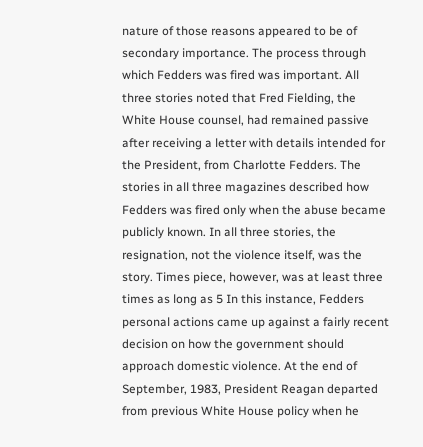nature of those reasons appeared to be of secondary importance. The process through which Fedders was fired was important. All three stories noted that Fred Fielding, the White House counsel, had remained passive after receiving a letter with details intended for the President, from Charlotte Fedders. The stories in all three magazines described how Fedders was fired only when the abuse became publicly known. In all three stories, the resignation, not the violence itself, was the story. Times piece, however, was at least three times as long as 5 In this instance, Fedders personal actions came up against a fairly recent decision on how the government should approach domestic violence. At the end of September, 1983, President Reagan departed from previous White House policy when he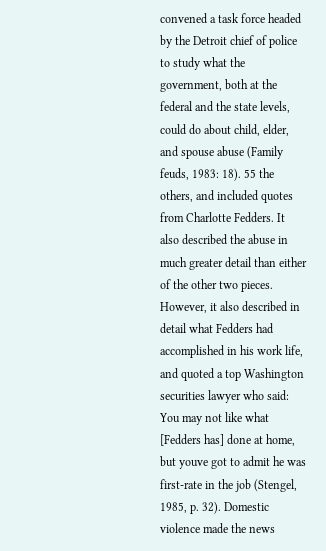convened a task force headed by the Detroit chief of police to study what the government, both at the federal and the state levels, could do about child, elder, and spouse abuse (Family feuds, 1983: 18). 55 the others, and included quotes from Charlotte Fedders. It also described the abuse in much greater detail than either of the other two pieces. However, it also described in detail what Fedders had accomplished in his work life, and quoted a top Washington securities lawyer who said: You may not like what [Fedders has] done at home, but youve got to admit he was first-rate in the job (Stengel, 1985, p. 32). Domestic violence made the news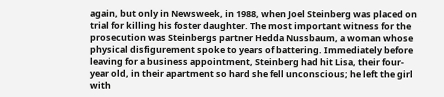again, but only in Newsweek, in 1988, when Joel Steinberg was placed on trial for killing his foster daughter. The most important witness for the prosecution was Steinbergs partner Hedda Nussbaum, a woman whose physical disfigurement spoke to years of battering. Immediately before leaving for a business appointment, Steinberg had hit Lisa, their four-year old, in their apartment so hard she fell unconscious; he left the girl with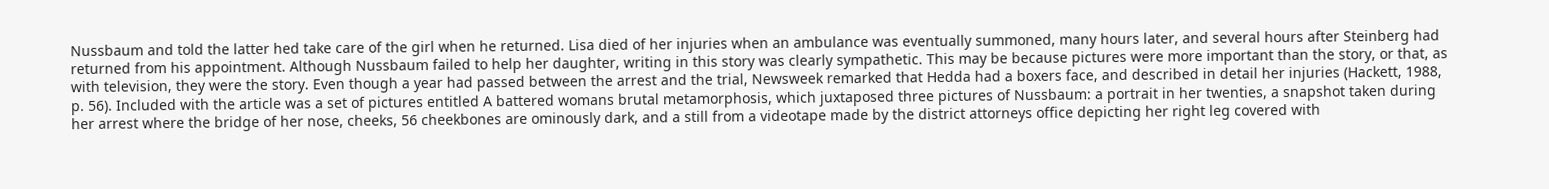Nussbaum and told the latter hed take care of the girl when he returned. Lisa died of her injuries when an ambulance was eventually summoned, many hours later, and several hours after Steinberg had returned from his appointment. Although Nussbaum failed to help her daughter, writing in this story was clearly sympathetic. This may be because pictures were more important than the story, or that, as with television, they were the story. Even though a year had passed between the arrest and the trial, Newsweek remarked that Hedda had a boxers face, and described in detail her injuries (Hackett, 1988, p. 56). Included with the article was a set of pictures entitled A battered womans brutal metamorphosis, which juxtaposed three pictures of Nussbaum: a portrait in her twenties, a snapshot taken during her arrest where the bridge of her nose, cheeks, 56 cheekbones are ominously dark, and a still from a videotape made by the district attorneys office depicting her right leg covered with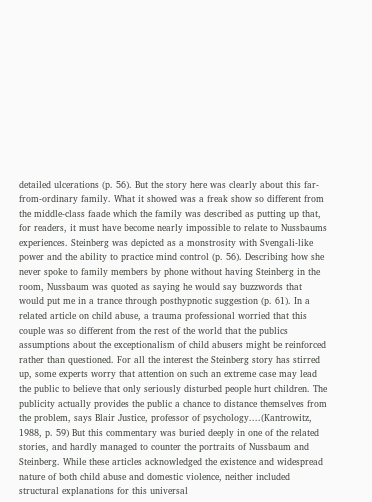detailed ulcerations (p. 56). But the story here was clearly about this far-from-ordinary family. What it showed was a freak show so different from the middle-class faade which the family was described as putting up that, for readers, it must have become nearly impossible to relate to Nussbaums experiences. Steinberg was depicted as a monstrosity with Svengali-like power and the ability to practice mind control (p. 56). Describing how she never spoke to family members by phone without having Steinberg in the room, Nussbaum was quoted as saying he would say buzzwords that would put me in a trance through posthypnotic suggestion (p. 61). In a related article on child abuse, a trauma professional worried that this couple was so different from the rest of the world that the publics assumptions about the exceptionalism of child abusers might be reinforced rather than questioned. For all the interest the Steinberg story has stirred up, some experts worry that attention on such an extreme case may lead the public to believe that only seriously disturbed people hurt children. The publicity actually provides the public a chance to distance themselves from the problem, says Blair Justice, professor of psychology....(Kantrowitz, 1988, p. 59) But this commentary was buried deeply in one of the related stories, and hardly managed to counter the portraits of Nussbaum and Steinberg. While these articles acknowledged the existence and widespread nature of both child abuse and domestic violence, neither included structural explanations for this universal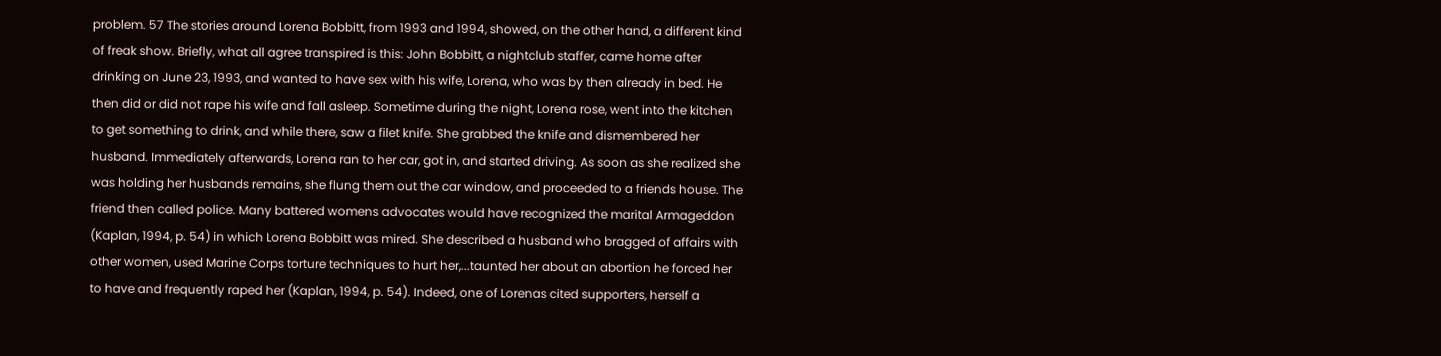problem. 57 The stories around Lorena Bobbitt, from 1993 and 1994, showed, on the other hand, a different kind of freak show. Briefly, what all agree transpired is this: John Bobbitt, a nightclub staffer, came home after drinking on June 23, 1993, and wanted to have sex with his wife, Lorena, who was by then already in bed. He then did or did not rape his wife and fall asleep. Sometime during the night, Lorena rose, went into the kitchen to get something to drink, and while there, saw a filet knife. She grabbed the knife and dismembered her husband. Immediately afterwards, Lorena ran to her car, got in, and started driving. As soon as she realized she was holding her husbands remains, she flung them out the car window, and proceeded to a friends house. The friend then called police. Many battered womens advocates would have recognized the marital Armageddon (Kaplan, 1994, p. 54) in which Lorena Bobbitt was mired. She described a husband who bragged of affairs with other women, used Marine Corps torture techniques to hurt her,...taunted her about an abortion he forced her to have and frequently raped her (Kaplan, 1994, p. 54). Indeed, one of Lorenas cited supporters, herself a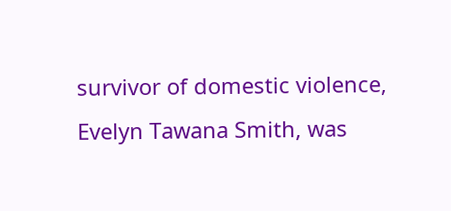survivor of domestic violence, Evelyn Tawana Smith, was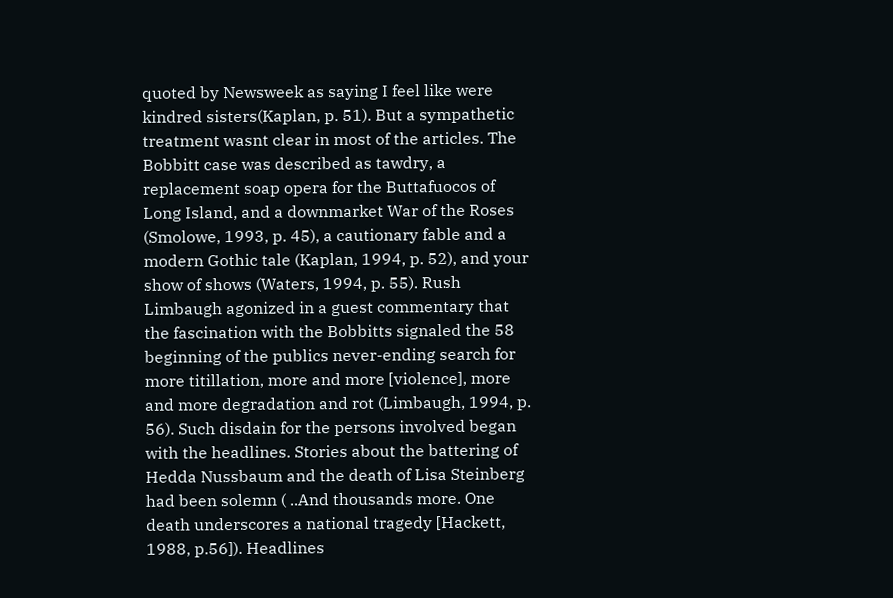quoted by Newsweek as saying I feel like were kindred sisters(Kaplan, p. 51). But a sympathetic treatment wasnt clear in most of the articles. The Bobbitt case was described as tawdry, a replacement soap opera for the Buttafuocos of Long Island, and a downmarket War of the Roses (Smolowe, 1993, p. 45), a cautionary fable and a modern Gothic tale (Kaplan, 1994, p. 52), and your show of shows (Waters, 1994, p. 55). Rush Limbaugh agonized in a guest commentary that the fascination with the Bobbitts signaled the 58 beginning of the publics never-ending search for more titillation, more and more [violence], more and more degradation and rot (Limbaugh, 1994, p. 56). Such disdain for the persons involved began with the headlines. Stories about the battering of Hedda Nussbaum and the death of Lisa Steinberg had been solemn ( ..And thousands more. One death underscores a national tragedy [Hackett, 1988, p.56]). Headlines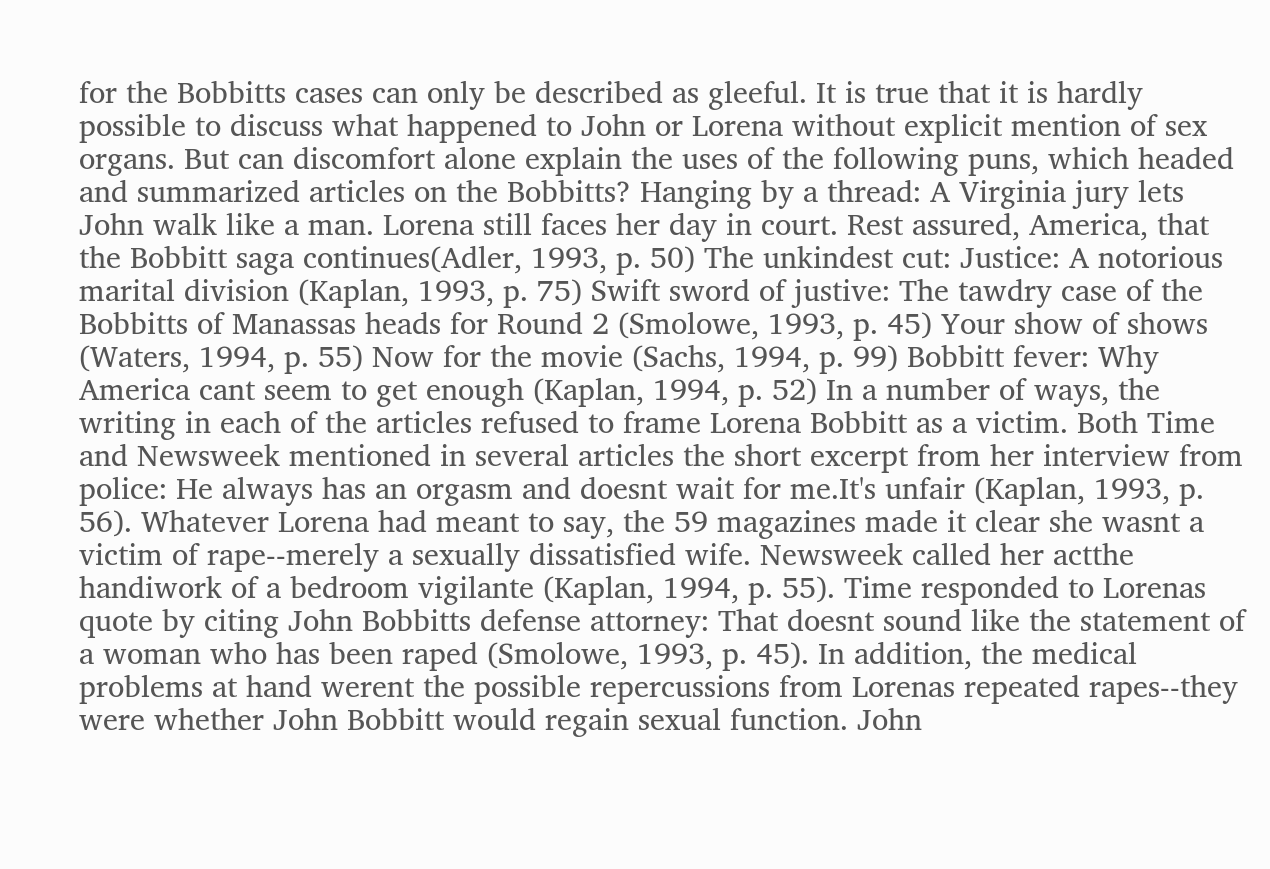for the Bobbitts cases can only be described as gleeful. It is true that it is hardly possible to discuss what happened to John or Lorena without explicit mention of sex organs. But can discomfort alone explain the uses of the following puns, which headed and summarized articles on the Bobbitts? Hanging by a thread: A Virginia jury lets John walk like a man. Lorena still faces her day in court. Rest assured, America, that the Bobbitt saga continues(Adler, 1993, p. 50) The unkindest cut: Justice: A notorious marital division (Kaplan, 1993, p. 75) Swift sword of justive: The tawdry case of the Bobbitts of Manassas heads for Round 2 (Smolowe, 1993, p. 45) Your show of shows (Waters, 1994, p. 55) Now for the movie (Sachs, 1994, p. 99) Bobbitt fever: Why America cant seem to get enough (Kaplan, 1994, p. 52) In a number of ways, the writing in each of the articles refused to frame Lorena Bobbitt as a victim. Both Time and Newsweek mentioned in several articles the short excerpt from her interview from police: He always has an orgasm and doesnt wait for me.It's unfair (Kaplan, 1993, p. 56). Whatever Lorena had meant to say, the 59 magazines made it clear she wasnt a victim of rape--merely a sexually dissatisfied wife. Newsweek called her actthe handiwork of a bedroom vigilante (Kaplan, 1994, p. 55). Time responded to Lorenas quote by citing John Bobbitts defense attorney: That doesnt sound like the statement of a woman who has been raped (Smolowe, 1993, p. 45). In addition, the medical problems at hand werent the possible repercussions from Lorenas repeated rapes--they were whether John Bobbitt would regain sexual function. John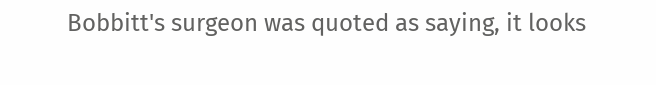Bobbitt's surgeon was quoted as saying, it looks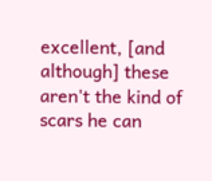excellent, [and although] these aren't the kind of scars he can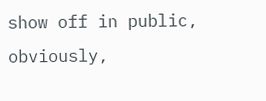show off in public, obviously,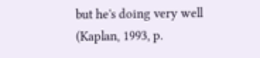but he's doing very well (Kaplan, 1993, p.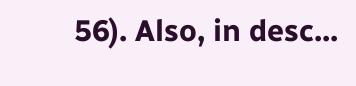56). Also, in desc...